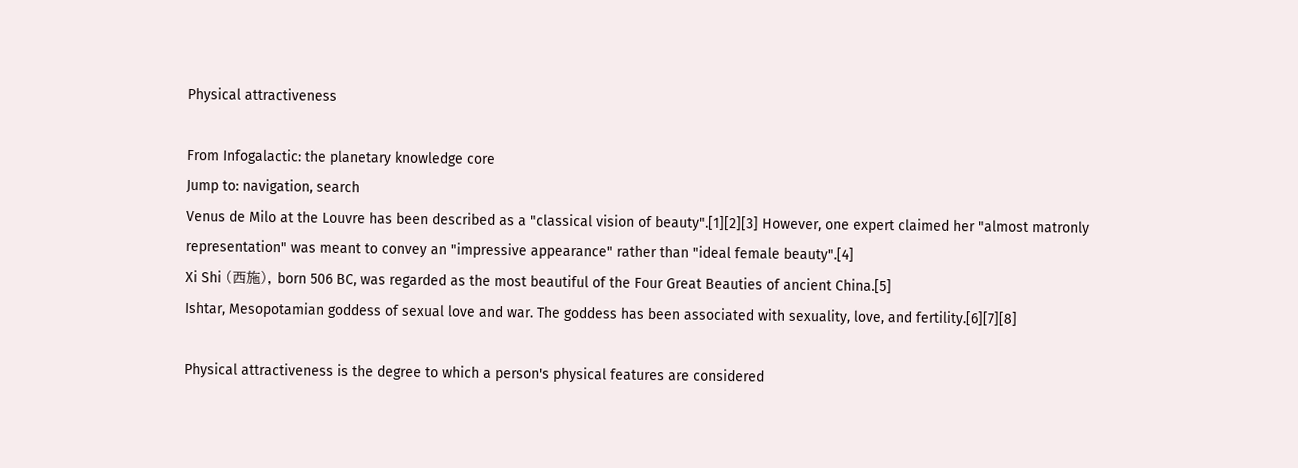Physical attractiveness

From Infogalactic: the planetary knowledge core
Jump to: navigation, search
Venus de Milo at the Louvre has been described as a "classical vision of beauty".[1][2][3] However, one expert claimed her "almost matronly representation" was meant to convey an "impressive appearance" rather than "ideal female beauty".[4]
Xi Shi (西施), born 506 BC, was regarded as the most beautiful of the Four Great Beauties of ancient China.[5]
Ishtar, Mesopotamian goddess of sexual love and war. The goddess has been associated with sexuality, love, and fertility.[6][7][8]

Physical attractiveness is the degree to which a person's physical features are considered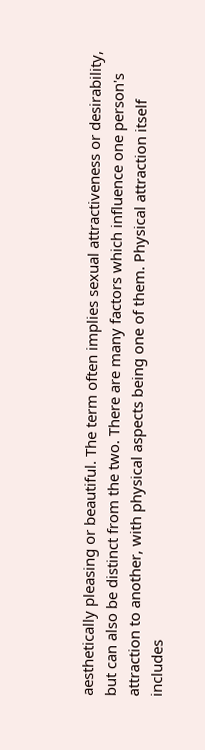aesthetically pleasing or beautiful. The term often implies sexual attractiveness or desirability, but can also be distinct from the two. There are many factors which influence one person's attraction to another, with physical aspects being one of them. Physical attraction itself includes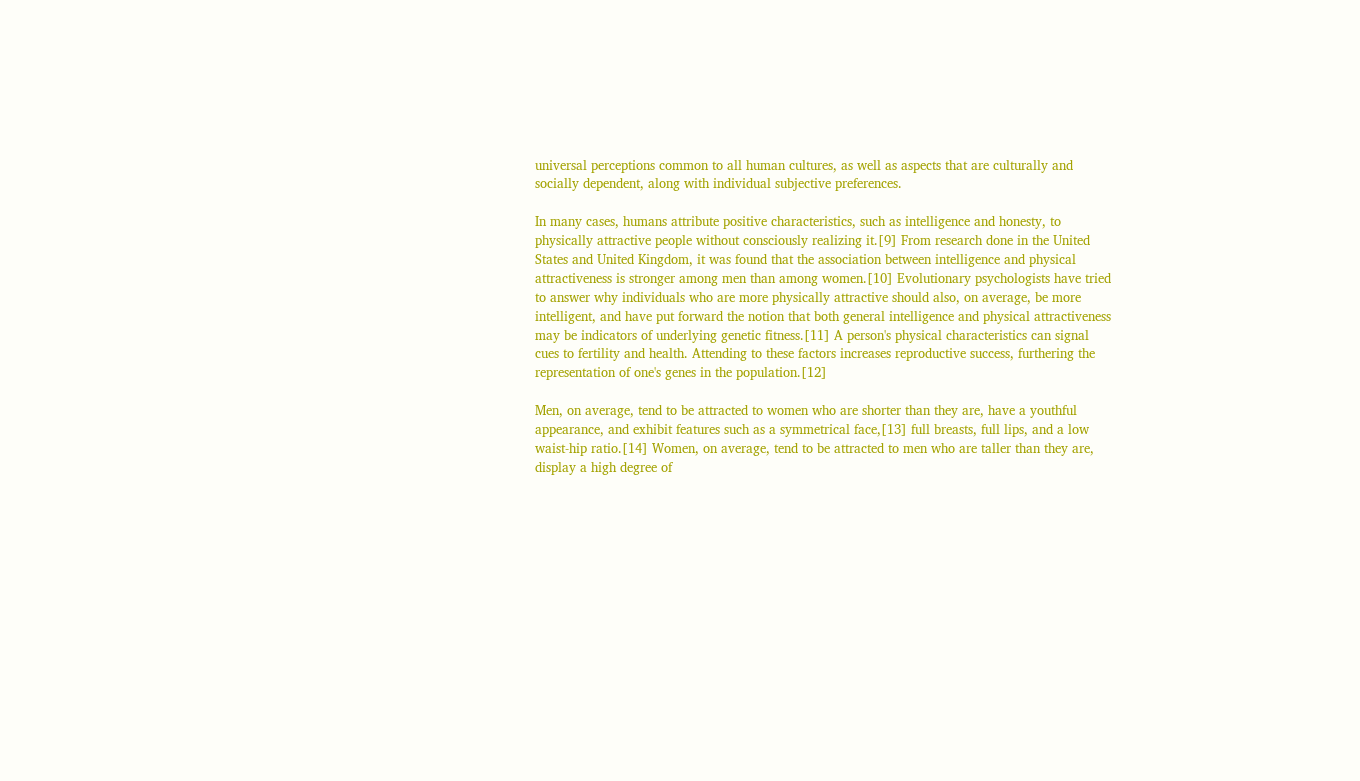universal perceptions common to all human cultures, as well as aspects that are culturally and socially dependent, along with individual subjective preferences.

In many cases, humans attribute positive characteristics, such as intelligence and honesty, to physically attractive people without consciously realizing it.[9] From research done in the United States and United Kingdom, it was found that the association between intelligence and physical attractiveness is stronger among men than among women.[10] Evolutionary psychologists have tried to answer why individuals who are more physically attractive should also, on average, be more intelligent, and have put forward the notion that both general intelligence and physical attractiveness may be indicators of underlying genetic fitness.[11] A person's physical characteristics can signal cues to fertility and health. Attending to these factors increases reproductive success, furthering the representation of one's genes in the population.[12]

Men, on average, tend to be attracted to women who are shorter than they are, have a youthful appearance, and exhibit features such as a symmetrical face,[13] full breasts, full lips, and a low waist-hip ratio.[14] Women, on average, tend to be attracted to men who are taller than they are, display a high degree of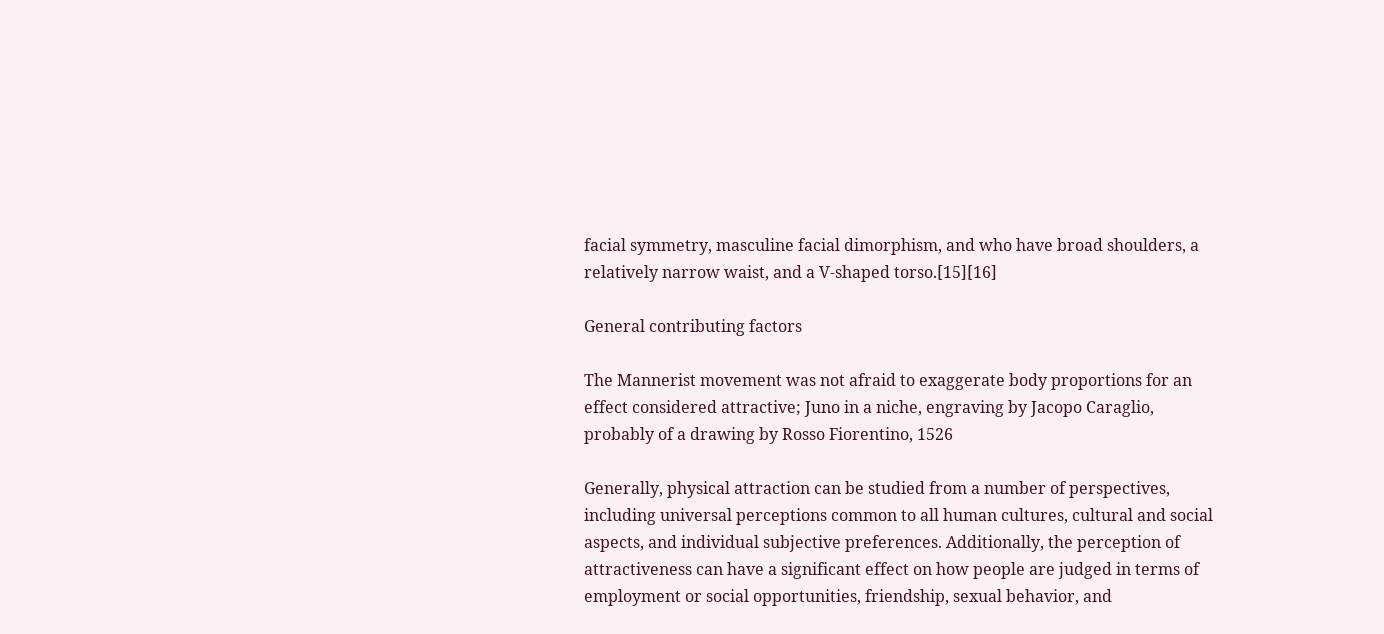facial symmetry, masculine facial dimorphism, and who have broad shoulders, a relatively narrow waist, and a V-shaped torso.[15][16]

General contributing factors

The Mannerist movement was not afraid to exaggerate body proportions for an effect considered attractive; Juno in a niche, engraving by Jacopo Caraglio, probably of a drawing by Rosso Fiorentino, 1526

Generally, physical attraction can be studied from a number of perspectives, including universal perceptions common to all human cultures, cultural and social aspects, and individual subjective preferences. Additionally, the perception of attractiveness can have a significant effect on how people are judged in terms of employment or social opportunities, friendship, sexual behavior, and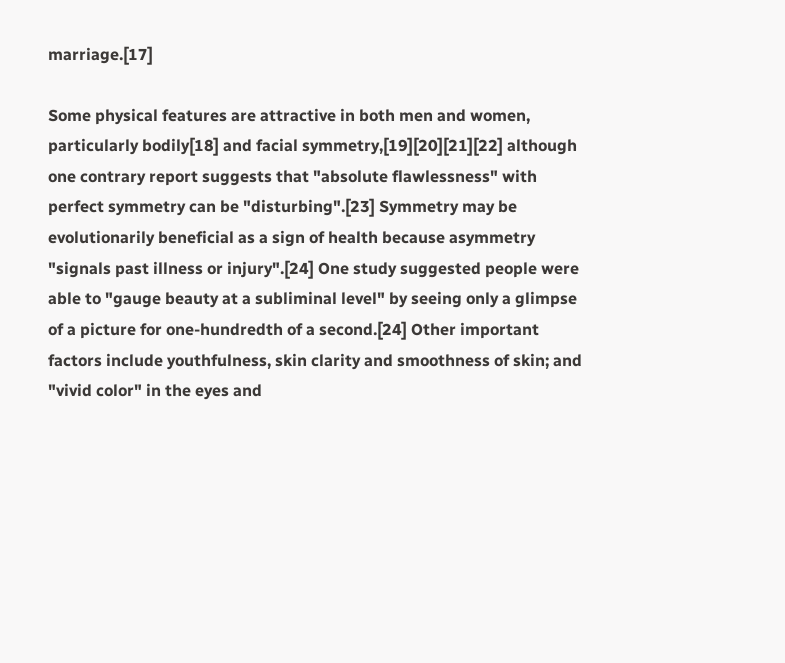marriage.[17]

Some physical features are attractive in both men and women, particularly bodily[18] and facial symmetry,[19][20][21][22] although one contrary report suggests that "absolute flawlessness" with perfect symmetry can be "disturbing".[23] Symmetry may be evolutionarily beneficial as a sign of health because asymmetry "signals past illness or injury".[24] One study suggested people were able to "gauge beauty at a subliminal level" by seeing only a glimpse of a picture for one-hundredth of a second.[24] Other important factors include youthfulness, skin clarity and smoothness of skin; and "vivid color" in the eyes and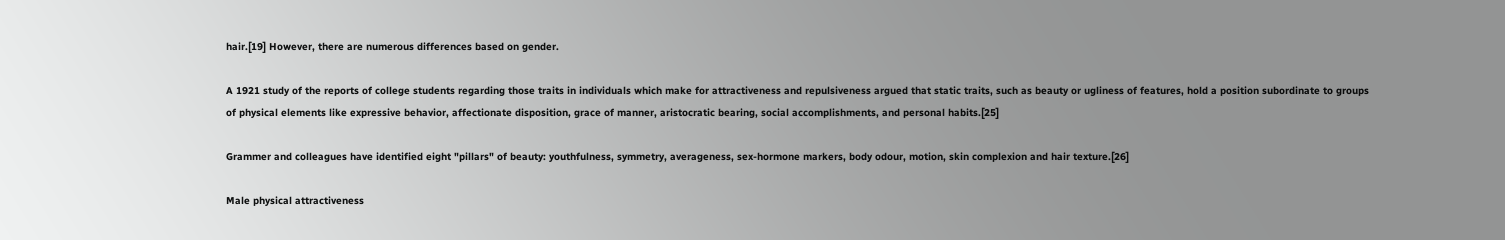hair.[19] However, there are numerous differences based on gender.

A 1921 study of the reports of college students regarding those traits in individuals which make for attractiveness and repulsiveness argued that static traits, such as beauty or ugliness of features, hold a position subordinate to groups of physical elements like expressive behavior, affectionate disposition, grace of manner, aristocratic bearing, social accomplishments, and personal habits.[25]

Grammer and colleagues have identified eight "pillars" of beauty: youthfulness, symmetry, averageness, sex-hormone markers, body odour, motion, skin complexion and hair texture.[26]

Male physical attractiveness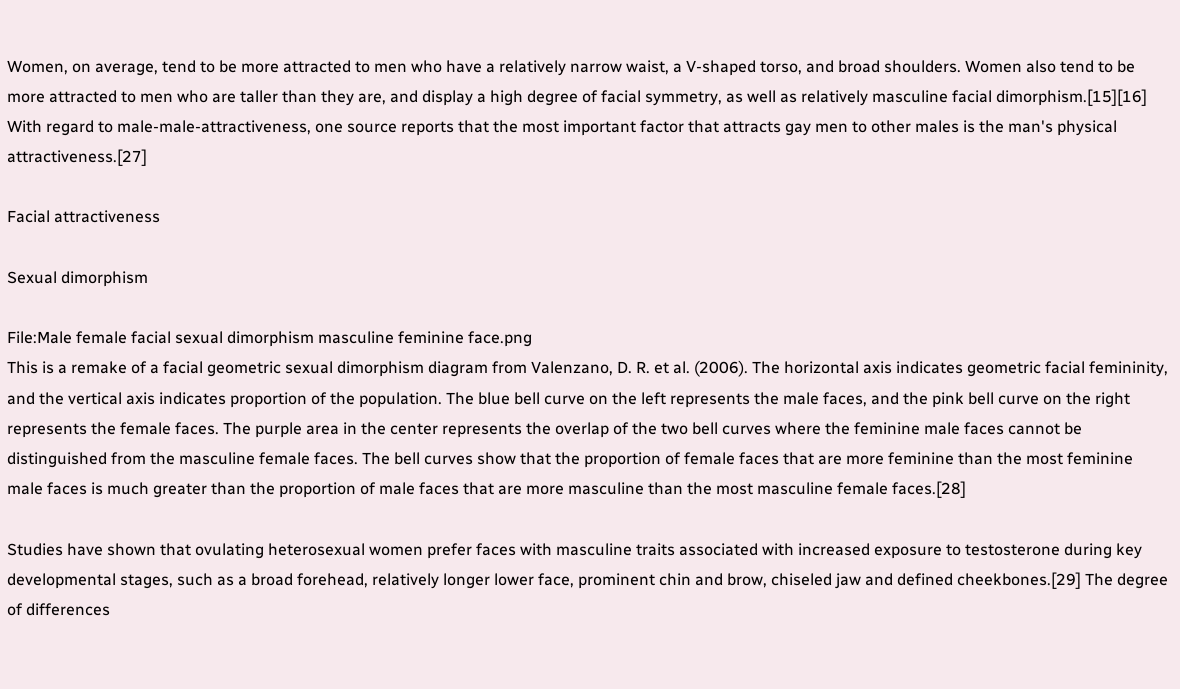Women, on average, tend to be more attracted to men who have a relatively narrow waist, a V-shaped torso, and broad shoulders. Women also tend to be more attracted to men who are taller than they are, and display a high degree of facial symmetry, as well as relatively masculine facial dimorphism.[15][16] With regard to male-male-attractiveness, one source reports that the most important factor that attracts gay men to other males is the man's physical attractiveness.[27]

Facial attractiveness

Sexual dimorphism

File:Male female facial sexual dimorphism masculine feminine face.png
This is a remake of a facial geometric sexual dimorphism diagram from Valenzano, D. R. et al. (2006). The horizontal axis indicates geometric facial femininity, and the vertical axis indicates proportion of the population. The blue bell curve on the left represents the male faces, and the pink bell curve on the right represents the female faces. The purple area in the center represents the overlap of the two bell curves where the feminine male faces cannot be distinguished from the masculine female faces. The bell curves show that the proportion of female faces that are more feminine than the most feminine male faces is much greater than the proportion of male faces that are more masculine than the most masculine female faces.[28]

Studies have shown that ovulating heterosexual women prefer faces with masculine traits associated with increased exposure to testosterone during key developmental stages, such as a broad forehead, relatively longer lower face, prominent chin and brow, chiseled jaw and defined cheekbones.[29] The degree of differences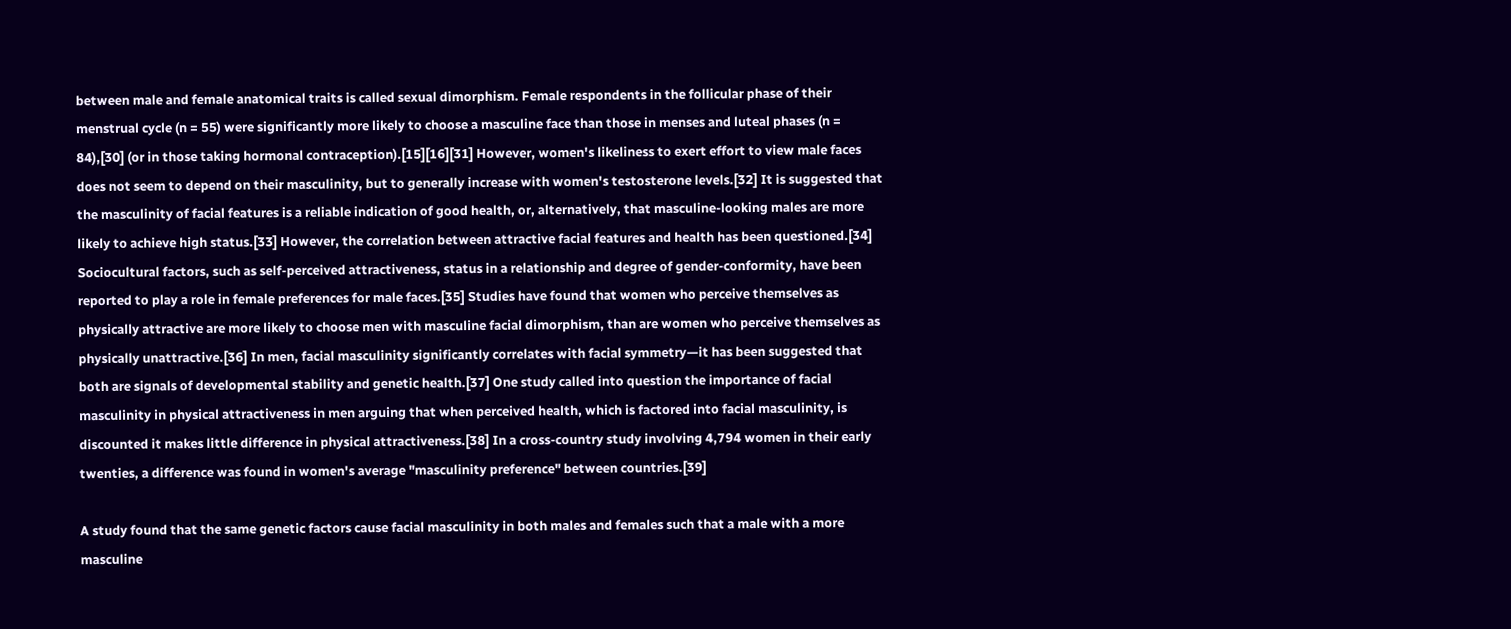between male and female anatomical traits is called sexual dimorphism. Female respondents in the follicular phase of their menstrual cycle (n = 55) were significantly more likely to choose a masculine face than those in menses and luteal phases (n = 84),[30] (or in those taking hormonal contraception).[15][16][31] However, women's likeliness to exert effort to view male faces does not seem to depend on their masculinity, but to generally increase with women's testosterone levels.[32] It is suggested that the masculinity of facial features is a reliable indication of good health, or, alternatively, that masculine-looking males are more likely to achieve high status.[33] However, the correlation between attractive facial features and health has been questioned.[34] Sociocultural factors, such as self-perceived attractiveness, status in a relationship and degree of gender-conformity, have been reported to play a role in female preferences for male faces.[35] Studies have found that women who perceive themselves as physically attractive are more likely to choose men with masculine facial dimorphism, than are women who perceive themselves as physically unattractive.[36] In men, facial masculinity significantly correlates with facial symmetry—it has been suggested that both are signals of developmental stability and genetic health.[37] One study called into question the importance of facial masculinity in physical attractiveness in men arguing that when perceived health, which is factored into facial masculinity, is discounted it makes little difference in physical attractiveness.[38] In a cross-country study involving 4,794 women in their early twenties, a difference was found in women's average "masculinity preference" between countries.[39]

A study found that the same genetic factors cause facial masculinity in both males and females such that a male with a more masculine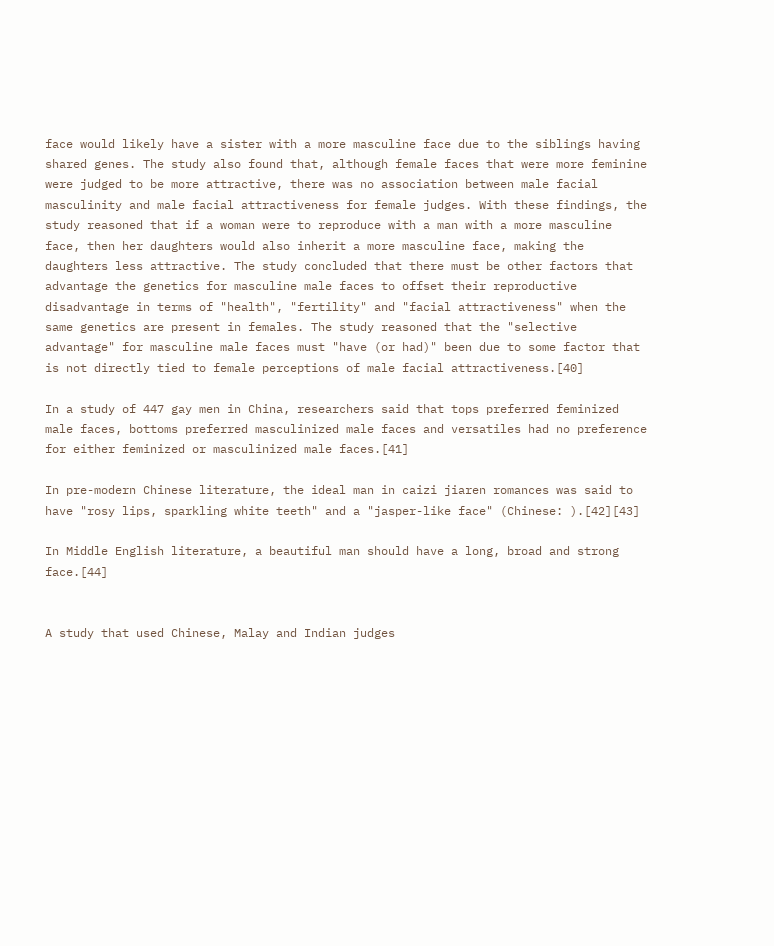face would likely have a sister with a more masculine face due to the siblings having shared genes. The study also found that, although female faces that were more feminine were judged to be more attractive, there was no association between male facial masculinity and male facial attractiveness for female judges. With these findings, the study reasoned that if a woman were to reproduce with a man with a more masculine face, then her daughters would also inherit a more masculine face, making the daughters less attractive. The study concluded that there must be other factors that advantage the genetics for masculine male faces to offset their reproductive disadvantage in terms of "health", "fertility" and "facial attractiveness" when the same genetics are present in females. The study reasoned that the "selective advantage" for masculine male faces must "have (or had)" been due to some factor that is not directly tied to female perceptions of male facial attractiveness.[40]

In a study of 447 gay men in China, researchers said that tops preferred feminized male faces, bottoms preferred masculinized male faces and versatiles had no preference for either feminized or masculinized male faces.[41]

In pre-modern Chinese literature, the ideal man in caizi jiaren romances was said to have "rosy lips, sparkling white teeth" and a "jasper-like face" (Chinese: ).[42][43]

In Middle English literature, a beautiful man should have a long, broad and strong face.[44]


A study that used Chinese, Malay and Indian judges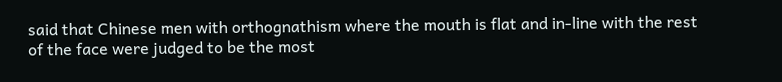said that Chinese men with orthognathism where the mouth is flat and in-line with the rest of the face were judged to be the most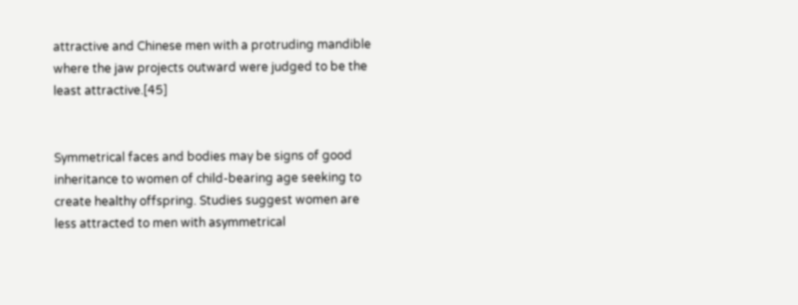attractive and Chinese men with a protruding mandible where the jaw projects outward were judged to be the least attractive.[45]


Symmetrical faces and bodies may be signs of good inheritance to women of child-bearing age seeking to create healthy offspring. Studies suggest women are less attracted to men with asymmetrical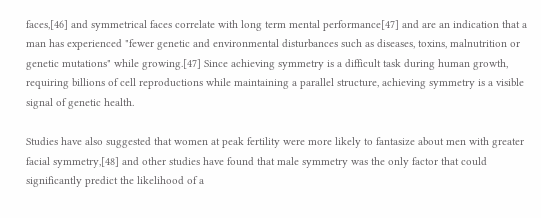faces,[46] and symmetrical faces correlate with long term mental performance[47] and are an indication that a man has experienced "fewer genetic and environmental disturbances such as diseases, toxins, malnutrition or genetic mutations" while growing.[47] Since achieving symmetry is a difficult task during human growth, requiring billions of cell reproductions while maintaining a parallel structure, achieving symmetry is a visible signal of genetic health.

Studies have also suggested that women at peak fertility were more likely to fantasize about men with greater facial symmetry,[48] and other studies have found that male symmetry was the only factor that could significantly predict the likelihood of a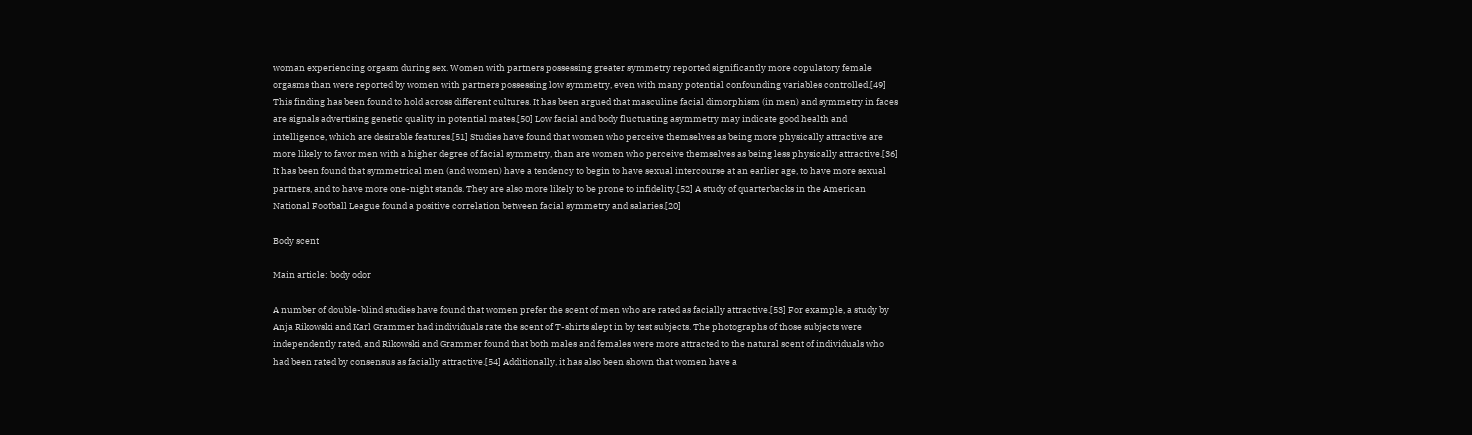woman experiencing orgasm during sex. Women with partners possessing greater symmetry reported significantly more copulatory female orgasms than were reported by women with partners possessing low symmetry, even with many potential confounding variables controlled.[49] This finding has been found to hold across different cultures. It has been argued that masculine facial dimorphism (in men) and symmetry in faces are signals advertising genetic quality in potential mates.[50] Low facial and body fluctuating asymmetry may indicate good health and intelligence, which are desirable features.[51] Studies have found that women who perceive themselves as being more physically attractive are more likely to favor men with a higher degree of facial symmetry, than are women who perceive themselves as being less physically attractive.[36] It has been found that symmetrical men (and women) have a tendency to begin to have sexual intercourse at an earlier age, to have more sexual partners, and to have more one-night stands. They are also more likely to be prone to infidelity.[52] A study of quarterbacks in the American National Football League found a positive correlation between facial symmetry and salaries.[20]

Body scent

Main article: body odor

A number of double-blind studies have found that women prefer the scent of men who are rated as facially attractive.[53] For example, a study by Anja Rikowski and Karl Grammer had individuals rate the scent of T-shirts slept in by test subjects. The photographs of those subjects were independently rated, and Rikowski and Grammer found that both males and females were more attracted to the natural scent of individuals who had been rated by consensus as facially attractive.[54] Additionally, it has also been shown that women have a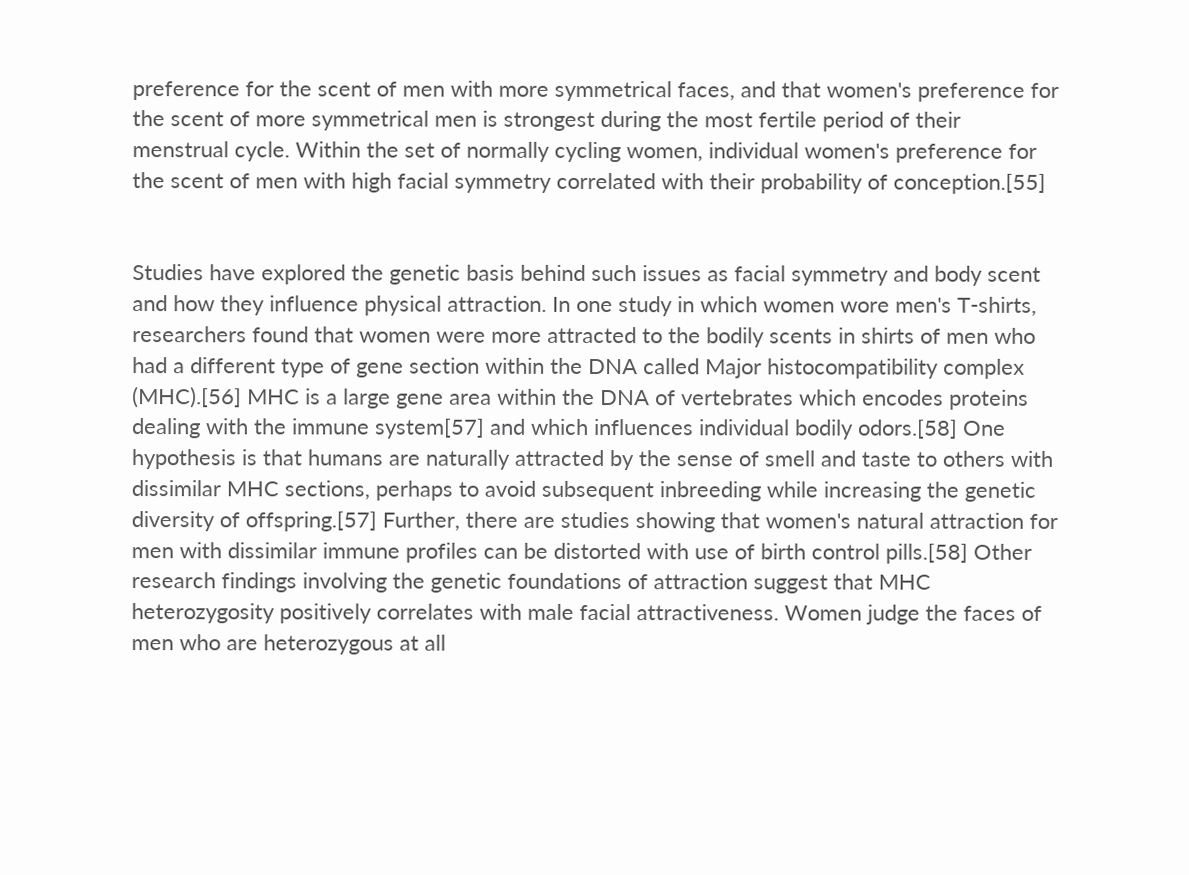preference for the scent of men with more symmetrical faces, and that women's preference for the scent of more symmetrical men is strongest during the most fertile period of their menstrual cycle. Within the set of normally cycling women, individual women's preference for the scent of men with high facial symmetry correlated with their probability of conception.[55]


Studies have explored the genetic basis behind such issues as facial symmetry and body scent and how they influence physical attraction. In one study in which women wore men's T-shirts, researchers found that women were more attracted to the bodily scents in shirts of men who had a different type of gene section within the DNA called Major histocompatibility complex (MHC).[56] MHC is a large gene area within the DNA of vertebrates which encodes proteins dealing with the immune system[57] and which influences individual bodily odors.[58] One hypothesis is that humans are naturally attracted by the sense of smell and taste to others with dissimilar MHC sections, perhaps to avoid subsequent inbreeding while increasing the genetic diversity of offspring.[57] Further, there are studies showing that women's natural attraction for men with dissimilar immune profiles can be distorted with use of birth control pills.[58] Other research findings involving the genetic foundations of attraction suggest that MHC heterozygosity positively correlates with male facial attractiveness. Women judge the faces of men who are heterozygous at all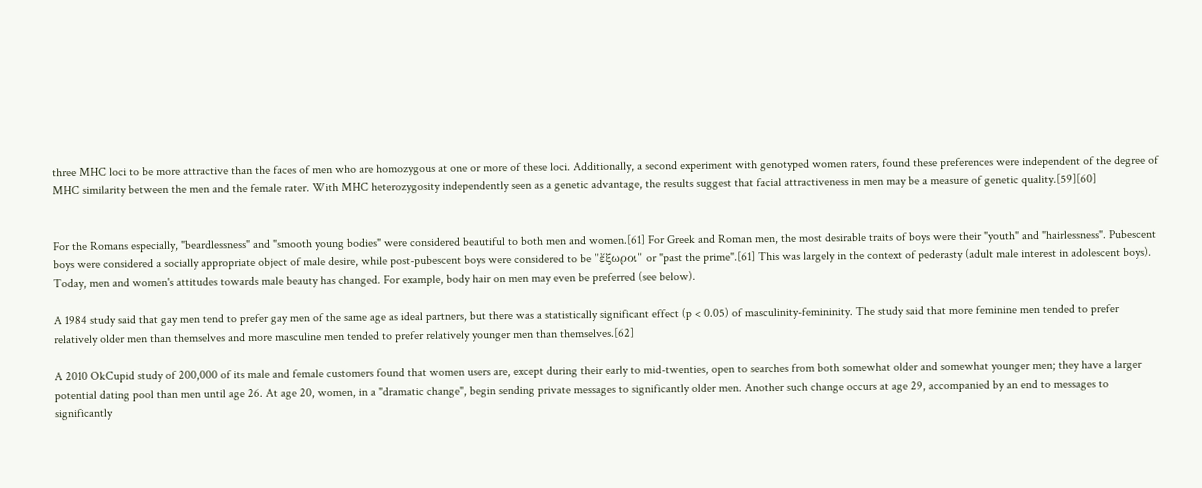three MHC loci to be more attractive than the faces of men who are homozygous at one or more of these loci. Additionally, a second experiment with genotyped women raters, found these preferences were independent of the degree of MHC similarity between the men and the female rater. With MHC heterozygosity independently seen as a genetic advantage, the results suggest that facial attractiveness in men may be a measure of genetic quality.[59][60]


For the Romans especially, "beardlessness" and "smooth young bodies" were considered beautiful to both men and women.[61] For Greek and Roman men, the most desirable traits of boys were their "youth" and "hairlessness". Pubescent boys were considered a socially appropriate object of male desire, while post-pubescent boys were considered to be "ἔξωροι" or "past the prime".[61] This was largely in the context of pederasty (adult male interest in adolescent boys). Today, men and women's attitudes towards male beauty has changed. For example, body hair on men may even be preferred (see below).

A 1984 study said that gay men tend to prefer gay men of the same age as ideal partners, but there was a statistically significant effect (p < 0.05) of masculinity-femininity. The study said that more feminine men tended to prefer relatively older men than themselves and more masculine men tended to prefer relatively younger men than themselves.[62]

A 2010 OkCupid study of 200,000 of its male and female customers found that women users are, except during their early to mid-twenties, open to searches from both somewhat older and somewhat younger men; they have a larger potential dating pool than men until age 26. At age 20, women, in a "dramatic change", begin sending private messages to significantly older men. Another such change occurs at age 29, accompanied by an end to messages to significantly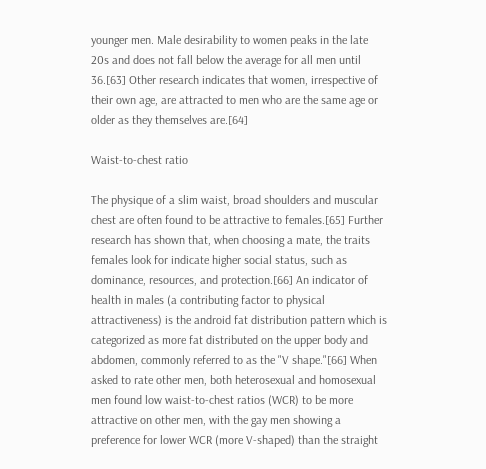younger men. Male desirability to women peaks in the late 20s and does not fall below the average for all men until 36.[63] Other research indicates that women, irrespective of their own age, are attracted to men who are the same age or older as they themselves are.[64]

Waist-to-chest ratio

The physique of a slim waist, broad shoulders and muscular chest are often found to be attractive to females.[65] Further research has shown that, when choosing a mate, the traits females look for indicate higher social status, such as dominance, resources, and protection.[66] An indicator of health in males (a contributing factor to physical attractiveness) is the android fat distribution pattern which is categorized as more fat distributed on the upper body and abdomen, commonly referred to as the "V shape."[66] When asked to rate other men, both heterosexual and homosexual men found low waist-to-chest ratios (WCR) to be more attractive on other men, with the gay men showing a preference for lower WCR (more V-shaped) than the straight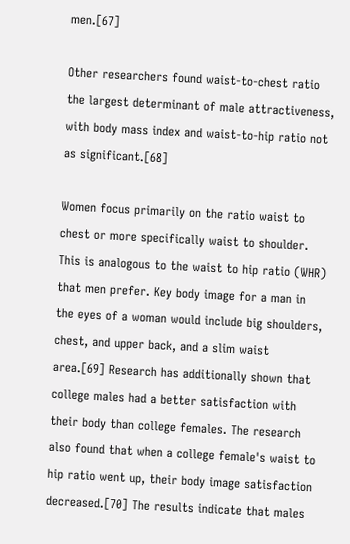men.[67]

Other researchers found waist-to-chest ratio the largest determinant of male attractiveness, with body mass index and waist-to-hip ratio not as significant.[68]

Women focus primarily on the ratio waist to chest or more specifically waist to shoulder. This is analogous to the waist to hip ratio (WHR) that men prefer. Key body image for a man in the eyes of a woman would include big shoulders, chest, and upper back, and a slim waist area.[69] Research has additionally shown that college males had a better satisfaction with their body than college females. The research also found that when a college female's waist to hip ratio went up, their body image satisfaction decreased.[70] The results indicate that males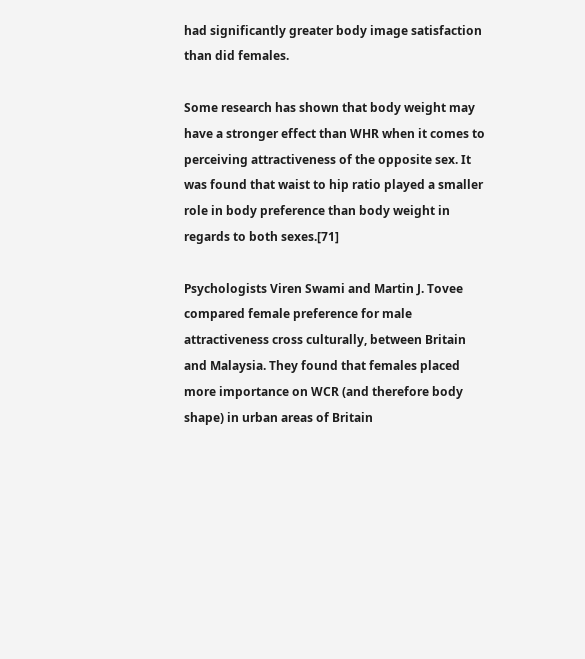had significantly greater body image satisfaction than did females.

Some research has shown that body weight may have a stronger effect than WHR when it comes to perceiving attractiveness of the opposite sex. It was found that waist to hip ratio played a smaller role in body preference than body weight in regards to both sexes.[71]

Psychologists Viren Swami and Martin J. Tovee compared female preference for male attractiveness cross culturally, between Britain and Malaysia. They found that females placed more importance on WCR (and therefore body shape) in urban areas of Britain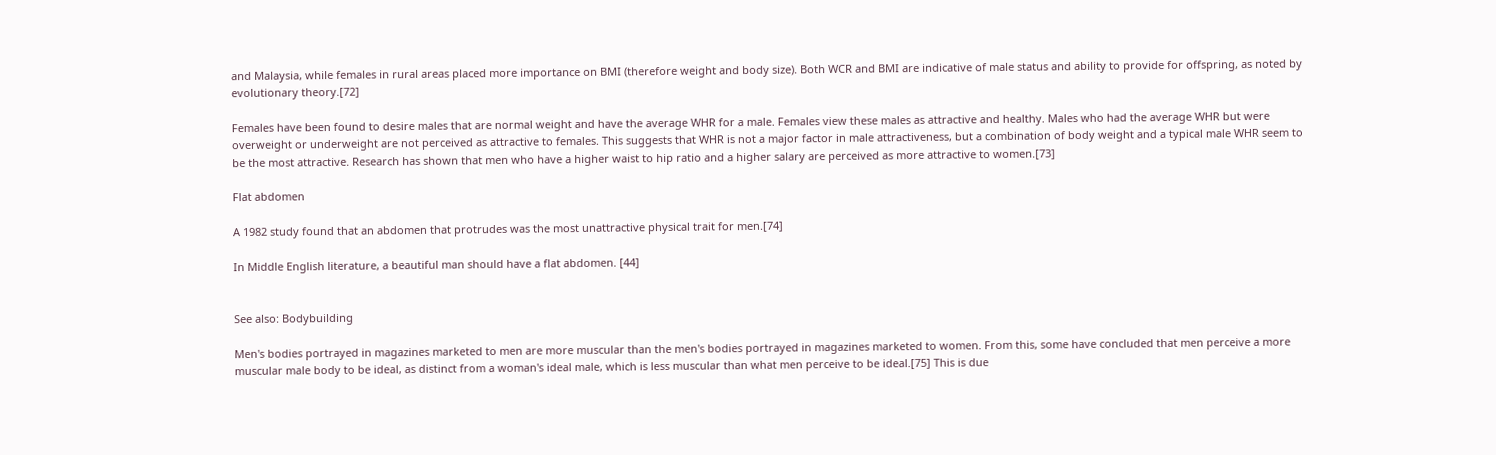and Malaysia, while females in rural areas placed more importance on BMI (therefore weight and body size). Both WCR and BMI are indicative of male status and ability to provide for offspring, as noted by evolutionary theory.[72]

Females have been found to desire males that are normal weight and have the average WHR for a male. Females view these males as attractive and healthy. Males who had the average WHR but were overweight or underweight are not perceived as attractive to females. This suggests that WHR is not a major factor in male attractiveness, but a combination of body weight and a typical male WHR seem to be the most attractive. Research has shown that men who have a higher waist to hip ratio and a higher salary are perceived as more attractive to women.[73]

Flat abdomen

A 1982 study found that an abdomen that protrudes was the most unattractive physical trait for men.[74]

In Middle English literature, a beautiful man should have a flat abdomen. [44]


See also: Bodybuilding

Men's bodies portrayed in magazines marketed to men are more muscular than the men's bodies portrayed in magazines marketed to women. From this, some have concluded that men perceive a more muscular male body to be ideal, as distinct from a woman's ideal male, which is less muscular than what men perceive to be ideal.[75] This is due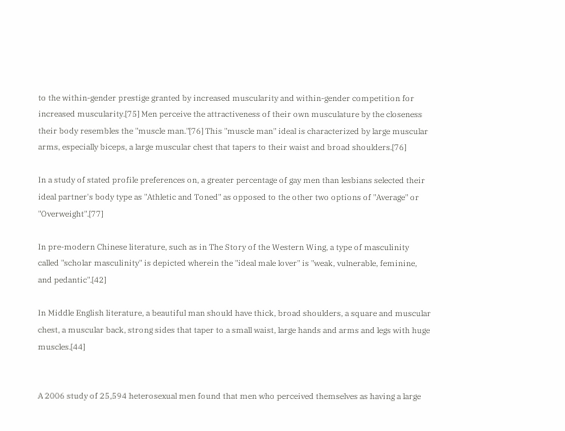to the within-gender prestige granted by increased muscularity and within-gender competition for increased muscularity.[75] Men perceive the attractiveness of their own musculature by the closeness their body resembles the "muscle man."[76] This "muscle man" ideal is characterized by large muscular arms, especially biceps, a large muscular chest that tapers to their waist and broad shoulders.[76]

In a study of stated profile preferences on, a greater percentage of gay men than lesbians selected their ideal partner's body type as "Athletic and Toned" as opposed to the other two options of "Average" or "Overweight".[77]

In pre-modern Chinese literature, such as in The Story of the Western Wing, a type of masculinity called "scholar masculinity" is depicted wherein the "ideal male lover" is "weak, vulnerable, feminine, and pedantic".[42]

In Middle English literature, a beautiful man should have thick, broad shoulders, a square and muscular chest, a muscular back, strong sides that taper to a small waist, large hands and arms and legs with huge muscles.[44]


A 2006 study of 25,594 heterosexual men found that men who perceived themselves as having a large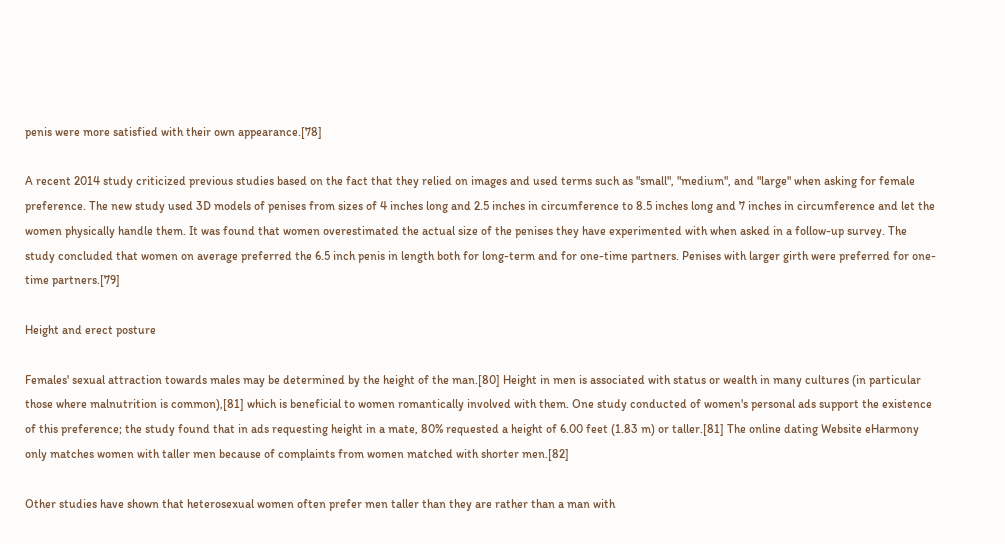penis were more satisfied with their own appearance.[78]

A recent 2014 study criticized previous studies based on the fact that they relied on images and used terms such as "small", "medium", and "large" when asking for female preference. The new study used 3D models of penises from sizes of 4 inches long and 2.5 inches in circumference to 8.5 inches long and 7 inches in circumference and let the women physically handle them. It was found that women overestimated the actual size of the penises they have experimented with when asked in a follow-up survey. The study concluded that women on average preferred the 6.5 inch penis in length both for long-term and for one-time partners. Penises with larger girth were preferred for one-time partners.[79]

Height and erect posture

Females' sexual attraction towards males may be determined by the height of the man.[80] Height in men is associated with status or wealth in many cultures (in particular those where malnutrition is common),[81] which is beneficial to women romantically involved with them. One study conducted of women's personal ads support the existence of this preference; the study found that in ads requesting height in a mate, 80% requested a height of 6.00 feet (1.83 m) or taller.[81] The online dating Website eHarmony only matches women with taller men because of complaints from women matched with shorter men.[82]

Other studies have shown that heterosexual women often prefer men taller than they are rather than a man with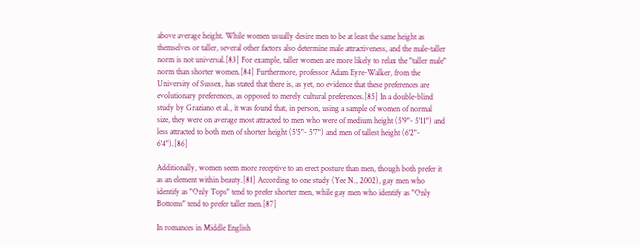above average height. While women usually desire men to be at least the same height as themselves or taller, several other factors also determine male attractiveness, and the male-taller norm is not universal.[83] For example, taller women are more likely to relax the "taller male" norm than shorter women.[84] Furthermore, professor Adam Eyre-Walker, from the University of Sussex, has stated that there is, as yet, no evidence that these preferences are evolutionary preferences, as opposed to merely cultural preferences.[85] In a double-blind study by Graziano et al., it was found that, in person, using a sample of women of normal size, they were on average most attracted to men who were of medium height (5'9"- 5'11") and less attracted to both men of shorter height (5'5"- 5'7") and men of tallest height (6'2"- 6'4").[86]

Additionally, women seem more receptive to an erect posture than men, though both prefer it as an element within beauty.[81] According to one study (Yee N., 2002), gay men who identify as "Only Tops" tend to prefer shorter men, while gay men who identify as "Only Bottoms" tend to prefer taller men.[87]

In romances in Middle English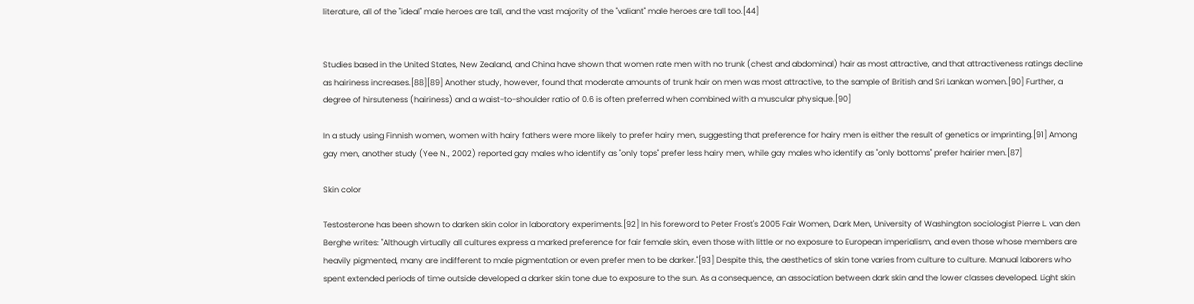literature, all of the "ideal" male heroes are tall, and the vast majority of the "valiant" male heroes are tall too.[44]


Studies based in the United States, New Zealand, and China have shown that women rate men with no trunk (chest and abdominal) hair as most attractive, and that attractiveness ratings decline as hairiness increases.[88][89] Another study, however, found that moderate amounts of trunk hair on men was most attractive, to the sample of British and Sri Lankan women.[90] Further, a degree of hirsuteness (hairiness) and a waist-to-shoulder ratio of 0.6 is often preferred when combined with a muscular physique.[90]

In a study using Finnish women, women with hairy fathers were more likely to prefer hairy men, suggesting that preference for hairy men is either the result of genetics or imprinting.[91] Among gay men, another study (Yee N., 2002) reported gay males who identify as "only tops" prefer less hairy men, while gay males who identify as "only bottoms" prefer hairier men.[87]

Skin color

Testosterone has been shown to darken skin color in laboratory experiments.[92] In his foreword to Peter Frost's 2005 Fair Women, Dark Men, University of Washington sociologist Pierre L. van den Berghe writes: "Although virtually all cultures express a marked preference for fair female skin, even those with little or no exposure to European imperialism, and even those whose members are heavily pigmented, many are indifferent to male pigmentation or even prefer men to be darker."[93] Despite this, the aesthetics of skin tone varies from culture to culture. Manual laborers who spent extended periods of time outside developed a darker skin tone due to exposure to the sun. As a consequence, an association between dark skin and the lower classes developed. Light skin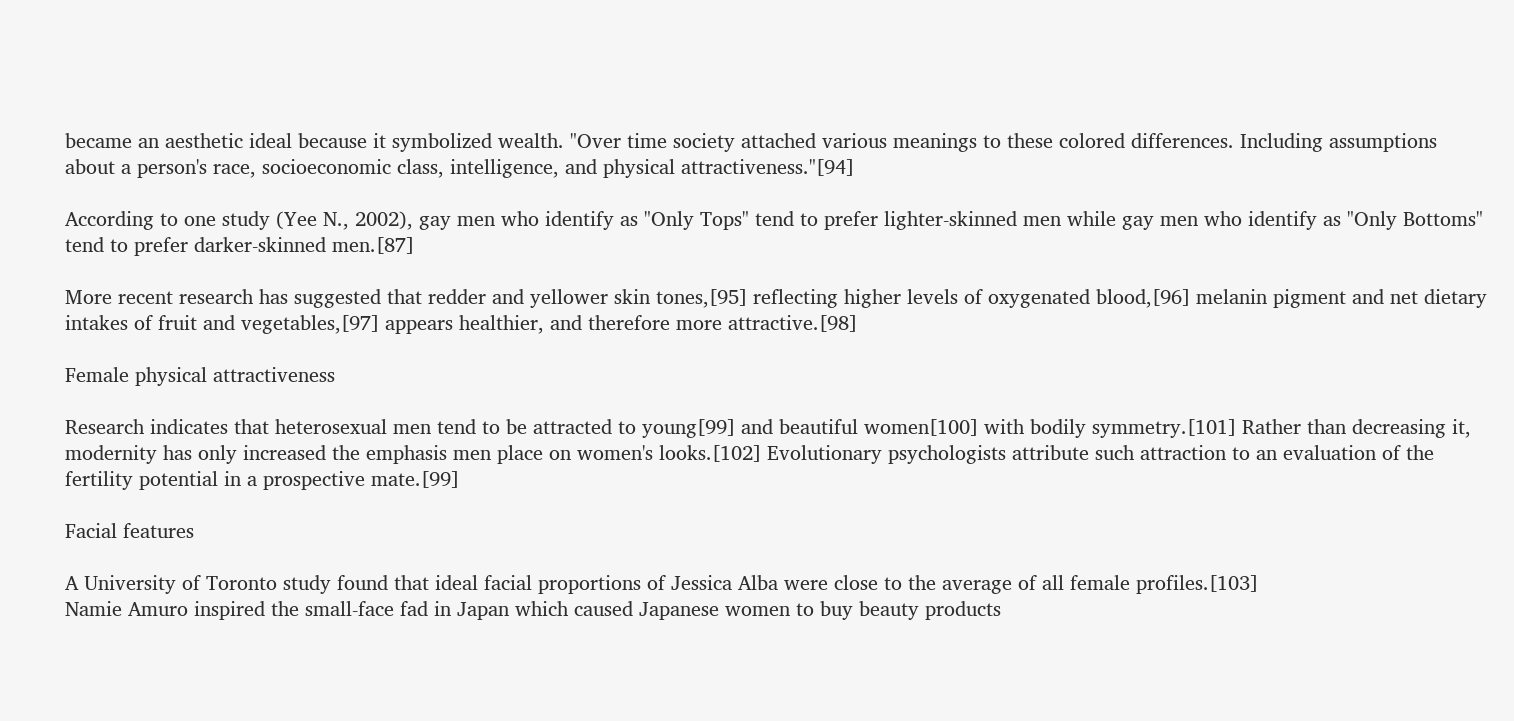became an aesthetic ideal because it symbolized wealth. "Over time society attached various meanings to these colored differences. Including assumptions about a person's race, socioeconomic class, intelligence, and physical attractiveness."[94]

According to one study (Yee N., 2002), gay men who identify as "Only Tops" tend to prefer lighter-skinned men while gay men who identify as "Only Bottoms" tend to prefer darker-skinned men.[87]

More recent research has suggested that redder and yellower skin tones,[95] reflecting higher levels of oxygenated blood,[96] melanin pigment and net dietary intakes of fruit and vegetables,[97] appears healthier, and therefore more attractive.[98]

Female physical attractiveness

Research indicates that heterosexual men tend to be attracted to young[99] and beautiful women[100] with bodily symmetry.[101] Rather than decreasing it, modernity has only increased the emphasis men place on women's looks.[102] Evolutionary psychologists attribute such attraction to an evaluation of the fertility potential in a prospective mate.[99]

Facial features

A University of Toronto study found that ideal facial proportions of Jessica Alba were close to the average of all female profiles.[103]
Namie Amuro inspired the small-face fad in Japan which caused Japanese women to buy beauty products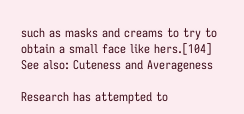such as masks and creams to try to obtain a small face like hers.[104]
See also: Cuteness and Averageness

Research has attempted to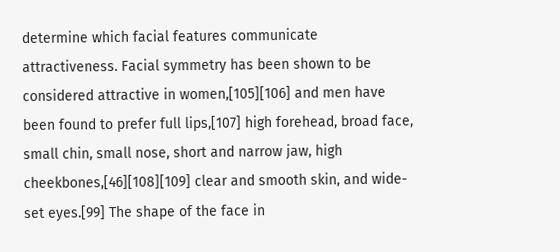determine which facial features communicate attractiveness. Facial symmetry has been shown to be considered attractive in women,[105][106] and men have been found to prefer full lips,[107] high forehead, broad face, small chin, small nose, short and narrow jaw, high cheekbones,[46][108][109] clear and smooth skin, and wide-set eyes.[99] The shape of the face in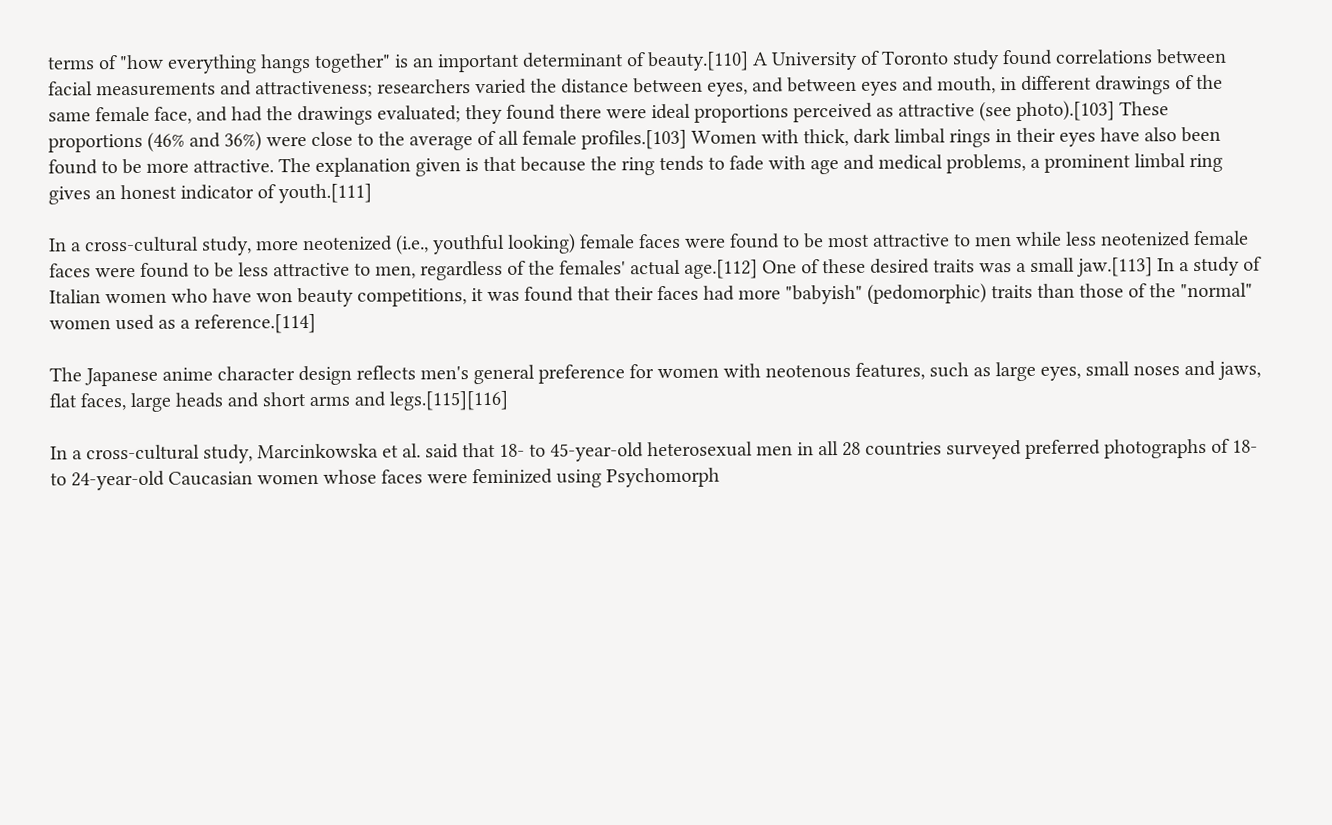terms of "how everything hangs together" is an important determinant of beauty.[110] A University of Toronto study found correlations between facial measurements and attractiveness; researchers varied the distance between eyes, and between eyes and mouth, in different drawings of the same female face, and had the drawings evaluated; they found there were ideal proportions perceived as attractive (see photo).[103] These proportions (46% and 36%) were close to the average of all female profiles.[103] Women with thick, dark limbal rings in their eyes have also been found to be more attractive. The explanation given is that because the ring tends to fade with age and medical problems, a prominent limbal ring gives an honest indicator of youth.[111]

In a cross-cultural study, more neotenized (i.e., youthful looking) female faces were found to be most attractive to men while less neotenized female faces were found to be less attractive to men, regardless of the females' actual age.[112] One of these desired traits was a small jaw.[113] In a study of Italian women who have won beauty competitions, it was found that their faces had more "babyish" (pedomorphic) traits than those of the "normal" women used as a reference.[114]

The Japanese anime character design reflects men's general preference for women with neotenous features, such as large eyes, small noses and jaws, flat faces, large heads and short arms and legs.[115][116]

In a cross-cultural study, Marcinkowska et al. said that 18- to 45-year-old heterosexual men in all 28 countries surveyed preferred photographs of 18- to 24-year-old Caucasian women whose faces were feminized using Psychomorph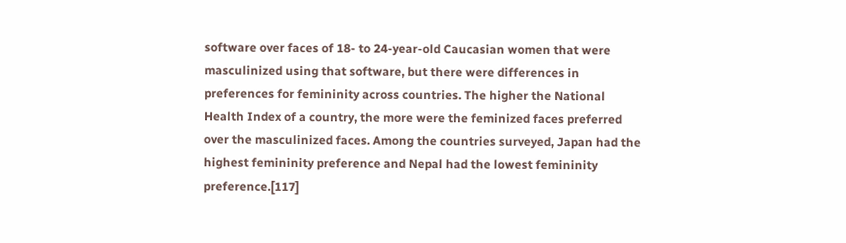software over faces of 18- to 24-year-old Caucasian women that were masculinized using that software, but there were differences in preferences for femininity across countries. The higher the National Health Index of a country, the more were the feminized faces preferred over the masculinized faces. Among the countries surveyed, Japan had the highest femininity preference and Nepal had the lowest femininity preference.[117]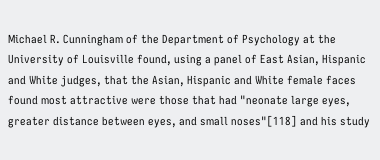Michael R. Cunningham of the Department of Psychology at the University of Louisville found, using a panel of East Asian, Hispanic and White judges, that the Asian, Hispanic and White female faces found most attractive were those that had "neonate large eyes, greater distance between eyes, and small noses"[118] and his study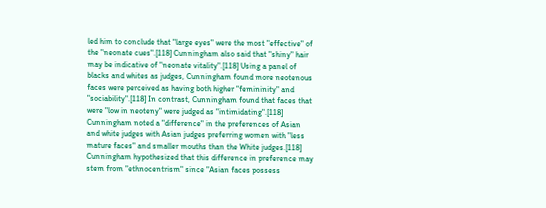led him to conclude that "large eyes" were the most "effective" of the "neonate cues".[118] Cunningham also said that "shiny" hair may be indicative of "neonate vitality".[118] Using a panel of blacks and whites as judges, Cunningham found more neotenous faces were perceived as having both higher "femininity" and "sociability".[118] In contrast, Cunningham found that faces that were "low in neoteny" were judged as "intimidating".[118] Cunningham noted a "difference" in the preferences of Asian and white judges with Asian judges preferring women with "less mature faces" and smaller mouths than the White judges.[118] Cunningham hypothesized that this difference in preference may stem from "ethnocentrism" since "Asian faces possess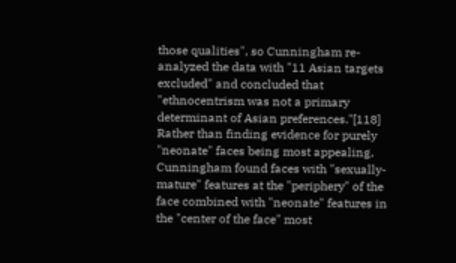those qualities", so Cunningham re-analyzed the data with "11 Asian targets excluded" and concluded that "ethnocentrism was not a primary determinant of Asian preferences."[118] Rather than finding evidence for purely "neonate" faces being most appealing, Cunningham found faces with "sexually-mature" features at the "periphery" of the face combined with "neonate" features in the "center of the face" most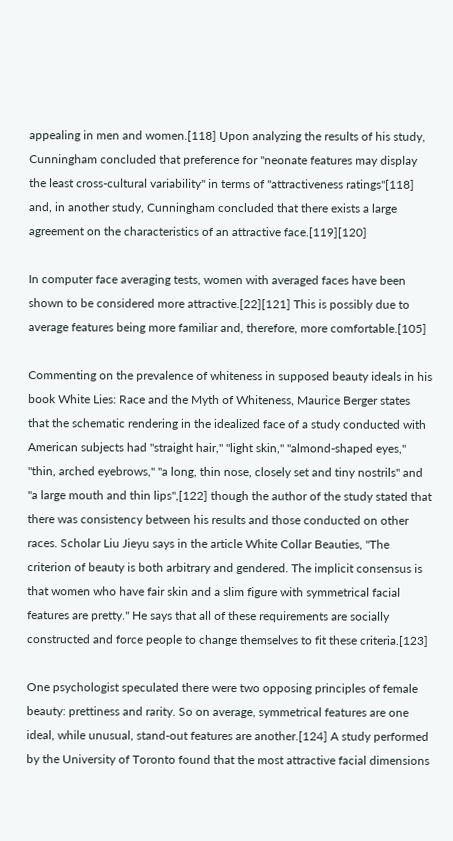appealing in men and women.[118] Upon analyzing the results of his study, Cunningham concluded that preference for "neonate features may display the least cross-cultural variability" in terms of "attractiveness ratings"[118] and, in another study, Cunningham concluded that there exists a large agreement on the characteristics of an attractive face.[119][120]

In computer face averaging tests, women with averaged faces have been shown to be considered more attractive.[22][121] This is possibly due to average features being more familiar and, therefore, more comfortable.[105]

Commenting on the prevalence of whiteness in supposed beauty ideals in his book White Lies: Race and the Myth of Whiteness, Maurice Berger states that the schematic rendering in the idealized face of a study conducted with American subjects had "straight hair," "light skin," "almond-shaped eyes," "thin, arched eyebrows," "a long, thin nose, closely set and tiny nostrils" and "a large mouth and thin lips",[122] though the author of the study stated that there was consistency between his results and those conducted on other races. Scholar Liu Jieyu says in the article White Collar Beauties, "The criterion of beauty is both arbitrary and gendered. The implicit consensus is that women who have fair skin and a slim figure with symmetrical facial features are pretty." He says that all of these requirements are socially constructed and force people to change themselves to fit these criteria.[123]

One psychologist speculated there were two opposing principles of female beauty: prettiness and rarity. So on average, symmetrical features are one ideal, while unusual, stand-out features are another.[124] A study performed by the University of Toronto found that the most attractive facial dimensions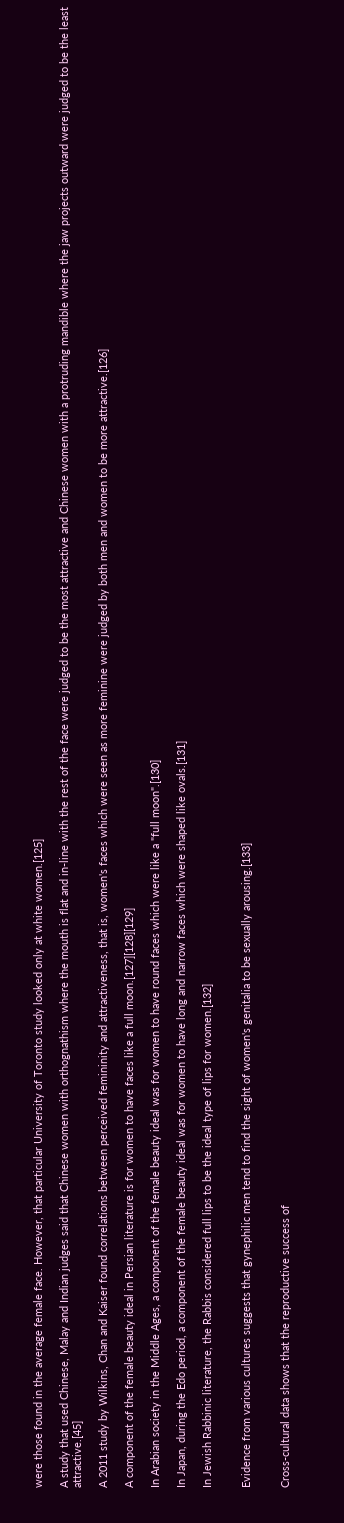were those found in the average female face. However, that particular University of Toronto study looked only at white women.[125]

A study that used Chinese, Malay and Indian judges said that Chinese women with orthognathism where the mouth is flat and in-line with the rest of the face were judged to be the most attractive and Chinese women with a protruding mandible where the jaw projects outward were judged to be the least attractive.[45]

A 2011 study by Wilkins, Chan and Kaiser found correlations between perceived femininity and attractiveness, that is, women's faces which were seen as more feminine were judged by both men and women to be more attractive.[126]

A component of the female beauty ideal in Persian literature is for women to have faces like a full moon.[127][128][129]

In Arabian society in the Middle Ages, a component of the female beauty ideal was for women to have round faces which were like a "full moon".[130]

In Japan, during the Edo period, a component of the female beauty ideal was for women to have long and narrow faces which were shaped like ovals.[131]

In Jewish Rabbinic literature, the Rabbis considered full lips to be the ideal type of lips for women.[132]


Evidence from various cultures suggests that gynephilic men tend to find the sight of women's genitalia to be sexually arousing.[133]


Cross-cultural data shows that the reproductive success of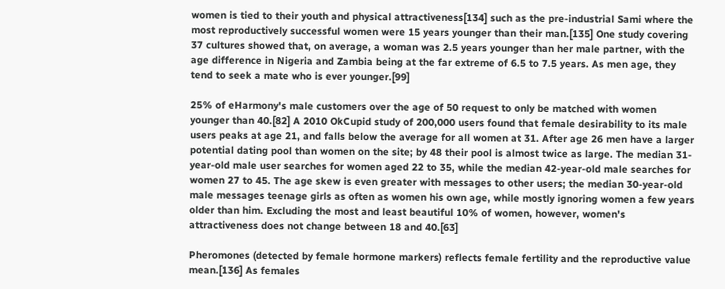women is tied to their youth and physical attractiveness[134] such as the pre-industrial Sami where the most reproductively successful women were 15 years younger than their man.[135] One study covering 37 cultures showed that, on average, a woman was 2.5 years younger than her male partner, with the age difference in Nigeria and Zambia being at the far extreme of 6.5 to 7.5 years. As men age, they tend to seek a mate who is ever younger.[99]

25% of eHarmony's male customers over the age of 50 request to only be matched with women younger than 40.[82] A 2010 OkCupid study of 200,000 users found that female desirability to its male users peaks at age 21, and falls below the average for all women at 31. After age 26 men have a larger potential dating pool than women on the site; by 48 their pool is almost twice as large. The median 31-year-old male user searches for women aged 22 to 35, while the median 42-year-old male searches for women 27 to 45. The age skew is even greater with messages to other users; the median 30-year-old male messages teenage girls as often as women his own age, while mostly ignoring women a few years older than him. Excluding the most and least beautiful 10% of women, however, women's attractiveness does not change between 18 and 40.[63]

Pheromones (detected by female hormone markers) reflects female fertility and the reproductive value mean.[136] As females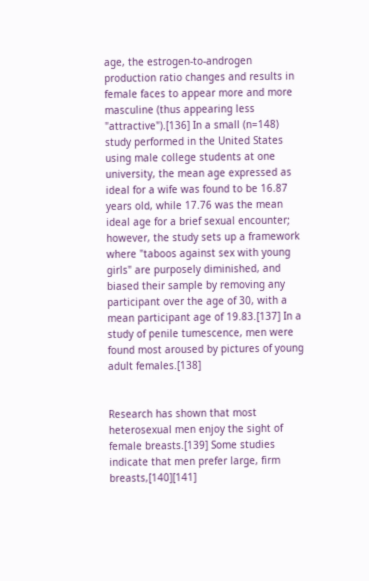age, the estrogen-to-androgen production ratio changes and results in female faces to appear more and more masculine (thus appearing less "attractive").[136] In a small (n=148) study performed in the United States using male college students at one university, the mean age expressed as ideal for a wife was found to be 16.87 years old, while 17.76 was the mean ideal age for a brief sexual encounter; however, the study sets up a framework where "taboos against sex with young girls" are purposely diminished, and biased their sample by removing any participant over the age of 30, with a mean participant age of 19.83.[137] In a study of penile tumescence, men were found most aroused by pictures of young adult females.[138]


Research has shown that most heterosexual men enjoy the sight of female breasts.[139] Some studies indicate that men prefer large, firm breasts,[140][141]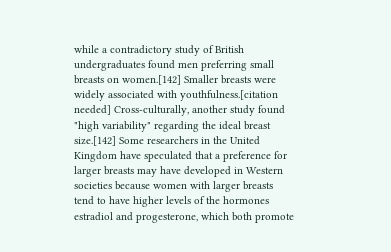while a contradictory study of British undergraduates found men preferring small breasts on women.[142] Smaller breasts were widely associated with youthfulness.[citation needed] Cross-culturally, another study found "high variability" regarding the ideal breast size.[142] Some researchers in the United Kingdom have speculated that a preference for larger breasts may have developed in Western societies because women with larger breasts tend to have higher levels of the hormones estradiol and progesterone, which both promote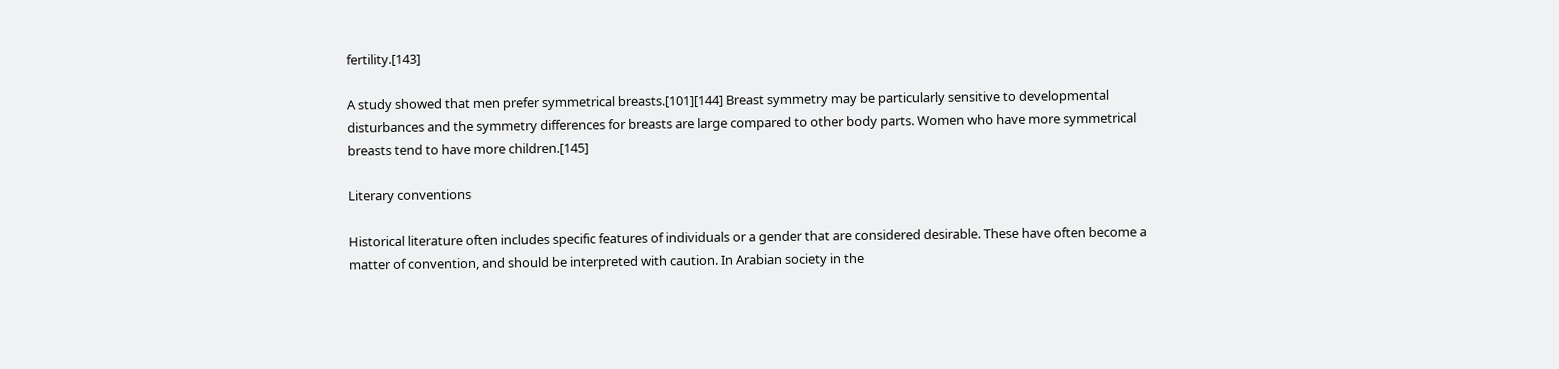fertility.[143]

A study showed that men prefer symmetrical breasts.[101][144] Breast symmetry may be particularly sensitive to developmental disturbances and the symmetry differences for breasts are large compared to other body parts. Women who have more symmetrical breasts tend to have more children.[145]

Literary conventions

Historical literature often includes specific features of individuals or a gender that are considered desirable. These have often become a matter of convention, and should be interpreted with caution. In Arabian society in the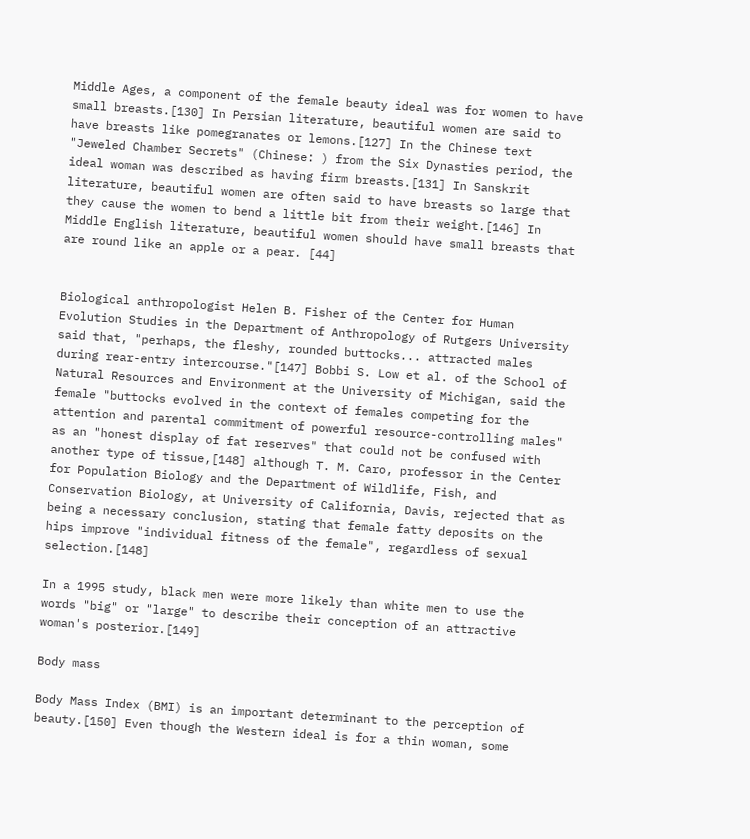Middle Ages, a component of the female beauty ideal was for women to have small breasts.[130] In Persian literature, beautiful women are said to have breasts like pomegranates or lemons.[127] In the Chinese text "Jeweled Chamber Secrets" (Chinese: ) from the Six Dynasties period, the ideal woman was described as having firm breasts.[131] In Sanskrit literature, beautiful women are often said to have breasts so large that they cause the women to bend a little bit from their weight.[146] In Middle English literature, beautiful women should have small breasts that are round like an apple or a pear. [44]


Biological anthropologist Helen B. Fisher of the Center for Human Evolution Studies in the Department of Anthropology of Rutgers University said that, "perhaps, the fleshy, rounded buttocks... attracted males during rear-entry intercourse."[147] Bobbi S. Low et al. of the School of Natural Resources and Environment at the University of Michigan, said the female "buttocks evolved in the context of females competing for the attention and parental commitment of powerful resource-controlling males" as an "honest display of fat reserves" that could not be confused with another type of tissue,[148] although T. M. Caro, professor in the Center for Population Biology and the Department of Wildlife, Fish, and Conservation Biology, at University of California, Davis, rejected that as being a necessary conclusion, stating that female fatty deposits on the hips improve "individual fitness of the female", regardless of sexual selection.[148]

In a 1995 study, black men were more likely than white men to use the words "big" or "large" to describe their conception of an attractive woman's posterior.[149]

Body mass

Body Mass Index (BMI) is an important determinant to the perception of beauty.[150] Even though the Western ideal is for a thin woman, some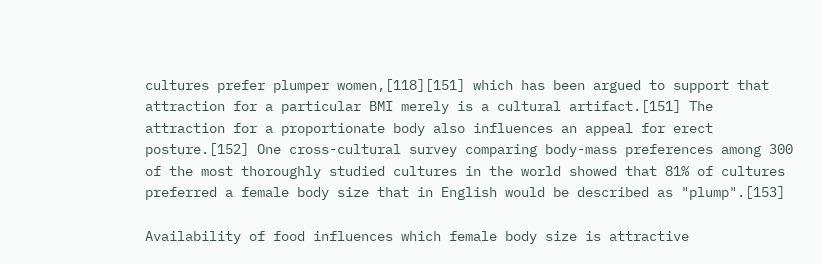cultures prefer plumper women,[118][151] which has been argued to support that attraction for a particular BMI merely is a cultural artifact.[151] The attraction for a proportionate body also influences an appeal for erect posture.[152] One cross-cultural survey comparing body-mass preferences among 300 of the most thoroughly studied cultures in the world showed that 81% of cultures preferred a female body size that in English would be described as "plump".[153]

Availability of food influences which female body size is attractive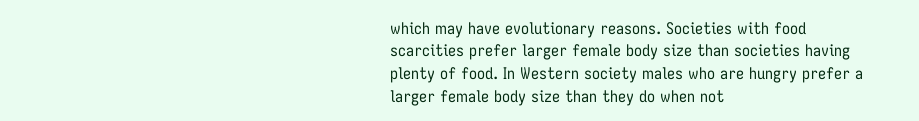which may have evolutionary reasons. Societies with food scarcities prefer larger female body size than societies having plenty of food. In Western society males who are hungry prefer a larger female body size than they do when not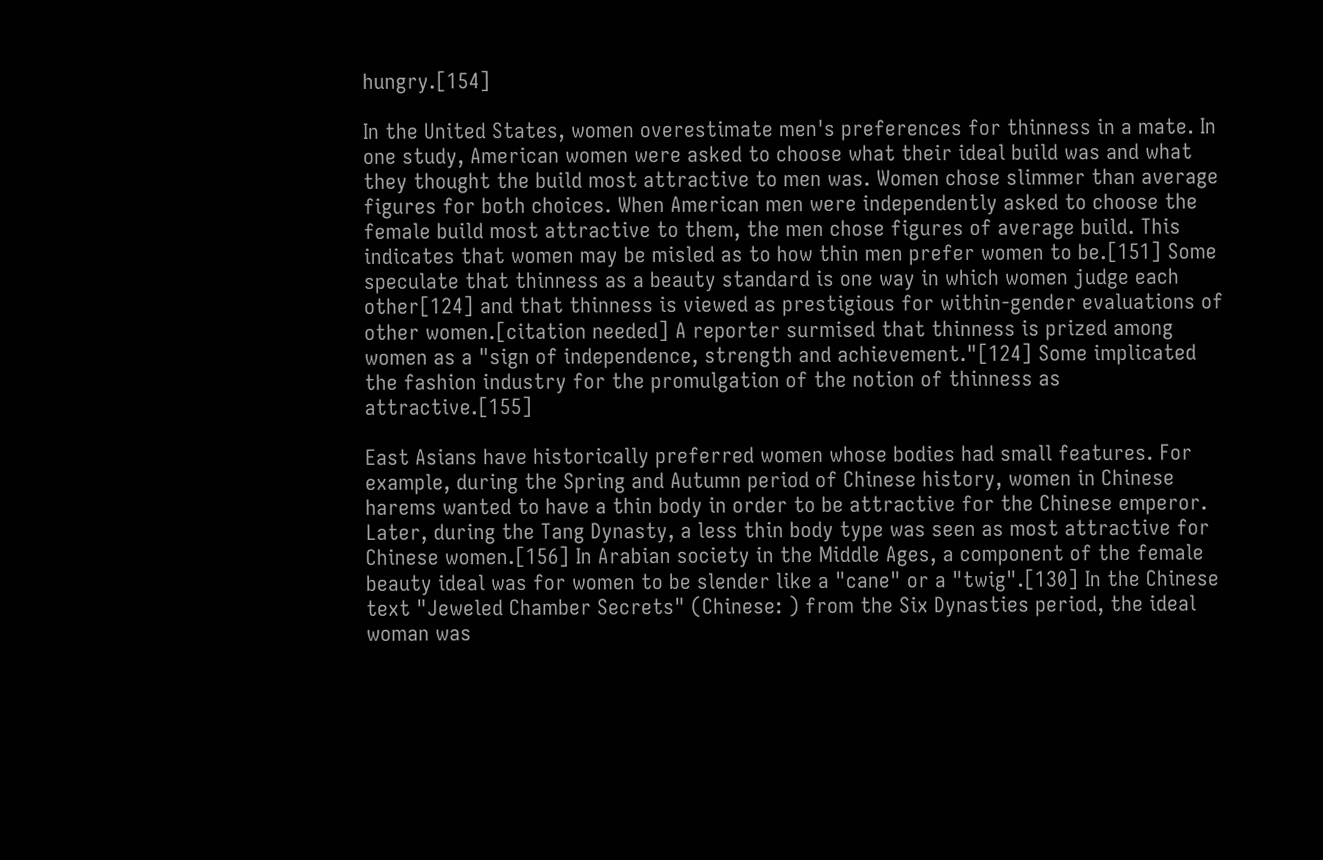hungry.[154]

In the United States, women overestimate men's preferences for thinness in a mate. In one study, American women were asked to choose what their ideal build was and what they thought the build most attractive to men was. Women chose slimmer than average figures for both choices. When American men were independently asked to choose the female build most attractive to them, the men chose figures of average build. This indicates that women may be misled as to how thin men prefer women to be.[151] Some speculate that thinness as a beauty standard is one way in which women judge each other[124] and that thinness is viewed as prestigious for within-gender evaluations of other women.[citation needed] A reporter surmised that thinness is prized among women as a "sign of independence, strength and achievement."[124] Some implicated the fashion industry for the promulgation of the notion of thinness as attractive.[155]

East Asians have historically preferred women whose bodies had small features. For example, during the Spring and Autumn period of Chinese history, women in Chinese harems wanted to have a thin body in order to be attractive for the Chinese emperor. Later, during the Tang Dynasty, a less thin body type was seen as most attractive for Chinese women.[156] In Arabian society in the Middle Ages, a component of the female beauty ideal was for women to be slender like a "cane" or a "twig".[130] In the Chinese text "Jeweled Chamber Secrets" (Chinese: ) from the Six Dynasties period, the ideal woman was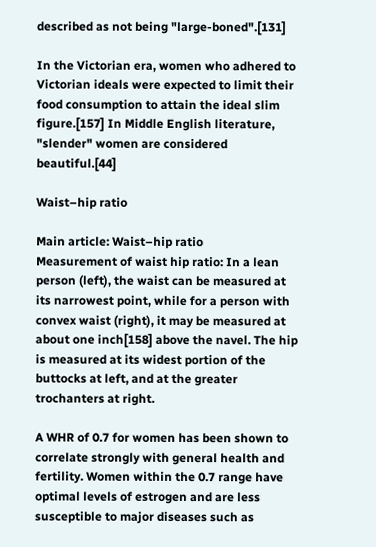described as not being "large-boned".[131]

In the Victorian era, women who adhered to Victorian ideals were expected to limit their food consumption to attain the ideal slim figure.[157] In Middle English literature, "slender" women are considered beautiful.[44]

Waist–hip ratio

Main article: Waist–hip ratio
Measurement of waist hip ratio: In a lean person (left), the waist can be measured at its narrowest point, while for a person with convex waist (right), it may be measured at about one inch[158] above the navel. The hip is measured at its widest portion of the buttocks at left, and at the greater trochanters at right.

A WHR of 0.7 for women has been shown to correlate strongly with general health and fertility. Women within the 0.7 range have optimal levels of estrogen and are less susceptible to major diseases such as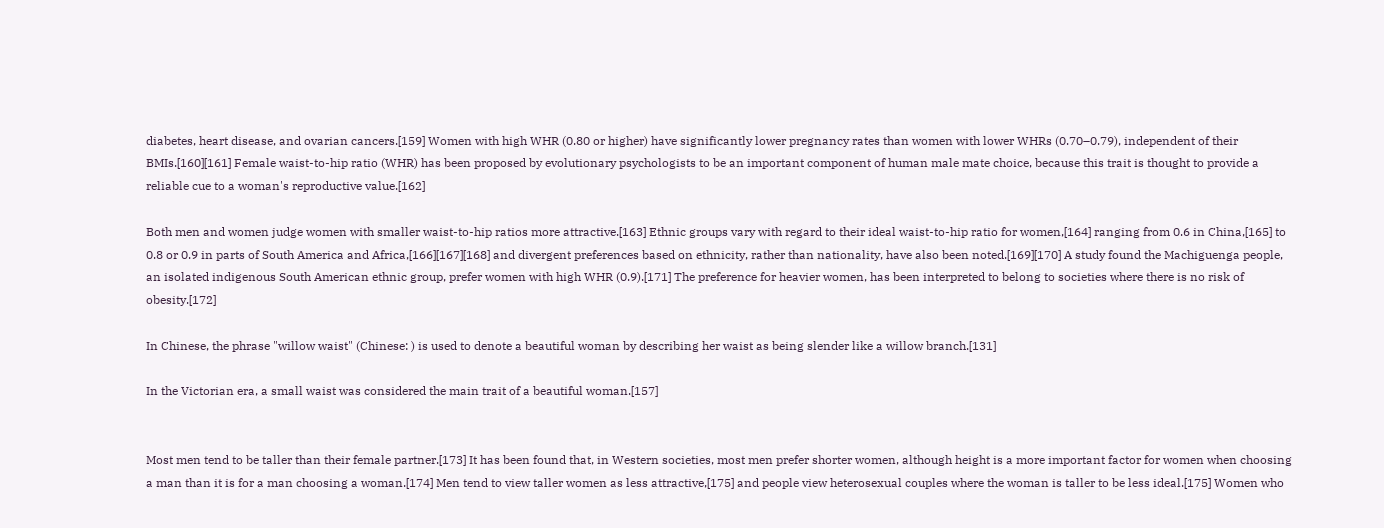diabetes, heart disease, and ovarian cancers.[159] Women with high WHR (0.80 or higher) have significantly lower pregnancy rates than women with lower WHRs (0.70–0.79), independent of their BMIs.[160][161] Female waist-to-hip ratio (WHR) has been proposed by evolutionary psychologists to be an important component of human male mate choice, because this trait is thought to provide a reliable cue to a woman's reproductive value.[162]

Both men and women judge women with smaller waist-to-hip ratios more attractive.[163] Ethnic groups vary with regard to their ideal waist-to-hip ratio for women,[164] ranging from 0.6 in China,[165] to 0.8 or 0.9 in parts of South America and Africa,[166][167][168] and divergent preferences based on ethnicity, rather than nationality, have also been noted.[169][170] A study found the Machiguenga people, an isolated indigenous South American ethnic group, prefer women with high WHR (0.9).[171] The preference for heavier women, has been interpreted to belong to societies where there is no risk of obesity.[172]

In Chinese, the phrase "willow waist" (Chinese: ) is used to denote a beautiful woman by describing her waist as being slender like a willow branch.[131]

In the Victorian era, a small waist was considered the main trait of a beautiful woman.[157]


Most men tend to be taller than their female partner.[173] It has been found that, in Western societies, most men prefer shorter women, although height is a more important factor for women when choosing a man than it is for a man choosing a woman.[174] Men tend to view taller women as less attractive,[175] and people view heterosexual couples where the woman is taller to be less ideal.[175] Women who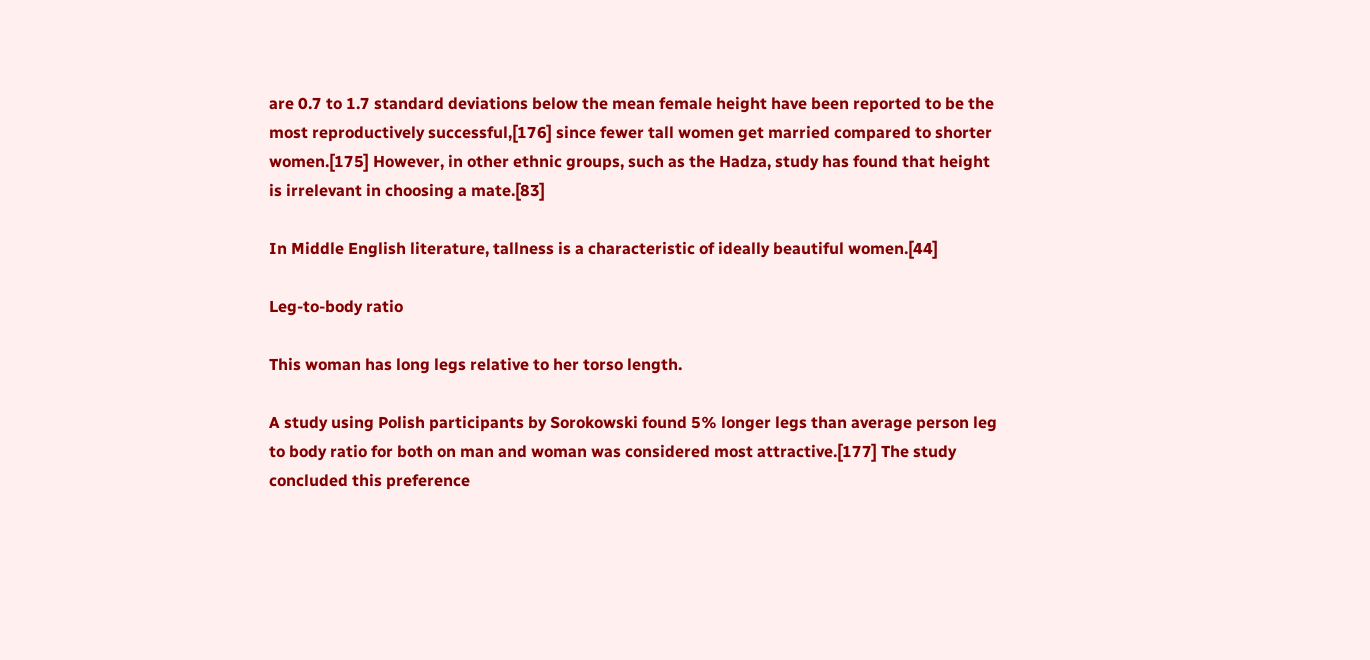are 0.7 to 1.7 standard deviations below the mean female height have been reported to be the most reproductively successful,[176] since fewer tall women get married compared to shorter women.[175] However, in other ethnic groups, such as the Hadza, study has found that height is irrelevant in choosing a mate.[83]

In Middle English literature, tallness is a characteristic of ideally beautiful women.[44]

Leg-to-body ratio

This woman has long legs relative to her torso length.

A study using Polish participants by Sorokowski found 5% longer legs than average person leg to body ratio for both on man and woman was considered most attractive.[177] The study concluded this preference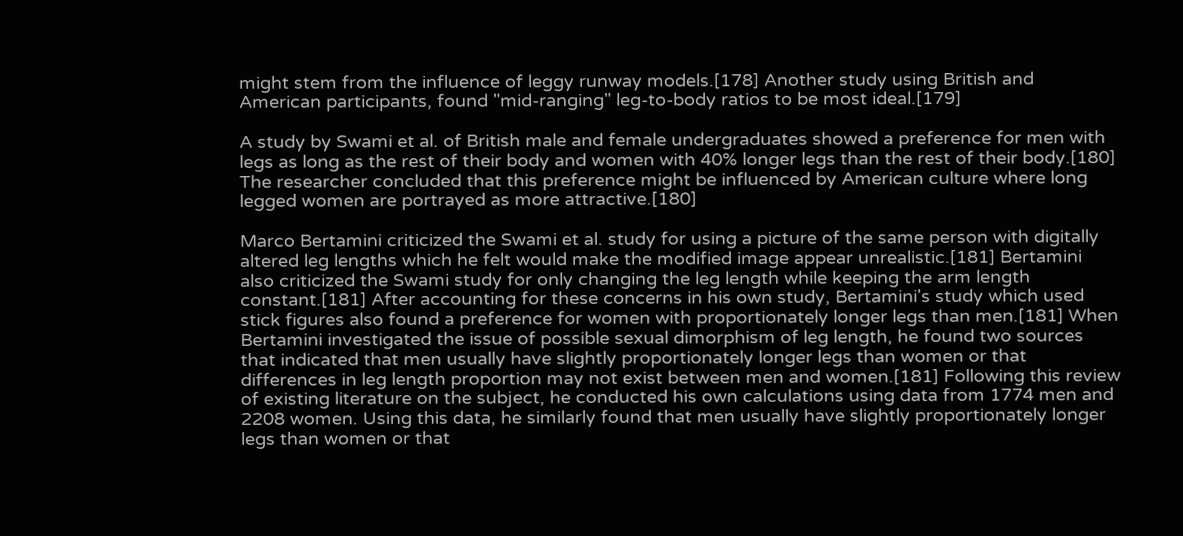might stem from the influence of leggy runway models.[178] Another study using British and American participants, found "mid-ranging" leg-to-body ratios to be most ideal.[179]

A study by Swami et al. of British male and female undergraduates showed a preference for men with legs as long as the rest of their body and women with 40% longer legs than the rest of their body.[180] The researcher concluded that this preference might be influenced by American culture where long legged women are portrayed as more attractive.[180]

Marco Bertamini criticized the Swami et al. study for using a picture of the same person with digitally altered leg lengths which he felt would make the modified image appear unrealistic.[181] Bertamini also criticized the Swami study for only changing the leg length while keeping the arm length constant.[181] After accounting for these concerns in his own study, Bertamini's study which used stick figures also found a preference for women with proportionately longer legs than men.[181] When Bertamini investigated the issue of possible sexual dimorphism of leg length, he found two sources that indicated that men usually have slightly proportionately longer legs than women or that differences in leg length proportion may not exist between men and women.[181] Following this review of existing literature on the subject, he conducted his own calculations using data from 1774 men and 2208 women. Using this data, he similarly found that men usually have slightly proportionately longer legs than women or that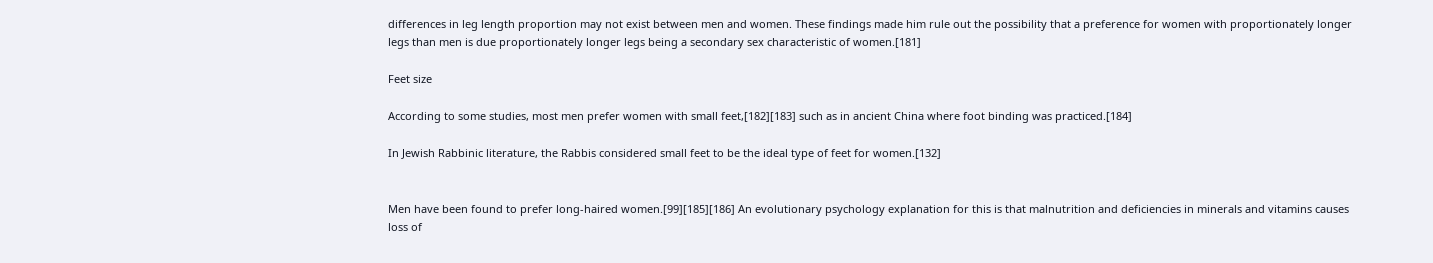differences in leg length proportion may not exist between men and women. These findings made him rule out the possibility that a preference for women with proportionately longer legs than men is due proportionately longer legs being a secondary sex characteristic of women.[181]

Feet size

According to some studies, most men prefer women with small feet,[182][183] such as in ancient China where foot binding was practiced.[184]

In Jewish Rabbinic literature, the Rabbis considered small feet to be the ideal type of feet for women.[132]


Men have been found to prefer long-haired women.[99][185][186] An evolutionary psychology explanation for this is that malnutrition and deficiencies in minerals and vitamins causes loss of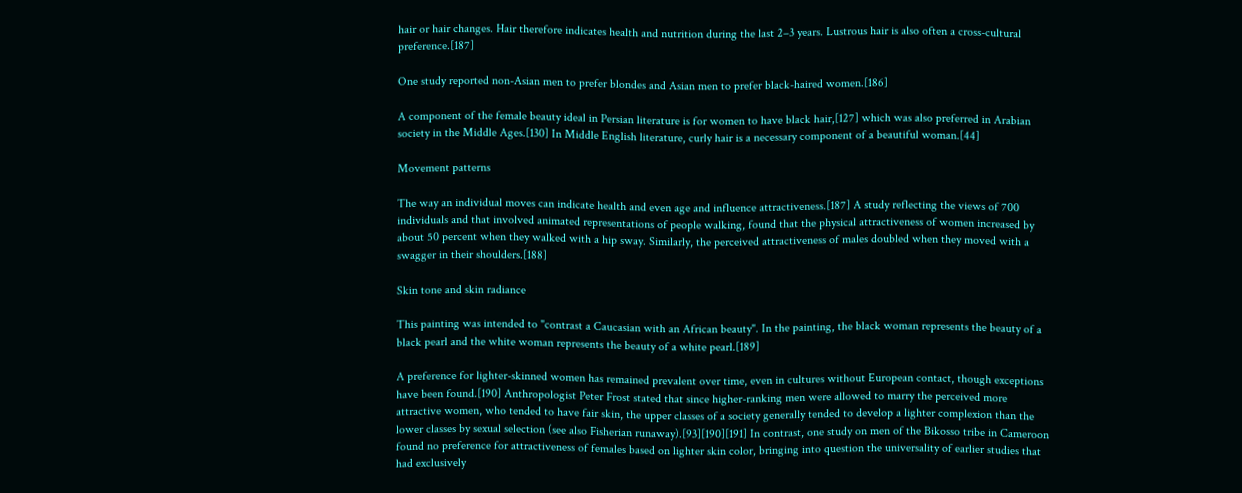hair or hair changes. Hair therefore indicates health and nutrition during the last 2–3 years. Lustrous hair is also often a cross-cultural preference.[187]

One study reported non-Asian men to prefer blondes and Asian men to prefer black-haired women.[186]

A component of the female beauty ideal in Persian literature is for women to have black hair,[127] which was also preferred in Arabian society in the Middle Ages.[130] In Middle English literature, curly hair is a necessary component of a beautiful woman.[44]

Movement patterns

The way an individual moves can indicate health and even age and influence attractiveness.[187] A study reflecting the views of 700 individuals and that involved animated representations of people walking, found that the physical attractiveness of women increased by about 50 percent when they walked with a hip sway. Similarly, the perceived attractiveness of males doubled when they moved with a swagger in their shoulders.[188]

Skin tone and skin radiance

This painting was intended to "contrast a Caucasian with an African beauty". In the painting, the black woman represents the beauty of a black pearl and the white woman represents the beauty of a white pearl.[189]

A preference for lighter-skinned women has remained prevalent over time, even in cultures without European contact, though exceptions have been found.[190] Anthropologist Peter Frost stated that since higher-ranking men were allowed to marry the perceived more attractive women, who tended to have fair skin, the upper classes of a society generally tended to develop a lighter complexion than the lower classes by sexual selection (see also Fisherian runaway).[93][190][191] In contrast, one study on men of the Bikosso tribe in Cameroon found no preference for attractiveness of females based on lighter skin color, bringing into question the universality of earlier studies that had exclusively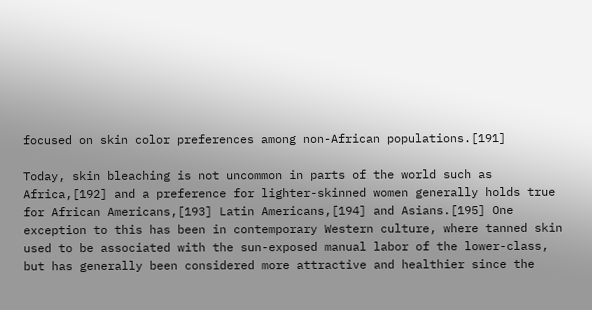focused on skin color preferences among non-African populations.[191]

Today, skin bleaching is not uncommon in parts of the world such as Africa,[192] and a preference for lighter-skinned women generally holds true for African Americans,[193] Latin Americans,[194] and Asians.[195] One exception to this has been in contemporary Western culture, where tanned skin used to be associated with the sun-exposed manual labor of the lower-class, but has generally been considered more attractive and healthier since the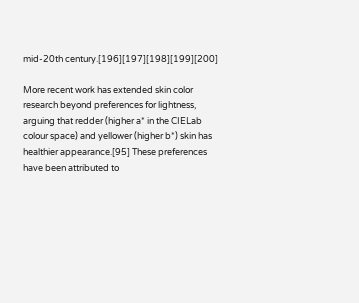mid-20th century.[196][197][198][199][200]

More recent work has extended skin color research beyond preferences for lightness, arguing that redder (higher a* in the CIELab colour space) and yellower (higher b*) skin has healthier appearance.[95] These preferences have been attributed to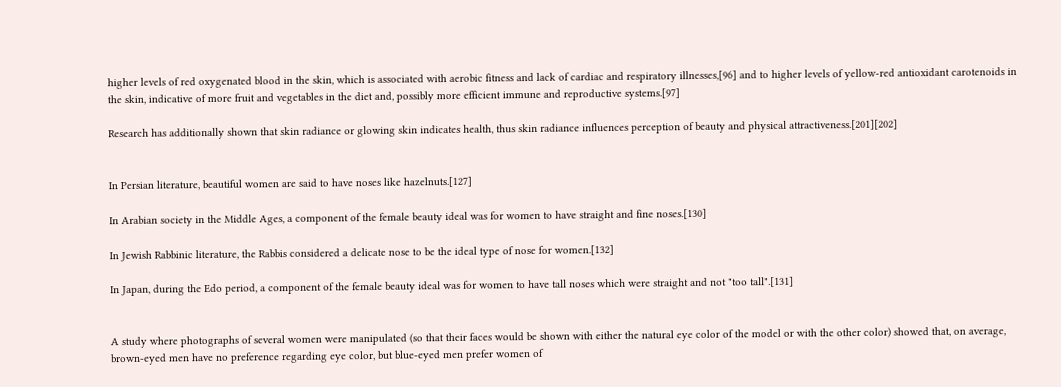higher levels of red oxygenated blood in the skin, which is associated with aerobic fitness and lack of cardiac and respiratory illnesses,[96] and to higher levels of yellow-red antioxidant carotenoids in the skin, indicative of more fruit and vegetables in the diet and, possibly more efficient immune and reproductive systems.[97]

Research has additionally shown that skin radiance or glowing skin indicates health, thus skin radiance influences perception of beauty and physical attractiveness.[201][202]


In Persian literature, beautiful women are said to have noses like hazelnuts.[127]

In Arabian society in the Middle Ages, a component of the female beauty ideal was for women to have straight and fine noses.[130]

In Jewish Rabbinic literature, the Rabbis considered a delicate nose to be the ideal type of nose for women.[132]

In Japan, during the Edo period, a component of the female beauty ideal was for women to have tall noses which were straight and not "too tall".[131]


A study where photographs of several women were manipulated (so that their faces would be shown with either the natural eye color of the model or with the other color) showed that, on average, brown-eyed men have no preference regarding eye color, but blue-eyed men prefer women of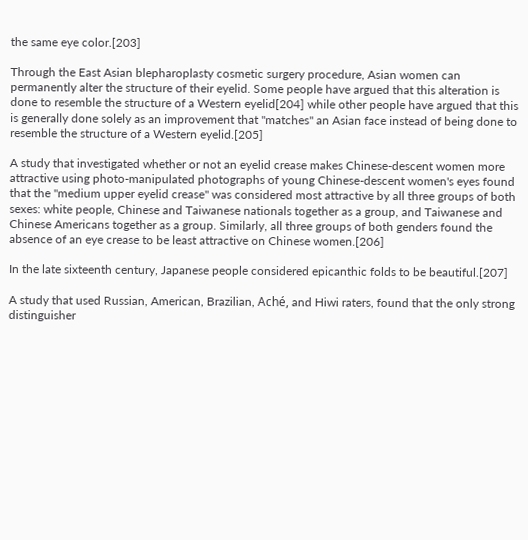the same eye color.[203]

Through the East Asian blepharoplasty cosmetic surgery procedure, Asian women can permanently alter the structure of their eyelid. Some people have argued that this alteration is done to resemble the structure of a Western eyelid[204] while other people have argued that this is generally done solely as an improvement that "matches" an Asian face instead of being done to resemble the structure of a Western eyelid.[205]

A study that investigated whether or not an eyelid crease makes Chinese-descent women more attractive using photo-manipulated photographs of young Chinese-descent women's eyes found that the "medium upper eyelid crease" was considered most attractive by all three groups of both sexes: white people, Chinese and Taiwanese nationals together as a group, and Taiwanese and Chinese Americans together as a group. Similarly, all three groups of both genders found the absence of an eye crease to be least attractive on Chinese women.[206]

In the late sixteenth century, Japanese people considered epicanthic folds to be beautiful.[207]

A study that used Russian, American, Brazilian, Aché, and Hiwi raters, found that the only strong distinguisher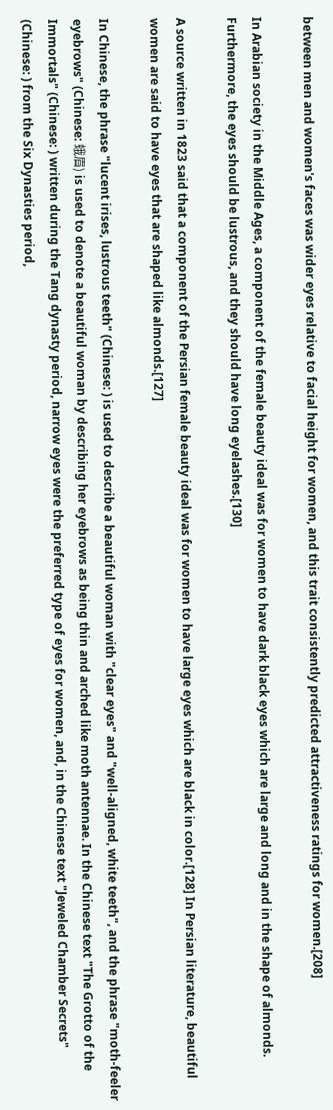between men and women's faces was wider eyes relative to facial height for women, and this trait consistently predicted attractiveness ratings for women.[208]

In Arabian society in the Middle Ages, a component of the female beauty ideal was for women to have dark black eyes which are large and long and in the shape of almonds. Furthermore, the eyes should be lustrous, and they should have long eyelashes.[130]

A source written in 1823 said that a component of the Persian female beauty ideal was for women to have large eyes which are black in color.[128] In Persian literature, beautiful women are said to have eyes that are shaped like almonds.[127]

In Chinese, the phrase "lucent irises, lustrous teeth" (Chinese: ) is used to describe a beautiful woman with "clear eyes" and "well-aligned, white teeth", and the phrase "moth-feeler eyebrows" (Chinese: 蛾眉) is used to denote a beautiful woman by describing her eyebrows as being thin and arched like moth antennae. In the Chinese text "The Grotto of the Immortals" (Chinese: ) written during the Tang dynasty period, narrow eyes were the preferred type of eyes for women, and, in the Chinese text "Jeweled Chamber Secrets" (Chinese: ) from the Six Dynasties period,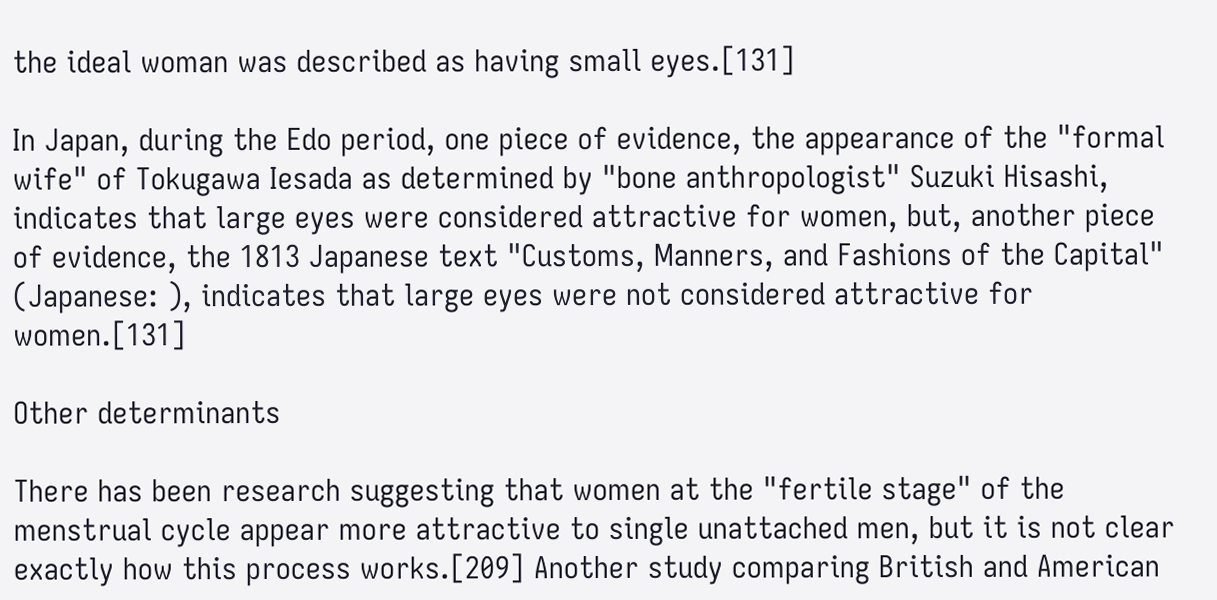the ideal woman was described as having small eyes.[131]

In Japan, during the Edo period, one piece of evidence, the appearance of the "formal wife" of Tokugawa Iesada as determined by "bone anthropologist" Suzuki Hisashi, indicates that large eyes were considered attractive for women, but, another piece of evidence, the 1813 Japanese text "Customs, Manners, and Fashions of the Capital" (Japanese: ), indicates that large eyes were not considered attractive for women.[131]

Other determinants

There has been research suggesting that women at the "fertile stage" of the menstrual cycle appear more attractive to single unattached men, but it is not clear exactly how this process works.[209] Another study comparing British and American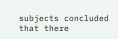subjects concluded that there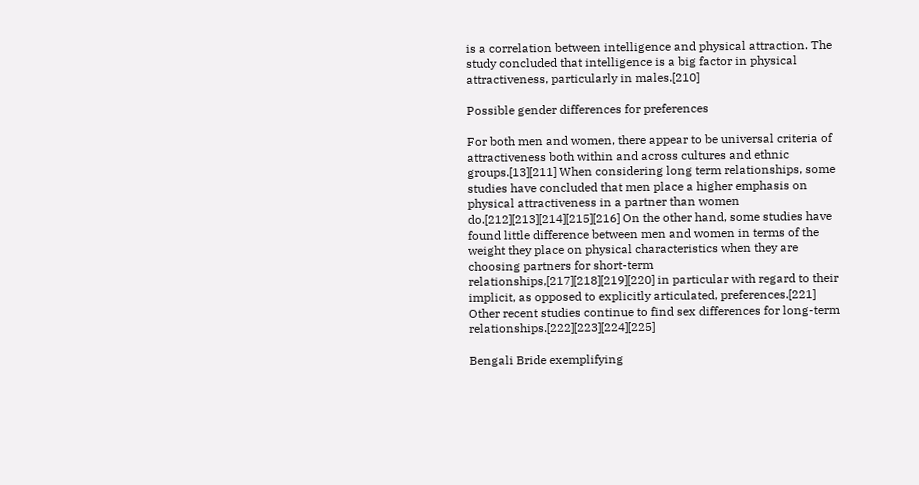is a correlation between intelligence and physical attraction. The study concluded that intelligence is a big factor in physical attractiveness, particularly in males.[210]

Possible gender differences for preferences

For both men and women, there appear to be universal criteria of attractiveness both within and across cultures and ethnic groups.[13][211] When considering long term relationships, some studies have concluded that men place a higher emphasis on physical attractiveness in a partner than women do.[212][213][214][215][216] On the other hand, some studies have found little difference between men and women in terms of the weight they place on physical characteristics when they are choosing partners for short-term relationships,[217][218][219][220] in particular with regard to their implicit, as opposed to explicitly articulated, preferences.[221] Other recent studies continue to find sex differences for long-term relationships.[222][223][224][225]

Bengali Bride exemplifying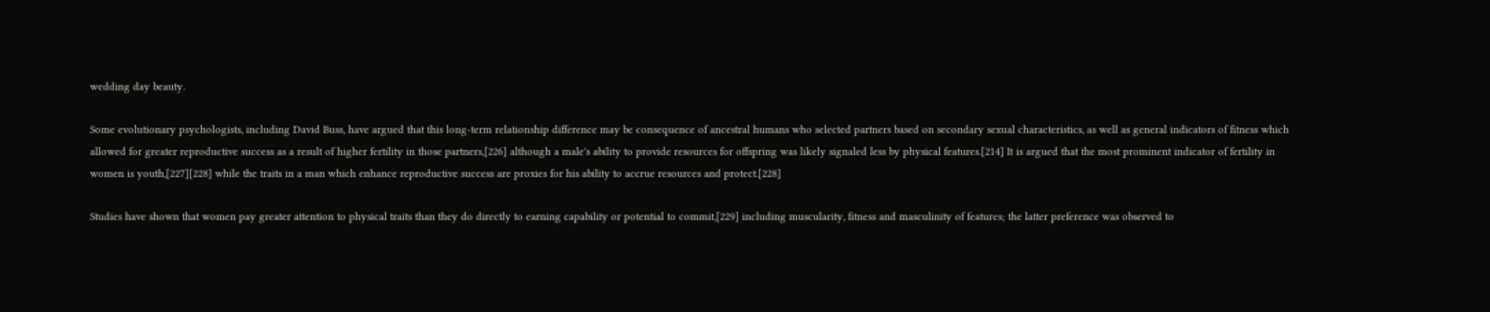wedding day beauty.

Some evolutionary psychologists, including David Buss, have argued that this long-term relationship difference may be consequence of ancestral humans who selected partners based on secondary sexual characteristics, as well as general indicators of fitness which allowed for greater reproductive success as a result of higher fertility in those partners,[226] although a male's ability to provide resources for offspring was likely signaled less by physical features.[214] It is argued that the most prominent indicator of fertility in women is youth,[227][228] while the traits in a man which enhance reproductive success are proxies for his ability to accrue resources and protect.[228]

Studies have shown that women pay greater attention to physical traits than they do directly to earning capability or potential to commit,[229] including muscularity, fitness and masculinity of features; the latter preference was observed to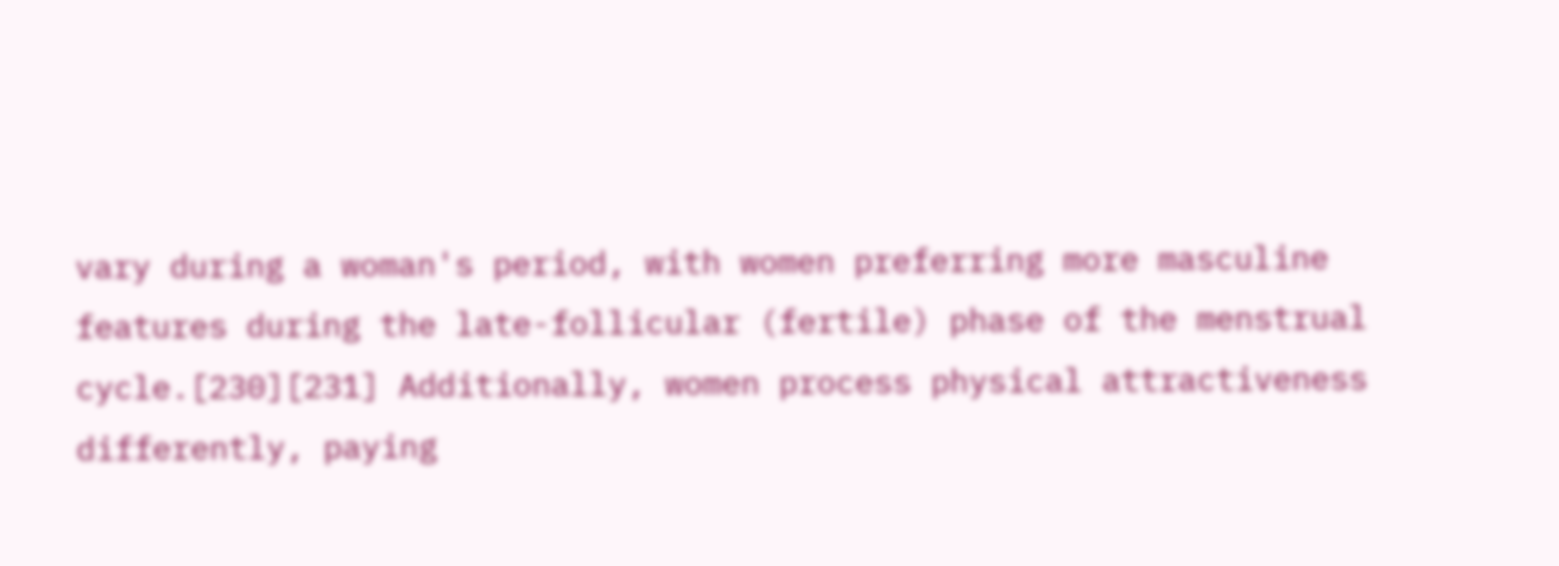vary during a woman's period, with women preferring more masculine features during the late-follicular (fertile) phase of the menstrual cycle.[230][231] Additionally, women process physical attractiveness differently, paying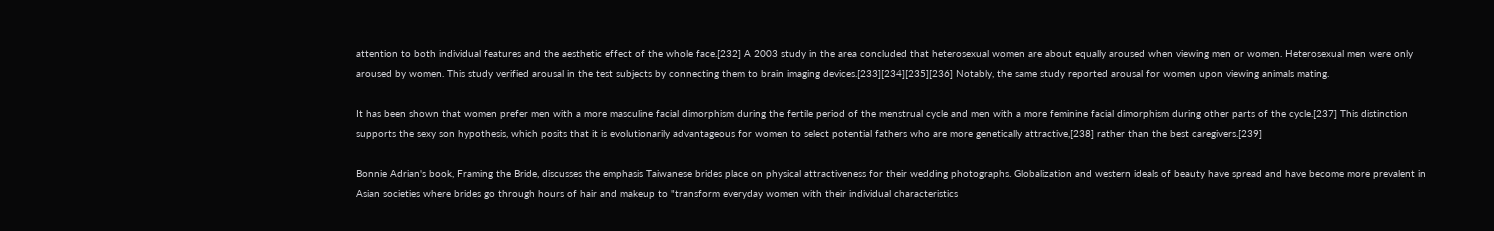attention to both individual features and the aesthetic effect of the whole face.[232] A 2003 study in the area concluded that heterosexual women are about equally aroused when viewing men or women. Heterosexual men were only aroused by women. This study verified arousal in the test subjects by connecting them to brain imaging devices.[233][234][235][236] Notably, the same study reported arousal for women upon viewing animals mating.

It has been shown that women prefer men with a more masculine facial dimorphism during the fertile period of the menstrual cycle and men with a more feminine facial dimorphism during other parts of the cycle.[237] This distinction supports the sexy son hypothesis, which posits that it is evolutionarily advantageous for women to select potential fathers who are more genetically attractive,[238] rather than the best caregivers.[239]

Bonnie Adrian's book, Framing the Bride, discusses the emphasis Taiwanese brides place on physical attractiveness for their wedding photographs. Globalization and western ideals of beauty have spread and have become more prevalent in Asian societies where brides go through hours of hair and makeup to "transform everyday women with their individual characteristics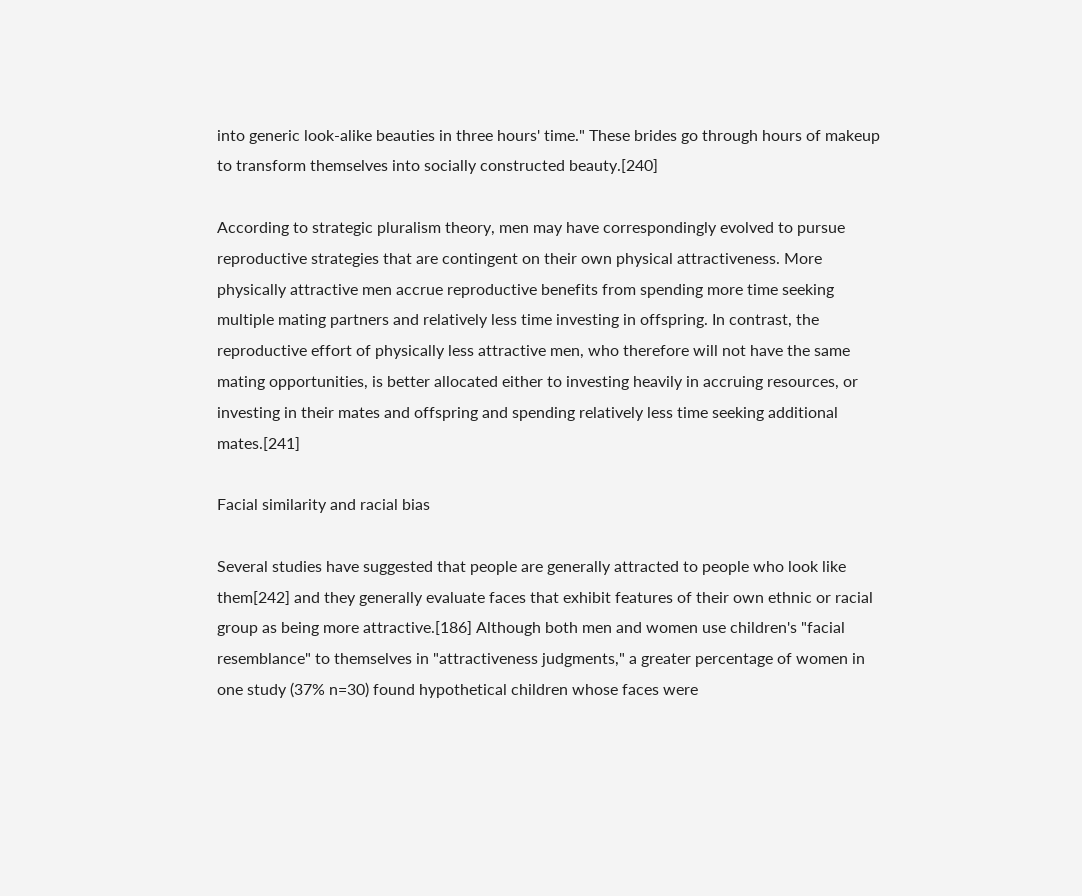into generic look-alike beauties in three hours' time." These brides go through hours of makeup to transform themselves into socially constructed beauty.[240]

According to strategic pluralism theory, men may have correspondingly evolved to pursue reproductive strategies that are contingent on their own physical attractiveness. More physically attractive men accrue reproductive benefits from spending more time seeking multiple mating partners and relatively less time investing in offspring. In contrast, the reproductive effort of physically less attractive men, who therefore will not have the same mating opportunities, is better allocated either to investing heavily in accruing resources, or investing in their mates and offspring and spending relatively less time seeking additional mates.[241]

Facial similarity and racial bias

Several studies have suggested that people are generally attracted to people who look like them[242] and they generally evaluate faces that exhibit features of their own ethnic or racial group as being more attractive.[186] Although both men and women use children's "facial resemblance" to themselves in "attractiveness judgments," a greater percentage of women in one study (37% n=30) found hypothetical children whose faces were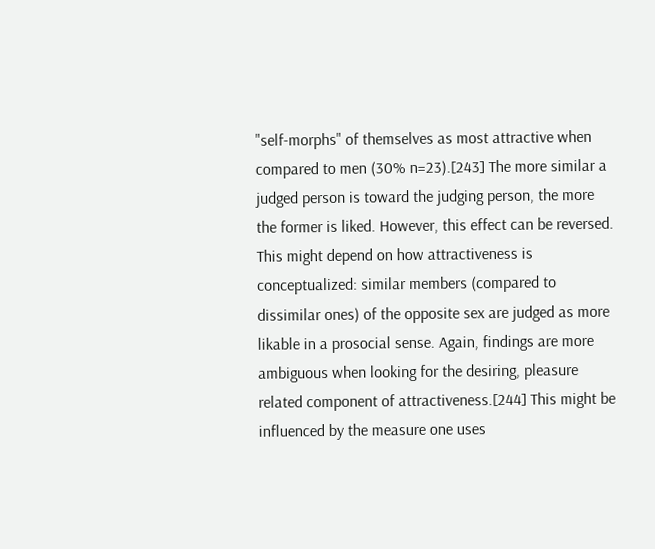"self-morphs" of themselves as most attractive when compared to men (30% n=23).[243] The more similar a judged person is toward the judging person, the more the former is liked. However, this effect can be reversed. This might depend on how attractiveness is conceptualized: similar members (compared to dissimilar ones) of the opposite sex are judged as more likable in a prosocial sense. Again, findings are more ambiguous when looking for the desiring, pleasure related component of attractiveness.[244] This might be influenced by the measure one uses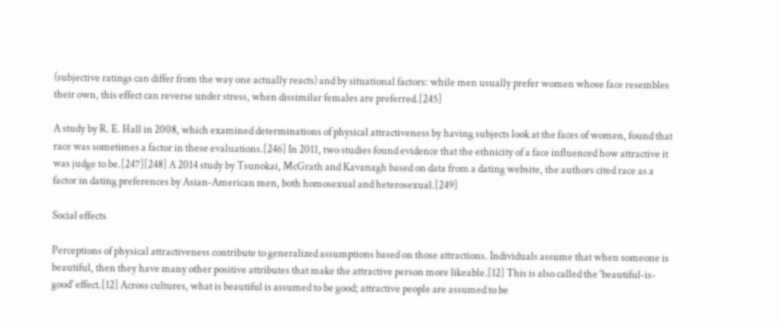(subjective ratings can differ from the way one actually reacts) and by situational factors: while men usually prefer women whose face resembles their own, this effect can reverse under stress, when dissimilar females are preferred.[245]

A study by R. E. Hall in 2008, which examined determinations of physical attractiveness by having subjects look at the faces of women, found that race was sometimes a factor in these evaluations.[246] In 2011, two studies found evidence that the ethnicity of a face influenced how attractive it was judge to be.[247][248] A 2014 study by Tsunokai, McGrath and Kavanagh based on data from a dating website, the authors cited race as a factor in dating preferences by Asian-American men, both homosexual and heterosexual.[249]

Social effects

Perceptions of physical attractiveness contribute to generalized assumptions based on those attractions. Individuals assume that when someone is beautiful, then they have many other positive attributes that make the attractive person more likeable.[12] This is also called the 'beautiful-is-good' effect.[12] Across cultures, what is beautiful is assumed to be good; attractive people are assumed to be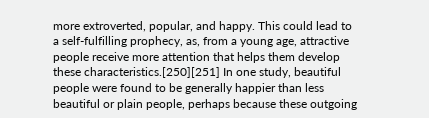more extroverted, popular, and happy. This could lead to a self-fulfilling prophecy, as, from a young age, attractive people receive more attention that helps them develop these characteristics.[250][251] In one study, beautiful people were found to be generally happier than less beautiful or plain people, perhaps because these outgoing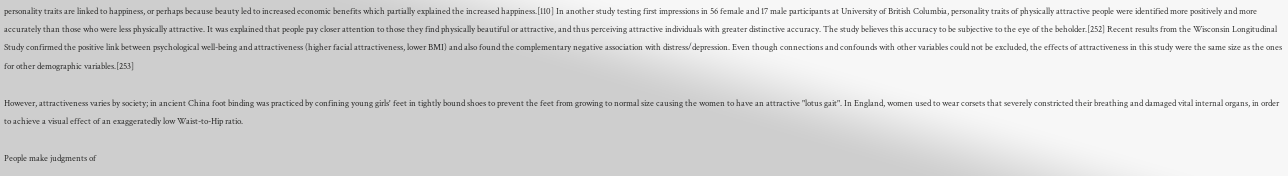personality traits are linked to happiness, or perhaps because beauty led to increased economic benefits which partially explained the increased happiness.[110] In another study testing first impressions in 56 female and 17 male participants at University of British Columbia, personality traits of physically attractive people were identified more positively and more accurately than those who were less physically attractive. It was explained that people pay closer attention to those they find physically beautiful or attractive, and thus perceiving attractive individuals with greater distinctive accuracy. The study believes this accuracy to be subjective to the eye of the beholder.[252] Recent results from the Wisconsin Longitudinal Study confirmed the positive link between psychological well-being and attractiveness (higher facial attractiveness, lower BMI) and also found the complementary negative association with distress/depression. Even though connections and confounds with other variables could not be excluded, the effects of attractiveness in this study were the same size as the ones for other demographic variables.[253]

However, attractiveness varies by society; in ancient China foot binding was practiced by confining young girls' feet in tightly bound shoes to prevent the feet from growing to normal size causing the women to have an attractive "lotus gait". In England, women used to wear corsets that severely constricted their breathing and damaged vital internal organs, in order to achieve a visual effect of an exaggeratedly low Waist-to-Hip ratio.

People make judgments of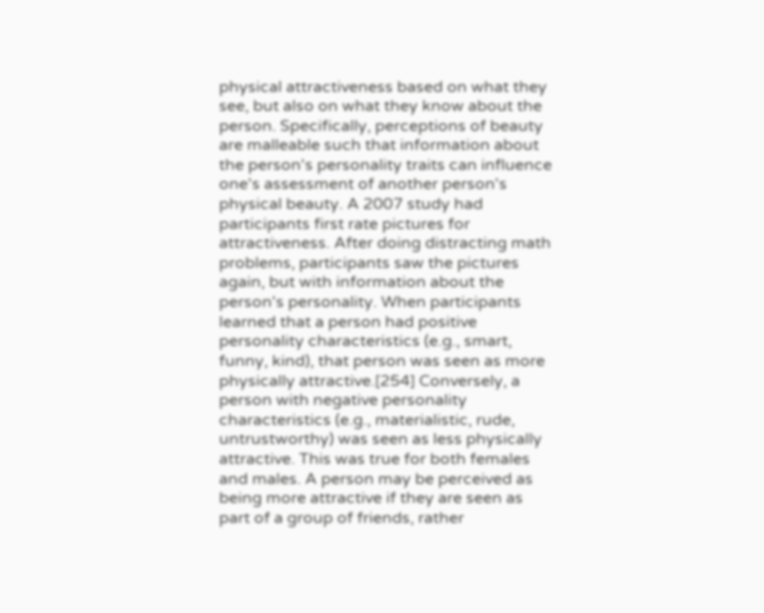physical attractiveness based on what they see, but also on what they know about the person. Specifically, perceptions of beauty are malleable such that information about the person's personality traits can influence one's assessment of another person's physical beauty. A 2007 study had participants first rate pictures for attractiveness. After doing distracting math problems, participants saw the pictures again, but with information about the person's personality. When participants learned that a person had positive personality characteristics (e.g., smart, funny, kind), that person was seen as more physically attractive.[254] Conversely, a person with negative personality characteristics (e.g., materialistic, rude, untrustworthy) was seen as less physically attractive. This was true for both females and males. A person may be perceived as being more attractive if they are seen as part of a group of friends, rather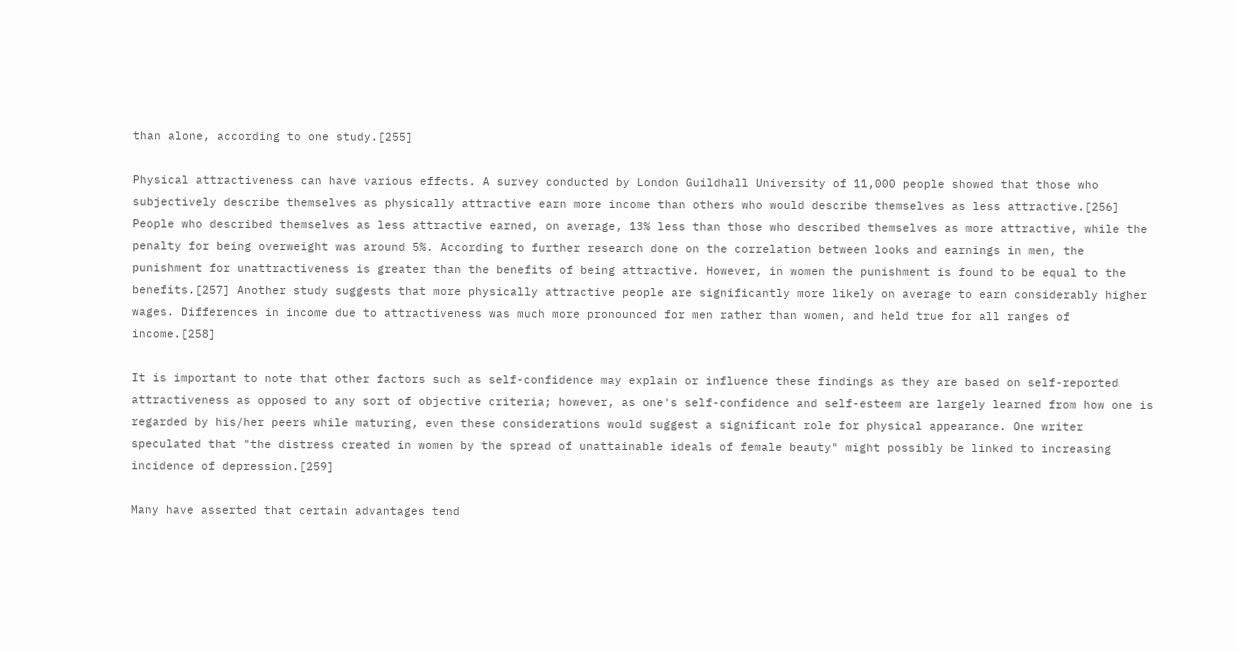than alone, according to one study.[255]

Physical attractiveness can have various effects. A survey conducted by London Guildhall University of 11,000 people showed that those who subjectively describe themselves as physically attractive earn more income than others who would describe themselves as less attractive.[256] People who described themselves as less attractive earned, on average, 13% less than those who described themselves as more attractive, while the penalty for being overweight was around 5%. According to further research done on the correlation between looks and earnings in men, the punishment for unattractiveness is greater than the benefits of being attractive. However, in women the punishment is found to be equal to the benefits.[257] Another study suggests that more physically attractive people are significantly more likely on average to earn considerably higher wages. Differences in income due to attractiveness was much more pronounced for men rather than women, and held true for all ranges of income.[258]

It is important to note that other factors such as self-confidence may explain or influence these findings as they are based on self-reported attractiveness as opposed to any sort of objective criteria; however, as one's self-confidence and self-esteem are largely learned from how one is regarded by his/her peers while maturing, even these considerations would suggest a significant role for physical appearance. One writer speculated that "the distress created in women by the spread of unattainable ideals of female beauty" might possibly be linked to increasing incidence of depression.[259]

Many have asserted that certain advantages tend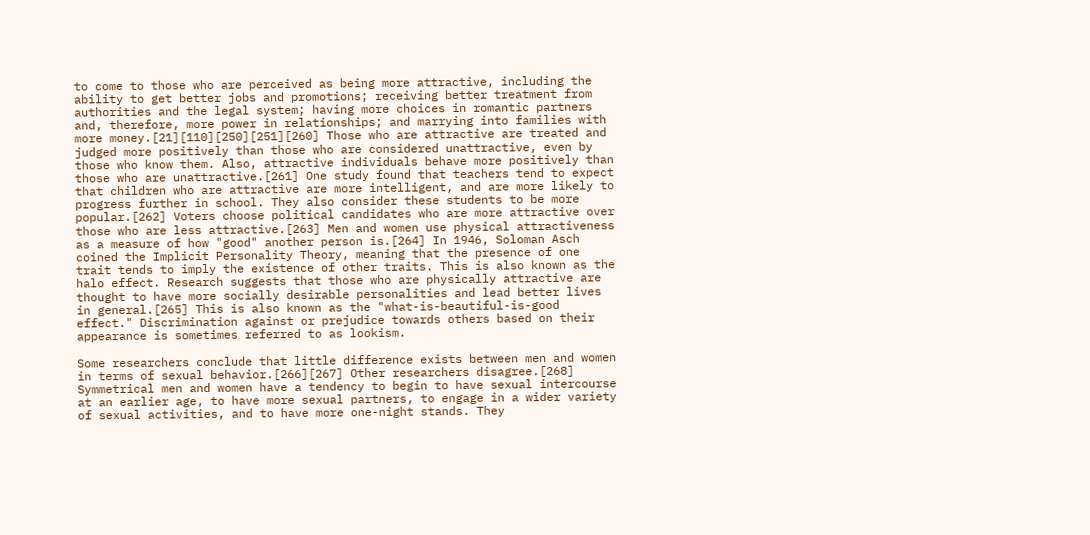to come to those who are perceived as being more attractive, including the ability to get better jobs and promotions; receiving better treatment from authorities and the legal system; having more choices in romantic partners and, therefore, more power in relationships; and marrying into families with more money.[21][110][250][251][260] Those who are attractive are treated and judged more positively than those who are considered unattractive, even by those who know them. Also, attractive individuals behave more positively than those who are unattractive.[261] One study found that teachers tend to expect that children who are attractive are more intelligent, and are more likely to progress further in school. They also consider these students to be more popular.[262] Voters choose political candidates who are more attractive over those who are less attractive.[263] Men and women use physical attractiveness as a measure of how "good" another person is.[264] In 1946, Soloman Asch coined the Implicit Personality Theory, meaning that the presence of one trait tends to imply the existence of other traits. This is also known as the halo effect. Research suggests that those who are physically attractive are thought to have more socially desirable personalities and lead better lives in general.[265] This is also known as the "what-is-beautiful-is-good effect." Discrimination against or prejudice towards others based on their appearance is sometimes referred to as lookism.

Some researchers conclude that little difference exists between men and women in terms of sexual behavior.[266][267] Other researchers disagree.[268] Symmetrical men and women have a tendency to begin to have sexual intercourse at an earlier age, to have more sexual partners, to engage in a wider variety of sexual activities, and to have more one-night stands. They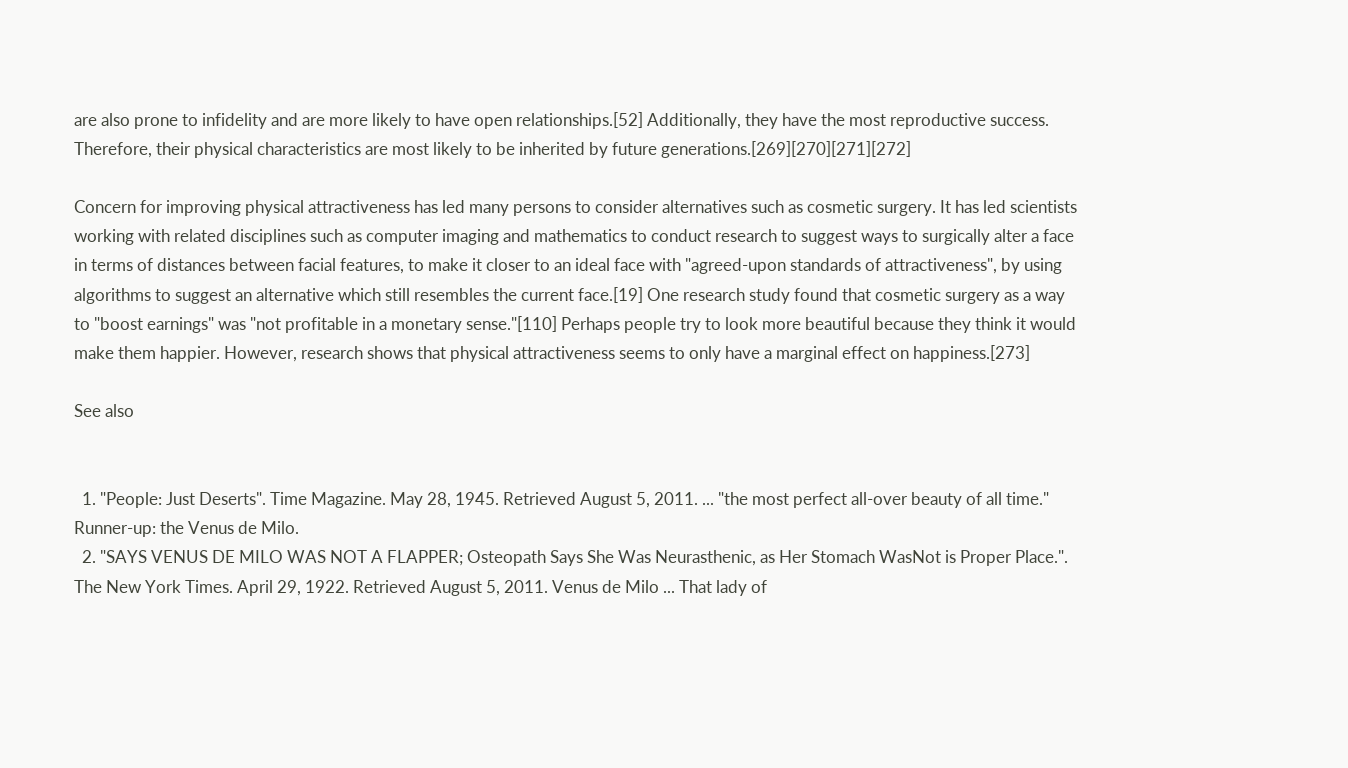are also prone to infidelity and are more likely to have open relationships.[52] Additionally, they have the most reproductive success. Therefore, their physical characteristics are most likely to be inherited by future generations.[269][270][271][272]

Concern for improving physical attractiveness has led many persons to consider alternatives such as cosmetic surgery. It has led scientists working with related disciplines such as computer imaging and mathematics to conduct research to suggest ways to surgically alter a face in terms of distances between facial features, to make it closer to an ideal face with "agreed-upon standards of attractiveness", by using algorithms to suggest an alternative which still resembles the current face.[19] One research study found that cosmetic surgery as a way to "boost earnings" was "not profitable in a monetary sense."[110] Perhaps people try to look more beautiful because they think it would make them happier. However, research shows that physical attractiveness seems to only have a marginal effect on happiness.[273]

See also


  1. "People: Just Deserts". Time Magazine. May 28, 1945. Retrieved August 5, 2011. ... "the most perfect all-over beauty of all time." Runner-up: the Venus de Milo.
  2. "SAYS VENUS DE MILO WAS NOT A FLAPPER; Osteopath Says She Was Neurasthenic, as Her Stomach WasNot is Proper Place.". The New York Times. April 29, 1922. Retrieved August 5, 2011. Venus de Milo ... That lady of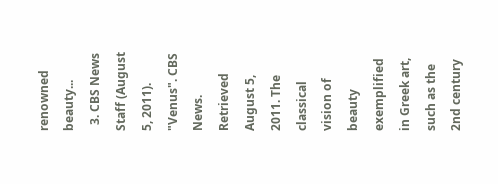renowned beauty...
  3. CBS News Staff (August 5, 2011). "Venus". CBS News. Retrieved August 5, 2011. The classical vision of beauty exemplified in Greek art, such as the 2nd century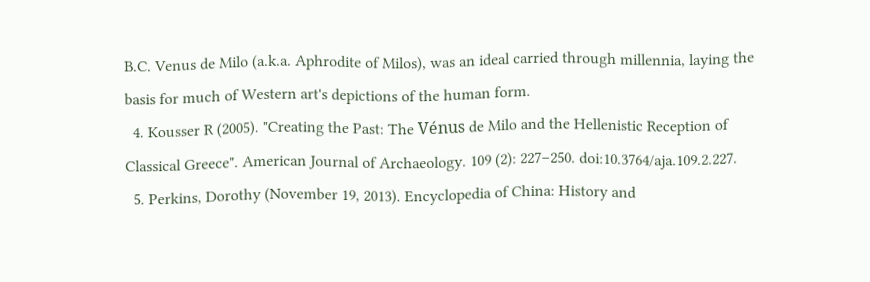B.C. Venus de Milo (a.k.a. Aphrodite of Milos), was an ideal carried through millennia, laying the basis for much of Western art's depictions of the human form.
  4. Kousser R (2005). "Creating the Past: The Vénus de Milo and the Hellenistic Reception of Classical Greece". American Journal of Archaeology. 109 (2): 227–250. doi:10.3764/aja.109.2.227.
  5. Perkins, Dorothy (November 19, 2013). Encyclopedia of China: History and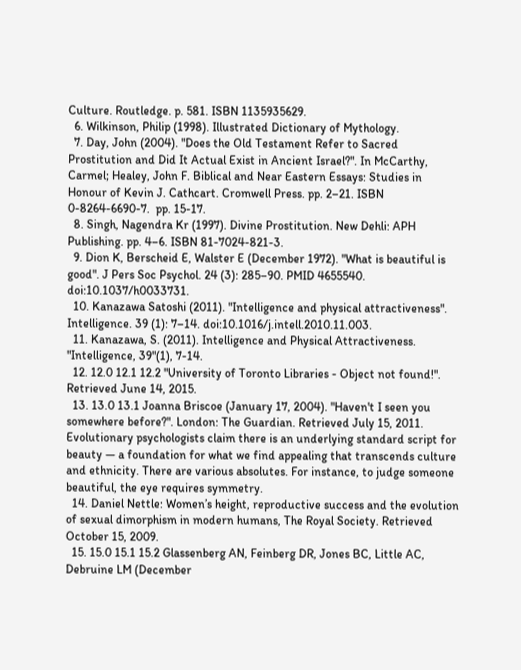Culture. Routledge. p. 581. ISBN 1135935629.
  6. Wilkinson, Philip (1998). Illustrated Dictionary of Mythology.
  7. Day, John (2004). "Does the Old Testament Refer to Sacred Prostitution and Did It Actual Exist in Ancient Israel?". In McCarthy, Carmel; Healey, John F. Biblical and Near Eastern Essays: Studies in Honour of Kevin J. Cathcart. Cromwell Press. pp. 2–21. ISBN 0-8264-6690-7.  pp. 15-17.
  8. Singh, Nagendra Kr (1997). Divine Prostitution. New Dehli: APH Publishing. pp. 4–6. ISBN 81-7024-821-3.
  9. Dion K, Berscheid E, Walster E (December 1972). "What is beautiful is good". J Pers Soc Psychol. 24 (3): 285–90. PMID 4655540. doi:10.1037/h0033731.
  10. Kanazawa Satoshi (2011). "Intelligence and physical attractiveness". Intelligence. 39 (1): 7–14. doi:10.1016/j.intell.2010.11.003.
  11. Kanazawa, S. (2011). Intelligence and Physical Attractiveness. "Intelligence, 39"(1), 7-14.
  12. 12.0 12.1 12.2 "University of Toronto Libraries - Object not found!". Retrieved June 14, 2015.
  13. 13.0 13.1 Joanna Briscoe (January 17, 2004). "Haven't I seen you somewhere before?". London: The Guardian. Retrieved July 15, 2011. Evolutionary psychologists claim there is an underlying standard script for beauty — a foundation for what we find appealing that transcends culture and ethnicity. There are various absolutes. For instance, to judge someone beautiful, the eye requires symmetry.
  14. Daniel Nettle: Women’s height, reproductive success and the evolution of sexual dimorphism in modern humans, The Royal Society. Retrieved October 15, 2009.
  15. 15.0 15.1 15.2 Glassenberg AN, Feinberg DR, Jones BC, Little AC, Debruine LM (December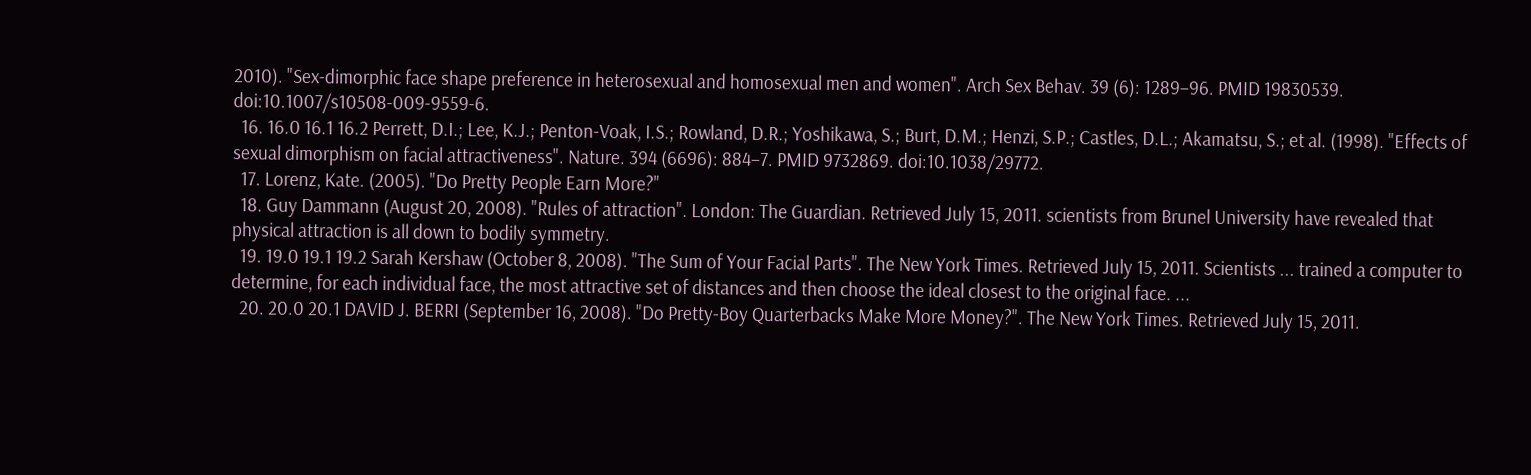2010). "Sex-dimorphic face shape preference in heterosexual and homosexual men and women". Arch Sex Behav. 39 (6): 1289–96. PMID 19830539. doi:10.1007/s10508-009-9559-6.
  16. 16.0 16.1 16.2 Perrett, D.I.; Lee, K.J.; Penton-Voak, I.S.; Rowland, D.R.; Yoshikawa, S.; Burt, D.M.; Henzi, S.P.; Castles, D.L.; Akamatsu, S.; et al. (1998). "Effects of sexual dimorphism on facial attractiveness". Nature. 394 (6696): 884–7. PMID 9732869. doi:10.1038/29772.
  17. Lorenz, Kate. (2005). "Do Pretty People Earn More?"
  18. Guy Dammann (August 20, 2008). "Rules of attraction". London: The Guardian. Retrieved July 15, 2011. scientists from Brunel University have revealed that physical attraction is all down to bodily symmetry.
  19. 19.0 19.1 19.2 Sarah Kershaw (October 8, 2008). "The Sum of Your Facial Parts". The New York Times. Retrieved July 15, 2011. Scientists ... trained a computer to determine, for each individual face, the most attractive set of distances and then choose the ideal closest to the original face. ...
  20. 20.0 20.1 DAVID J. BERRI (September 16, 2008). "Do Pretty-Boy Quarterbacks Make More Money?". The New York Times. Retrieved July 15, 2011.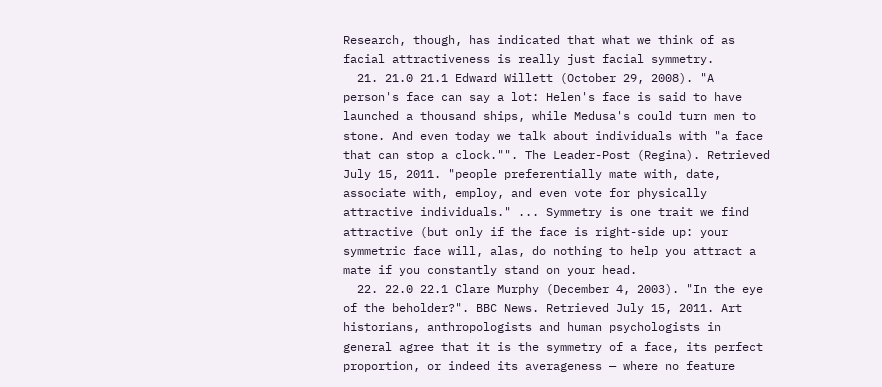Research, though, has indicated that what we think of as facial attractiveness is really just facial symmetry.
  21. 21.0 21.1 Edward Willett (October 29, 2008). "A person's face can say a lot: Helen's face is said to have launched a thousand ships, while Medusa's could turn men to stone. And even today we talk about individuals with "a face that can stop a clock."". The Leader-Post (Regina). Retrieved July 15, 2011. "people preferentially mate with, date, associate with, employ, and even vote for physically attractive individuals." ... Symmetry is one trait we find attractive (but only if the face is right-side up: your symmetric face will, alas, do nothing to help you attract a mate if you constantly stand on your head.
  22. 22.0 22.1 Clare Murphy (December 4, 2003). "In the eye of the beholder?". BBC News. Retrieved July 15, 2011. Art historians, anthropologists and human psychologists in general agree that it is the symmetry of a face, its perfect proportion, or indeed its averageness — where no feature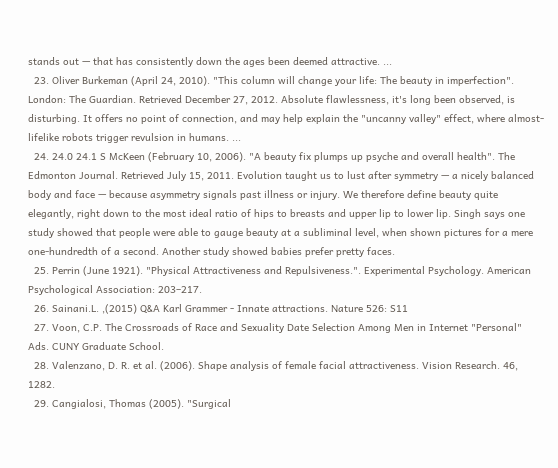stands out — that has consistently down the ages been deemed attractive. ...
  23. Oliver Burkeman (April 24, 2010). "This column will change your life: The beauty in imperfection". London: The Guardian. Retrieved December 27, 2012. Absolute flawlessness, it's long been observed, is disturbing. It offers no point of connection, and may help explain the "uncanny valley" effect, where almost-lifelike robots trigger revulsion in humans. ...
  24. 24.0 24.1 S McKeen (February 10, 2006). "A beauty fix plumps up psyche and overall health". The Edmonton Journal. Retrieved July 15, 2011. Evolution taught us to lust after symmetry — a nicely balanced body and face — because asymmetry signals past illness or injury. We therefore define beauty quite elegantly, right down to the most ideal ratio of hips to breasts and upper lip to lower lip. Singh says one study showed that people were able to gauge beauty at a subliminal level, when shown pictures for a mere one-hundredth of a second. Another study showed babies prefer pretty faces.
  25. Perrin (June 1921). "Physical Attractiveness and Repulsiveness.". Experimental Psychology. American Psychological Association: 203–217.
  26. Sainani.L. ,(2015) Q&A Karl Grammer - Innate attractions. Nature 526: S11
  27. Voon, C.P. The Crossroads of Race and Sexuality Date Selection Among Men in Internet "Personal" Ads. CUNY Graduate School.
  28. Valenzano, D. R. et al. (2006). Shape analysis of female facial attractiveness. Vision Research. 46, 1282.
  29. Cangialosi, Thomas (2005). "Surgical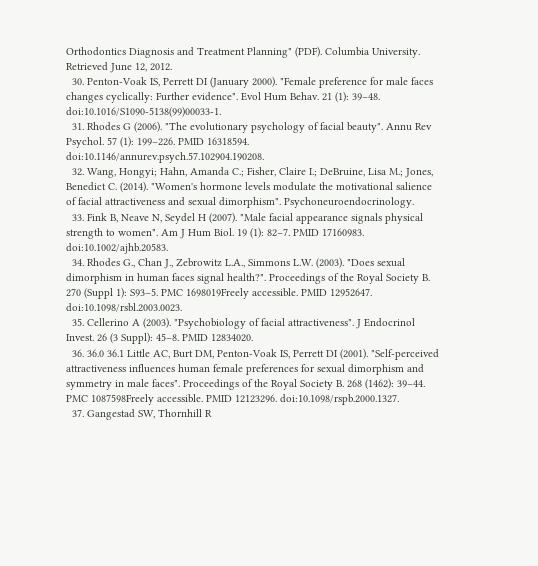Orthodontics Diagnosis and Treatment Planning" (PDF). Columbia University. Retrieved June 12, 2012.
  30. Penton-Voak IS, Perrett DI (January 2000). "Female preference for male faces changes cyclically: Further evidence". Evol Hum Behav. 21 (1): 39–48. doi:10.1016/S1090-5138(99)00033-1.
  31. Rhodes G (2006). "The evolutionary psychology of facial beauty". Annu Rev Psychol. 57 (1): 199–226. PMID 16318594. doi:10.1146/annurev.psych.57.102904.190208.
  32. Wang, Hongyi; Hahn, Amanda C.; Fisher, Claire I.; DeBruine, Lisa M.; Jones, Benedict C. (2014). "Women's hormone levels modulate the motivational salience of facial attractiveness and sexual dimorphism". Psychoneuroendocrinology.
  33. Fink B, Neave N, Seydel H (2007). "Male facial appearance signals physical strength to women". Am J Hum Biol. 19 (1): 82–7. PMID 17160983. doi:10.1002/ajhb.20583.
  34. Rhodes G., Chan J., Zebrowitz L.A., Simmons L.W. (2003). "Does sexual dimorphism in human faces signal health?". Proceedings of the Royal Society B. 270 (Suppl 1): S93–5. PMC 1698019Freely accessible. PMID 12952647. doi:10.1098/rsbl.2003.0023.
  35. Cellerino A (2003). "Psychobiology of facial attractiveness". J Endocrinol Invest. 26 (3 Suppl): 45–8. PMID 12834020.
  36. 36.0 36.1 Little AC, Burt DM, Penton-Voak IS, Perrett DI (2001). "Self-perceived attractiveness influences human female preferences for sexual dimorphism and symmetry in male faces". Proceedings of the Royal Society B. 268 (1462): 39–44. PMC 1087598Freely accessible. PMID 12123296. doi:10.1098/rspb.2000.1327.
  37. Gangestad SW, Thornhill R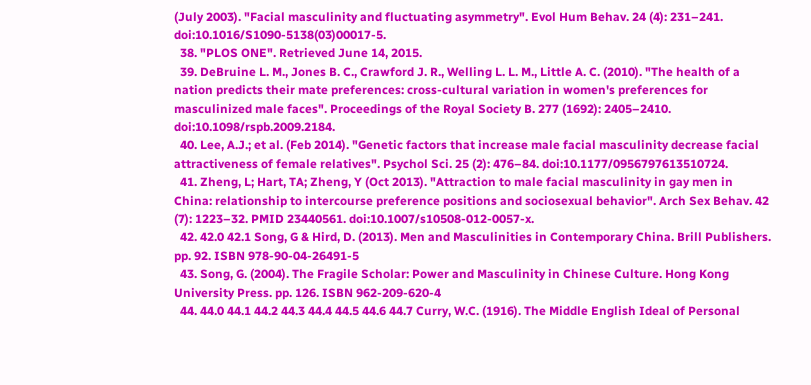(July 2003). "Facial masculinity and fluctuating asymmetry". Evol Hum Behav. 24 (4): 231–241. doi:10.1016/S1090-5138(03)00017-5.
  38. "PLOS ONE". Retrieved June 14, 2015.
  39. DeBruine L. M., Jones B. C., Crawford J. R., Welling L. L. M., Little A. C. (2010). "The health of a nation predicts their mate preferences: cross-cultural variation in women's preferences for masculinized male faces". Proceedings of the Royal Society B. 277 (1692): 2405–2410. doi:10.1098/rspb.2009.2184.
  40. Lee, A.J.; et al. (Feb 2014). "Genetic factors that increase male facial masculinity decrease facial attractiveness of female relatives". Psychol Sci. 25 (2): 476–84. doi:10.1177/0956797613510724.
  41. Zheng, L; Hart, TA; Zheng, Y (Oct 2013). "Attraction to male facial masculinity in gay men in China: relationship to intercourse preference positions and sociosexual behavior". Arch Sex Behav. 42 (7): 1223–32. PMID 23440561. doi:10.1007/s10508-012-0057-x.
  42. 42.0 42.1 Song, G & Hird, D. (2013). Men and Masculinities in Contemporary China. Brill Publishers. pp. 92. ISBN 978-90-04-26491-5
  43. Song, G. (2004). The Fragile Scholar: Power and Masculinity in Chinese Culture. Hong Kong University Press. pp. 126. ISBN 962-209-620-4
  44. 44.0 44.1 44.2 44.3 44.4 44.5 44.6 44.7 Curry, W.C. (1916). The Middle English Ideal of Personal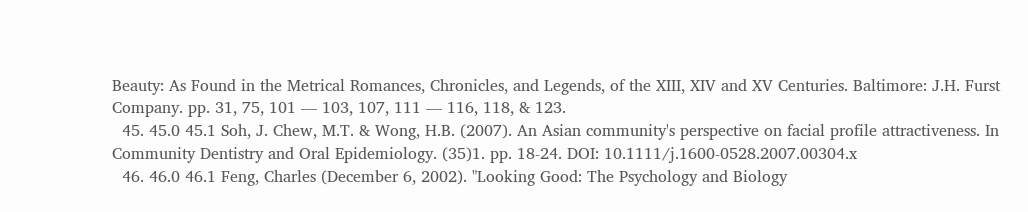Beauty: As Found in the Metrical Romances, Chronicles, and Legends, of the XIII, XIV and XV Centuries. Baltimore: J.H. Furst Company. pp. 31, 75, 101 — 103, 107, 111 — 116, 118, & 123.
  45. 45.0 45.1 Soh, J. Chew, M.T. & Wong, H.B. (2007). An Asian community's perspective on facial profile attractiveness. In Community Dentistry and Oral Epidemiology. (35)1. pp. 18-24. DOI: 10.1111/j.1600-0528.2007.00304.x
  46. 46.0 46.1 Feng, Charles (December 6, 2002). "Looking Good: The Psychology and Biology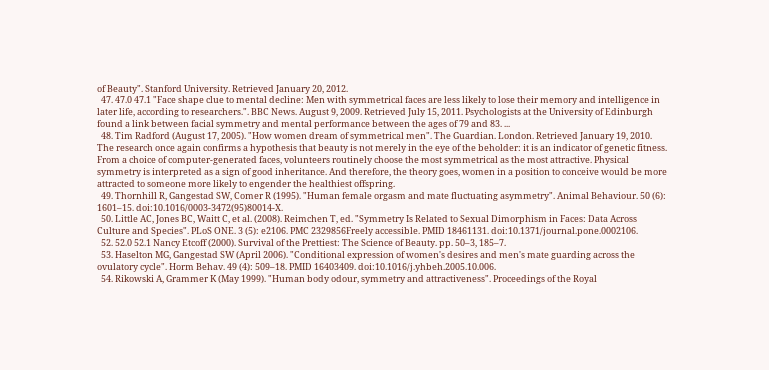of Beauty". Stanford University. Retrieved January 20, 2012.
  47. 47.0 47.1 "Face shape clue to mental decline: Men with symmetrical faces are less likely to lose their memory and intelligence in later life, according to researchers.". BBC News. August 9, 2009. Retrieved July 15, 2011. Psychologists at the University of Edinburgh found a link between facial symmetry and mental performance between the ages of 79 and 83. ...
  48. Tim Radford (August 17, 2005). "How women dream of symmetrical men". The Guardian. London. Retrieved January 19, 2010. The research once again confirms a hypothesis that beauty is not merely in the eye of the beholder: it is an indicator of genetic fitness. From a choice of computer-generated faces, volunteers routinely choose the most symmetrical as the most attractive. Physical symmetry is interpreted as a sign of good inheritance. And therefore, the theory goes, women in a position to conceive would be more attracted to someone more likely to engender the healthiest offspring.
  49. Thornhill R, Gangestad SW, Comer R (1995). "Human female orgasm and mate fluctuating asymmetry". Animal Behaviour. 50 (6): 1601–15. doi:10.1016/0003-3472(95)80014-X.
  50. Little AC, Jones BC, Waitt C, et al. (2008). Reimchen T, ed. "Symmetry Is Related to Sexual Dimorphism in Faces: Data Across Culture and Species". PLoS ONE. 3 (5): e2106. PMC 2329856Freely accessible. PMID 18461131. doi:10.1371/journal.pone.0002106.
  52. 52.0 52.1 Nancy Etcoff (2000). Survival of the Prettiest: The Science of Beauty. pp. 50–3, 185–7.
  53. Haselton MG, Gangestad SW (April 2006). "Conditional expression of women's desires and men's mate guarding across the ovulatory cycle". Horm Behav. 49 (4): 509–18. PMID 16403409. doi:10.1016/j.yhbeh.2005.10.006.
  54. Rikowski A, Grammer K (May 1999). "Human body odour, symmetry and attractiveness". Proceedings of the Royal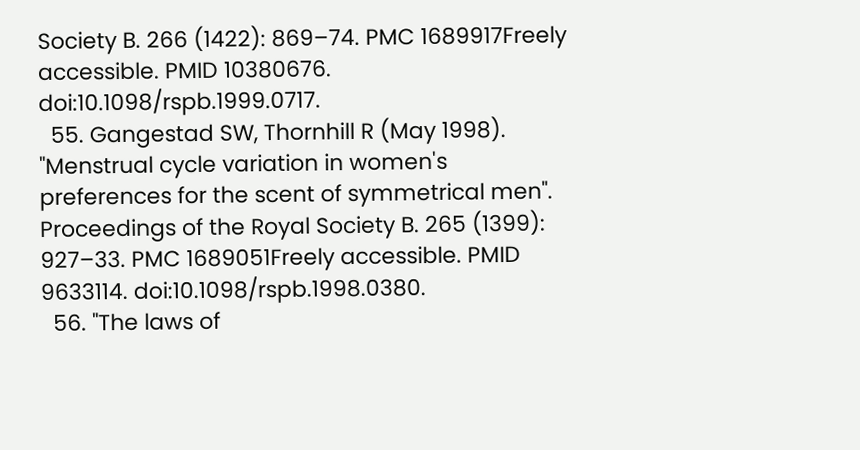Society B. 266 (1422): 869–74. PMC 1689917Freely accessible. PMID 10380676. doi:10.1098/rspb.1999.0717.
  55. Gangestad SW, Thornhill R (May 1998). "Menstrual cycle variation in women's preferences for the scent of symmetrical men". Proceedings of the Royal Society B. 265 (1399): 927–33. PMC 1689051Freely accessible. PMID 9633114. doi:10.1098/rspb.1998.0380.
  56. "The laws of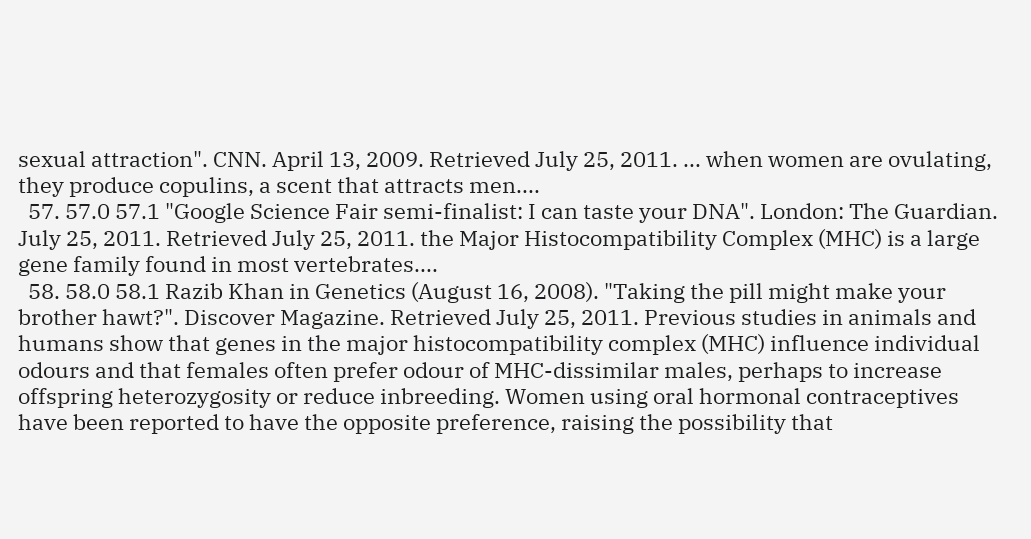sexual attraction". CNN. April 13, 2009. Retrieved July 25, 2011. ... when women are ovulating, they produce copulins, a scent that attracts men....
  57. 57.0 57.1 "Google Science Fair semi-finalist: I can taste your DNA". London: The Guardian. July 25, 2011. Retrieved July 25, 2011. the Major Histocompatibility Complex (MHC) is a large gene family found in most vertebrates....
  58. 58.0 58.1 Razib Khan in Genetics (August 16, 2008). "Taking the pill might make your brother hawt?". Discover Magazine. Retrieved July 25, 2011. Previous studies in animals and humans show that genes in the major histocompatibility complex (MHC) influence individual odours and that females often prefer odour of MHC-dissimilar males, perhaps to increase offspring heterozygosity or reduce inbreeding. Women using oral hormonal contraceptives have been reported to have the opposite preference, raising the possibility that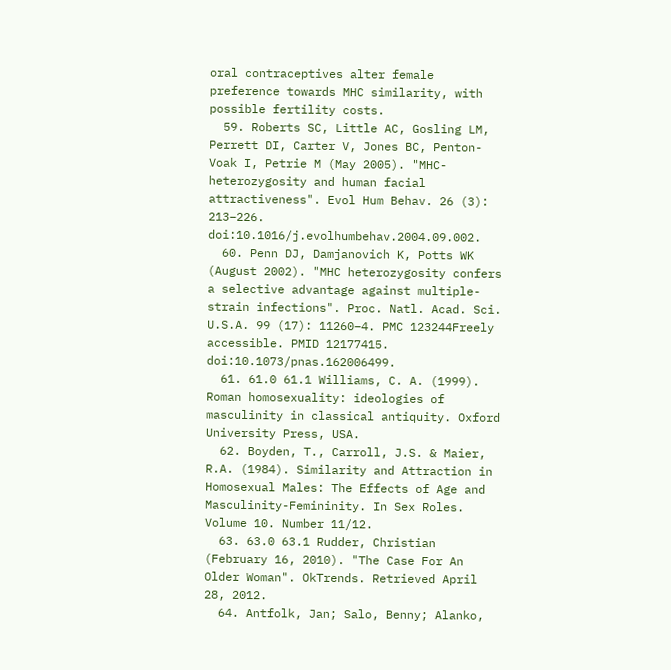oral contraceptives alter female preference towards MHC similarity, with possible fertility costs.
  59. Roberts SC, Little AC, Gosling LM, Perrett DI, Carter V, Jones BC, Penton-Voak I, Petrie M (May 2005). "MHC-heterozygosity and human facial attractiveness". Evol Hum Behav. 26 (3): 213–226. doi:10.1016/j.evolhumbehav.2004.09.002.
  60. Penn DJ, Damjanovich K, Potts WK (August 2002). "MHC heterozygosity confers a selective advantage against multiple-strain infections". Proc. Natl. Acad. Sci. U.S.A. 99 (17): 11260–4. PMC 123244Freely accessible. PMID 12177415. doi:10.1073/pnas.162006499.
  61. 61.0 61.1 Williams, C. A. (1999). Roman homosexuality: ideologies of masculinity in classical antiquity. Oxford University Press, USA.
  62. Boyden, T., Carroll, J.S. & Maier, R.A. (1984). Similarity and Attraction in Homosexual Males: The Effects of Age and Masculinity-Femininity. In Sex Roles. Volume 10. Number 11/12.
  63. 63.0 63.1 Rudder, Christian (February 16, 2010). "The Case For An Older Woman". OkTrends. Retrieved April 28, 2012.
  64. Antfolk, Jan; Salo, Benny; Alanko,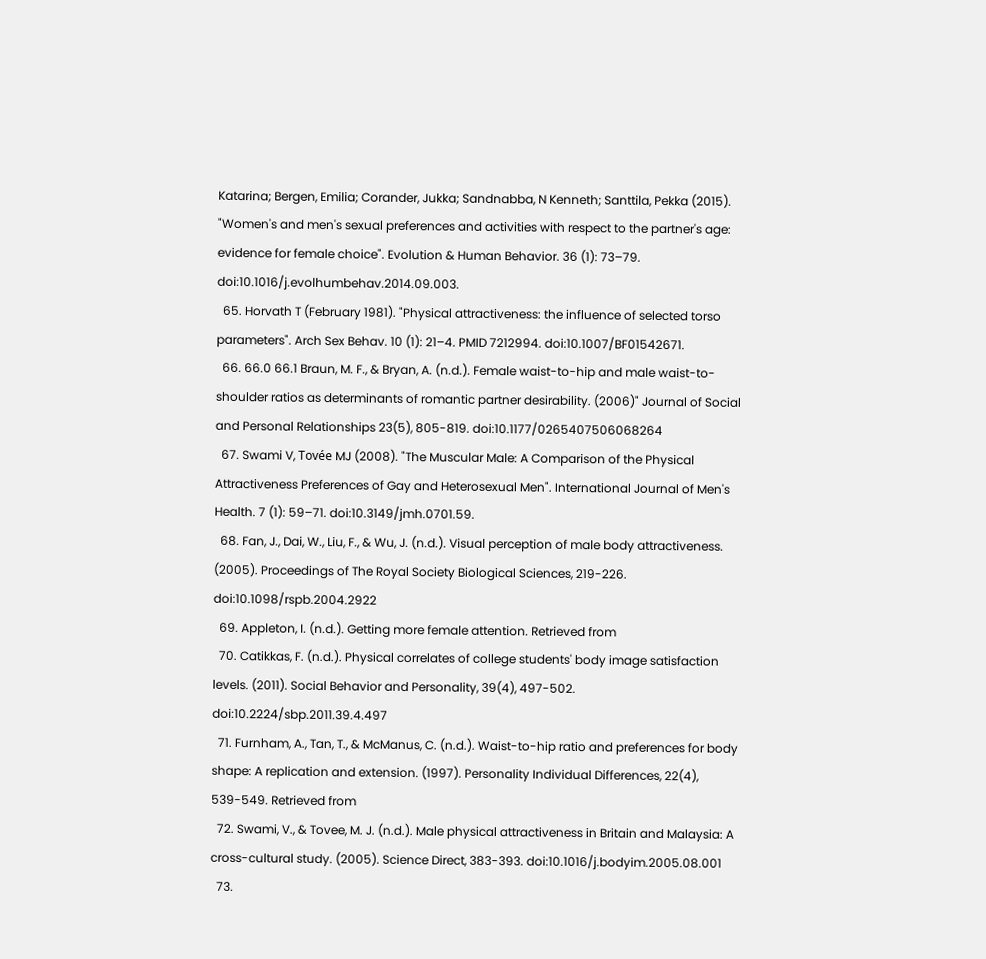Katarina; Bergen, Emilia; Corander, Jukka; Sandnabba, N Kenneth; Santtila, Pekka (2015). "Women's and men's sexual preferences and activities with respect to the partner's age: evidence for female choice". Evolution & Human Behavior. 36 (1): 73–79. doi:10.1016/j.evolhumbehav.2014.09.003.
  65. Horvath T (February 1981). "Physical attractiveness: the influence of selected torso parameters". Arch Sex Behav. 10 (1): 21–4. PMID 7212994. doi:10.1007/BF01542671.
  66. 66.0 66.1 Braun, M. F., & Bryan, A. (n.d.). Female waist-to-hip and male waist-to-shoulder ratios as determinants of romantic partner desirability. (2006)" Journal of Social and Personal Relationships 23(5), 805-819. doi:10.1177/0265407506068264
  67. Swami V, Tovée MJ (2008). "The Muscular Male: A Comparison of the Physical Attractiveness Preferences of Gay and Heterosexual Men". International Journal of Men's Health. 7 (1): 59–71. doi:10.3149/jmh.0701.59.
  68. Fan, J., Dai, W., Liu, F., & Wu, J. (n.d.). Visual perception of male body attractiveness. (2005). Proceedings of The Royal Society Biological Sciences, 219-226. doi:10.1098/rspb.2004.2922
  69. Appleton, I. (n.d.). Getting more female attention. Retrieved from
  70. Catikkas, F. (n.d.). Physical correlates of college students' body image satisfaction levels. (2011). Social Behavior and Personality, 39(4), 497-502. doi:10.2224/sbp.2011.39.4.497
  71. Furnham, A., Tan, T., & McManus, C. (n.d.). Waist-to-hip ratio and preferences for body shape: A replication and extension. (1997). Personality Individual Differences, 22(4), 539-549. Retrieved from
  72. Swami, V., & Tovee, M. J. (n.d.). Male physical attractiveness in Britain and Malaysia: A cross-cultural study. (2005). Science Direct, 383-393. doi:10.1016/j.bodyim.2005.08.001
  73.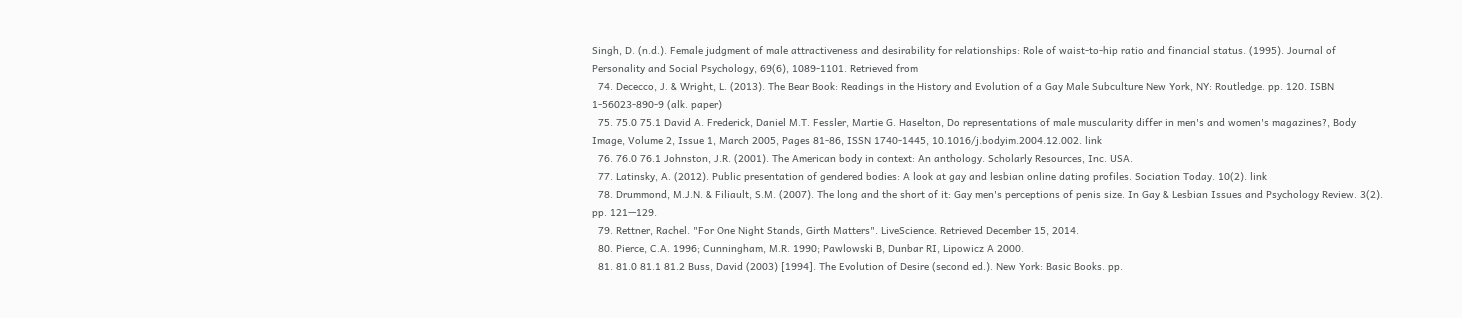Singh, D. (n.d.). Female judgment of male attractiveness and desirability for relationships: Role of waist-to-hip ratio and financial status. (1995). Journal of Personality and Social Psychology, 69(6), 1089-1101. Retrieved from
  74. Dececco, J. & Wright, L. (2013). The Bear Book: Readings in the History and Evolution of a Gay Male Subculture New York, NY: Routledge. pp. 120. ISBN 1-56023-890-9 (alk. paper)
  75. 75.0 75.1 David A. Frederick, Daniel M.T. Fessler, Martie G. Haselton, Do representations of male muscularity differ in men's and women's magazines?, Body Image, Volume 2, Issue 1, March 2005, Pages 81-86, ISSN 1740-1445, 10.1016/j.bodyim.2004.12.002. link
  76. 76.0 76.1 Johnston, J.R. (2001). The American body in context: An anthology. Scholarly Resources, Inc. USA.
  77. Latinsky, A. (2012). Public presentation of gendered bodies: A look at gay and lesbian online dating profiles. Sociation Today. 10(2). link
  78. Drummond, M.J.N. & Filiault, S.M. (2007). The long and the short of it: Gay men's perceptions of penis size. In Gay & Lesbian Issues and Psychology Review. 3(2). pp. 121—129.
  79. Rettner, Rachel. "For One Night Stands, Girth Matters". LiveScience. Retrieved December 15, 2014.
  80. Pierce, C.A. 1996; Cunningham, M.R. 1990; Pawlowski B, Dunbar RI, Lipowicz A 2000.
  81. 81.0 81.1 81.2 Buss, David (2003) [1994]. The Evolution of Desire (second ed.). New York: Basic Books. pp.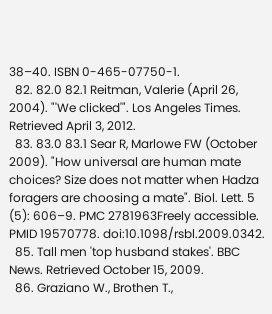38–40. ISBN 0-465-07750-1.
  82. 82.0 82.1 Reitman, Valerie (April 26, 2004). "'We clicked'". Los Angeles Times. Retrieved April 3, 2012.
  83. 83.0 83.1 Sear R, Marlowe FW (October 2009). "How universal are human mate choices? Size does not matter when Hadza foragers are choosing a mate". Biol. Lett. 5 (5): 606–9. PMC 2781963Freely accessible. PMID 19570778. doi:10.1098/rsbl.2009.0342.
  85. Tall men 'top husband stakes'. BBC News. Retrieved October 15, 2009.
  86. Graziano W., Brothen T.,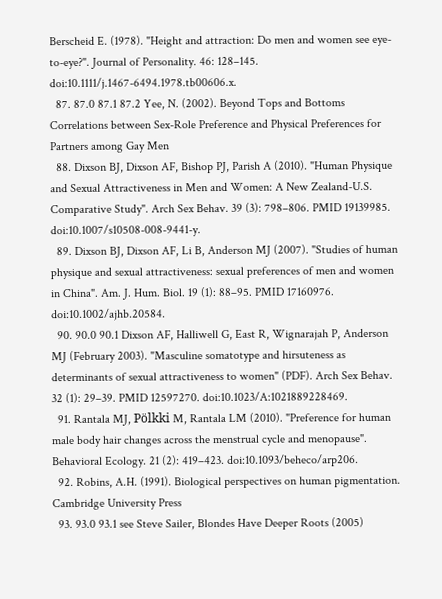Berscheid E. (1978). "Height and attraction: Do men and women see eye-to-eye?". Journal of Personality. 46: 128–145. doi:10.1111/j.1467-6494.1978.tb00606.x.
  87. 87.0 87.1 87.2 Yee, N. (2002). Beyond Tops and Bottoms Correlations between Sex-Role Preference and Physical Preferences for Partners among Gay Men
  88. Dixson BJ, Dixson AF, Bishop PJ, Parish A (2010). "Human Physique and Sexual Attractiveness in Men and Women: A New Zealand-U.S. Comparative Study". Arch Sex Behav. 39 (3): 798–806. PMID 19139985. doi:10.1007/s10508-008-9441-y.
  89. Dixson BJ, Dixson AF, Li B, Anderson MJ (2007). "Studies of human physique and sexual attractiveness: sexual preferences of men and women in China". Am. J. Hum. Biol. 19 (1): 88–95. PMID 17160976. doi:10.1002/ajhb.20584.
  90. 90.0 90.1 Dixson AF, Halliwell G, East R, Wignarajah P, Anderson MJ (February 2003). "Masculine somatotype and hirsuteness as determinants of sexual attractiveness to women" (PDF). Arch Sex Behav. 32 (1): 29–39. PMID 12597270. doi:10.1023/A:1021889228469.
  91. Rantala MJ, Pölkki M, Rantala LM (2010). "Preference for human male body hair changes across the menstrual cycle and menopause". Behavioral Ecology. 21 (2): 419–423. doi:10.1093/beheco/arp206.
  92. Robins, A.H. (1991). Biological perspectives on human pigmentation. Cambridge University Press
  93. 93.0 93.1 see Steve Sailer, Blondes Have Deeper Roots (2005)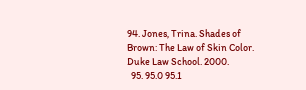94. Jones, Trina. Shades of Brown: The Law of Skin Color. Duke Law School. 2000.
  95. 95.0 95.1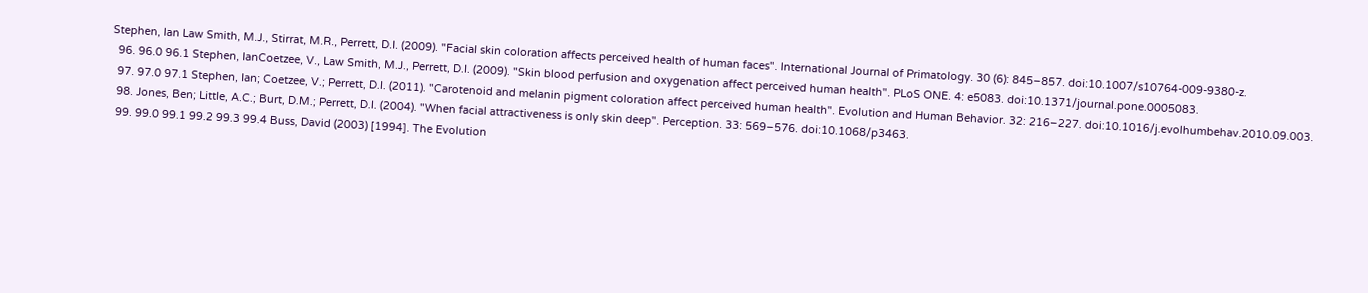Stephen, Ian Law Smith, M.J., Stirrat, M.R., Perrett, D.I. (2009). "Facial skin coloration affects perceived health of human faces". International Journal of Primatology. 30 (6): 845–857. doi:10.1007/s10764-009-9380-z.
  96. 96.0 96.1 Stephen, IanCoetzee, V., Law Smith, M.J., Perrett, D.I. (2009). "Skin blood perfusion and oxygenation affect perceived human health". PLoS ONE. 4: e5083. doi:10.1371/journal.pone.0005083.
  97. 97.0 97.1 Stephen, Ian; Coetzee, V.; Perrett, D.I. (2011). "Carotenoid and melanin pigment coloration affect perceived human health". Evolution and Human Behavior. 32: 216–227. doi:10.1016/j.evolhumbehav.2010.09.003.
  98. Jones, Ben; Little, A.C.; Burt, D.M.; Perrett, D.I. (2004). "When facial attractiveness is only skin deep". Perception. 33: 569–576. doi:10.1068/p3463.
  99. 99.0 99.1 99.2 99.3 99.4 Buss, David (2003) [1994]. The Evolution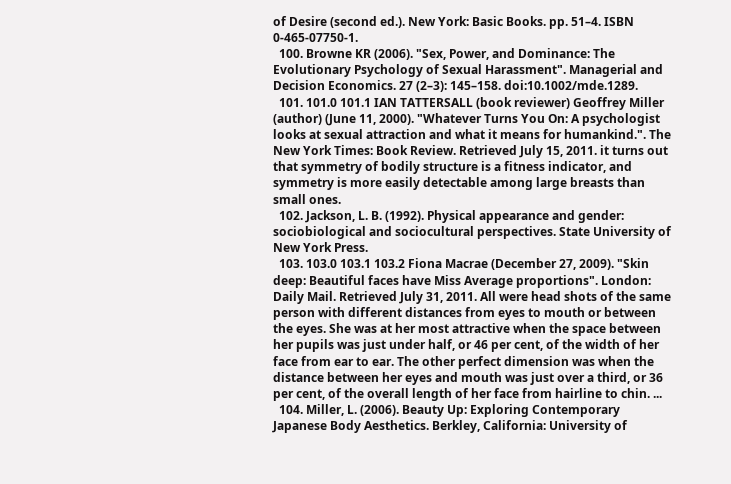of Desire (second ed.). New York: Basic Books. pp. 51–4. ISBN 0-465-07750-1.
  100. Browne KR (2006). "Sex, Power, and Dominance: The Evolutionary Psychology of Sexual Harassment". Managerial and Decision Economics. 27 (2–3): 145–158. doi:10.1002/mde.1289.
  101. 101.0 101.1 IAN TATTERSALL (book reviewer) Geoffrey Miller (author) (June 11, 2000). "Whatever Turns You On: A psychologist looks at sexual attraction and what it means for humankind.". The New York Times: Book Review. Retrieved July 15, 2011. it turns out that symmetry of bodily structure is a fitness indicator, and symmetry is more easily detectable among large breasts than small ones.
  102. Jackson, L. B. (1992). Physical appearance and gender: sociobiological and sociocultural perspectives. State University of New York Press.
  103. 103.0 103.1 103.2 Fiona Macrae (December 27, 2009). "Skin deep: Beautiful faces have Miss Average proportions". London: Daily Mail. Retrieved July 31, 2011. All were head shots of the same person with different distances from eyes to mouth or between the eyes. She was at her most attractive when the space between her pupils was just under half, or 46 per cent, of the width of her face from ear to ear. The other perfect dimension was when the distance between her eyes and mouth was just over a third, or 36 per cent, of the overall length of her face from hairline to chin. ...
  104. Miller, L. (2006). Beauty Up: Exploring Contemporary Japanese Body Aesthetics. Berkley, California: University of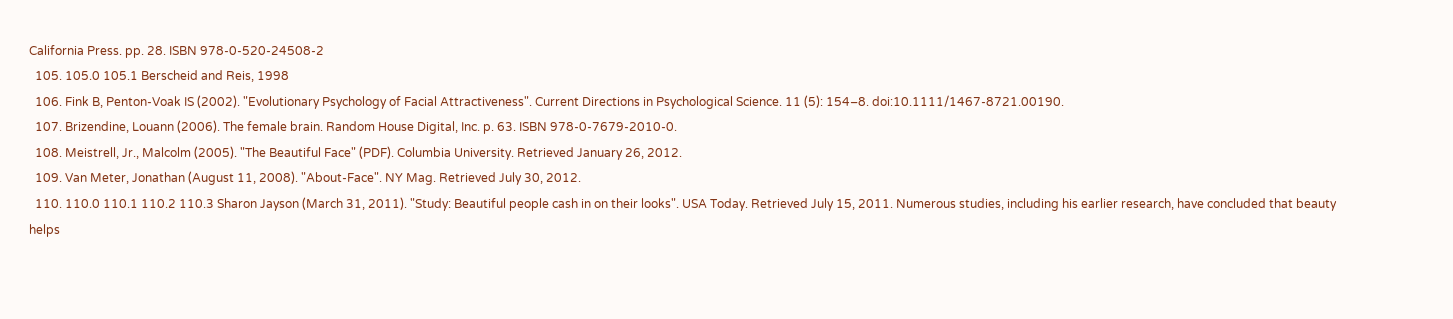California Press. pp. 28. ISBN 978-0-520-24508-2
  105. 105.0 105.1 Berscheid and Reis, 1998
  106. Fink B, Penton-Voak IS (2002). "Evolutionary Psychology of Facial Attractiveness". Current Directions in Psychological Science. 11 (5): 154–8. doi:10.1111/1467-8721.00190.
  107. Brizendine, Louann (2006). The female brain. Random House Digital, Inc. p. 63. ISBN 978-0-7679-2010-0.
  108. Meistrell, Jr., Malcolm (2005). "The Beautiful Face" (PDF). Columbia University. Retrieved January 26, 2012.
  109. Van Meter, Jonathan (August 11, 2008). "About-Face". NY Mag. Retrieved July 30, 2012.
  110. 110.0 110.1 110.2 110.3 Sharon Jayson (March 31, 2011). "Study: Beautiful people cash in on their looks". USA Today. Retrieved July 15, 2011. Numerous studies, including his earlier research, have concluded that beauty helps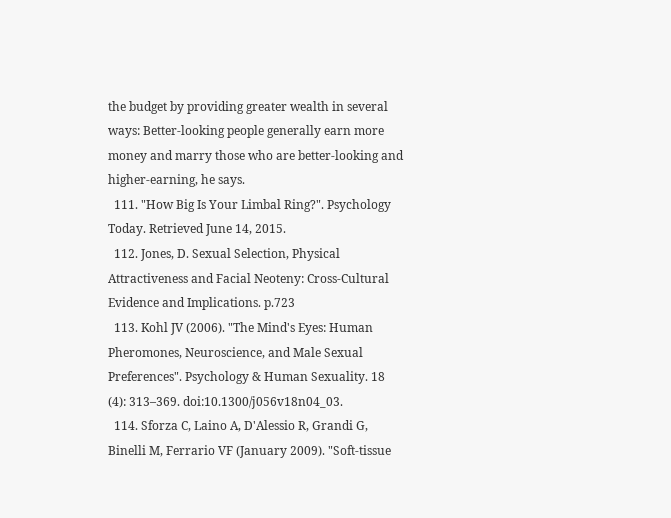the budget by providing greater wealth in several ways: Better-looking people generally earn more money and marry those who are better-looking and higher-earning, he says.
  111. "How Big Is Your Limbal Ring?". Psychology Today. Retrieved June 14, 2015.
  112. Jones, D. Sexual Selection, Physical Attractiveness and Facial Neoteny: Cross-Cultural Evidence and Implications. p.723
  113. Kohl JV (2006). "The Mind's Eyes: Human Pheromones, Neuroscience, and Male Sexual Preferences". Psychology & Human Sexuality. 18 (4): 313–369. doi:10.1300/j056v18n04_03.
  114. Sforza C, Laino A, D'Alessio R, Grandi G, Binelli M, Ferrario VF (January 2009). "Soft-tissue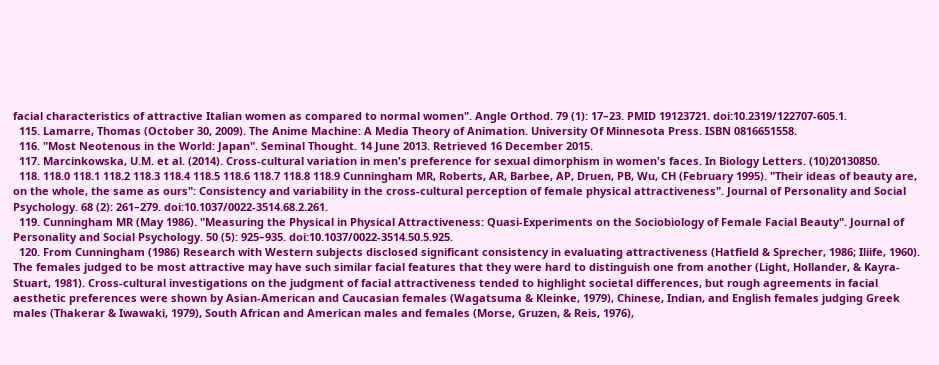facial characteristics of attractive Italian women as compared to normal women". Angle Orthod. 79 (1): 17–23. PMID 19123721. doi:10.2319/122707-605.1.
  115. Lamarre, Thomas (October 30, 2009). The Anime Machine: A Media Theory of Animation. University Of Minnesota Press. ISBN 0816651558.
  116. "Most Neotenous in the World: Japan". Seminal Thought. 14 June 2013. Retrieved 16 December 2015.
  117. Marcinkowska, U.M. et al. (2014). Cross-cultural variation in men's preference for sexual dimorphism in women's faces. In Biology Letters. (10)20130850.
  118. 118.0 118.1 118.2 118.3 118.4 118.5 118.6 118.7 118.8 118.9 Cunningham MR, Roberts, AR, Barbee, AP, Druen, PB, Wu, CH (February 1995). "Their ideas of beauty are, on the whole, the same as ours": Consistency and variability in the cross-cultural perception of female physical attractiveness". Journal of Personality and Social Psychology. 68 (2): 261–279. doi:10.1037/0022-3514.68.2.261.
  119. Cunningham MR (May 1986). "Measuring the Physical in Physical Attractiveness: Quasi-Experiments on the Sociobiology of Female Facial Beauty". Journal of Personality and Social Psychology. 50 (5): 925–935. doi:10.1037/0022-3514.50.5.925.
  120. From Cunningham (1986) Research with Western subjects disclosed significant consistency in evaluating attractiveness (Hatfield & Sprecher, 1986; Iliife, 1960). The females judged to be most attractive may have such similar facial features that they were hard to distinguish one from another (Light, Hollander, & Kayra-Stuart, 1981). Cross-cultural investigations on the judgment of facial attractiveness tended to highlight societal differences, but rough agreements in facial aesthetic preferences were shown by Asian-American and Caucasian females (Wagatsuma & Kleinke, 1979), Chinese, Indian, and English females judging Greek males (Thakerar & Iwawaki, 1979), South African and American males and females (Morse, Gruzen, & Reis, 1976),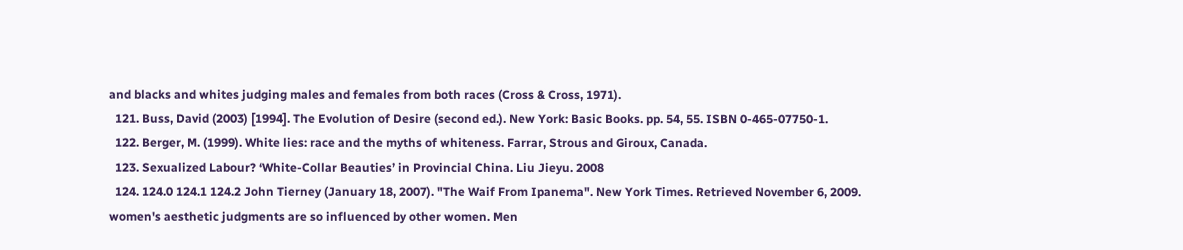and blacks and whites judging males and females from both races (Cross & Cross, 1971).
  121. Buss, David (2003) [1994]. The Evolution of Desire (second ed.). New York: Basic Books. pp. 54, 55. ISBN 0-465-07750-1.
  122. Berger, M. (1999). White lies: race and the myths of whiteness. Farrar, Strous and Giroux, Canada.
  123. Sexualized Labour? ‘White-Collar Beauties’ in Provincial China. Liu Jieyu. 2008
  124. 124.0 124.1 124.2 John Tierney (January 18, 2007). "The Waif From Ipanema". New York Times. Retrieved November 6, 2009. women's aesthetic judgments are so influenced by other women. Men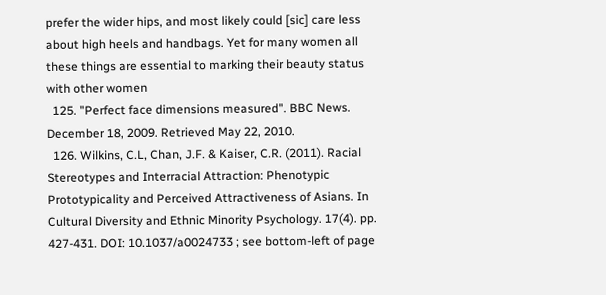prefer the wider hips, and most likely could [sic] care less about high heels and handbags. Yet for many women all these things are essential to marking their beauty status with other women
  125. "Perfect face dimensions measured". BBC News. December 18, 2009. Retrieved May 22, 2010.
  126. Wilkins, C.L, Chan, J.F. & Kaiser, C.R. (2011). Racial Stereotypes and Interracial Attraction: Phenotypic Prototypicality and Perceived Attractiveness of Asians. In Cultural Diversity and Ethnic Minority Psychology. 17(4). pp. 427-431. DOI: 10.1037/a0024733 ; see bottom-left of page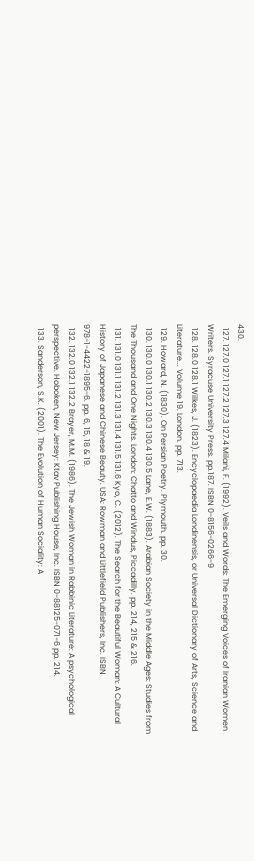430.
  127. 127.0 127.1 127.2 127.3 127.4 Milani, F. (1992). Veils and Words: The Emerging Voices of Iranian Women Writers. Syracuse University Press. pp.187. ISBN 0-8156-0266-9
  128. 128.0 128.1 Wilkes, J. (1823). Encyclopaedia Londinensis, or Universal Dictionary of Arts, Science and Literature... Volume 19. London. pp. 713.
  129. Howard, N. (1830). On Persian Poetry. Plymouth. pp. 30.
  130. 130.0 130.1 130.2 130.3 130.4 130.5 Lane, E.W. (1883). Arabian Society in the Middle Ages: Studies from The Thousand and One Nights. London: Chatto and Windus, Piccadilly. pp. 214, 215 & 216.
  131. 131.0 131.1 131.2 131.3 131.4 131.5 131.6 Kyo, C. (2012). The Search for the Beautiful Woman: A Cultural History of Japanese and Chinese Beauty. USA: Rowman and Littlefield Publishers, Inc. ISBN 978-1-4422-1895-6. pp. 6, 15, 18 & 19.
  132. 132.0 132.1 132.2 Brayer, M.M. (1986). The Jewish Woman in Rabbinic Literature: A psychological perspective. Hoboken, New Jersey: Ktav Publishing House, Inc. ISBN 0-88125-071-6 pp. 214.
  133. Sanderson, S.K. (2001). The Evolution of Human Sociality: A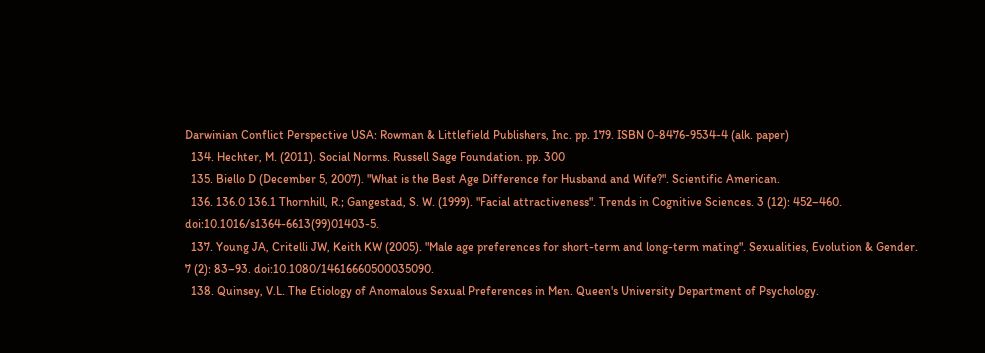Darwinian Conflict Perspective USA: Rowman & Littlefield Publishers, Inc. pp. 179. ISBN 0-8476-9534-4 (alk. paper)
  134. Hechter, M. (2011). Social Norms. Russell Sage Foundation. pp. 300
  135. Biello D (December 5, 2007). "What is the Best Age Difference for Husband and Wife?". Scientific American.
  136. 136.0 136.1 Thornhill, R.; Gangestad, S. W. (1999). "Facial attractiveness". Trends in Cognitive Sciences. 3 (12): 452–460. doi:10.1016/s1364-6613(99)01403-5.
  137. Young JA, Critelli JW, Keith KW (2005). "Male age preferences for short-term and long-term mating". Sexualities, Evolution & Gender. 7 (2): 83–93. doi:10.1080/14616660500035090.
  138. Quinsey, V.L. The Etiology of Anomalous Sexual Preferences in Men. Queen's University Department of Psychology.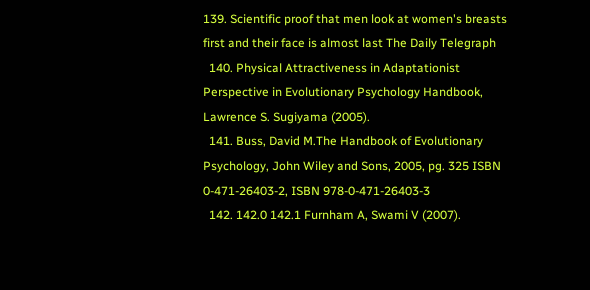139. Scientific proof that men look at women's breasts first and their face is almost last The Daily Telegraph
  140. Physical Attractiveness in Adaptationist Perspective in Evolutionary Psychology Handbook, Lawrence S. Sugiyama (2005).
  141. Buss, David M.The Handbook of Evolutionary Psychology, John Wiley and Sons, 2005, pg. 325 ISBN 0-471-26403-2, ISBN 978-0-471-26403-3
  142. 142.0 142.1 Furnham A, Swami V (2007).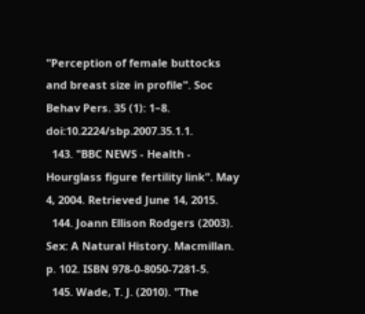"Perception of female buttocks and breast size in profile". Soc Behav Pers. 35 (1): 1–8. doi:10.2224/sbp.2007.35.1.1.
  143. "BBC NEWS - Health - Hourglass figure fertility link". May 4, 2004. Retrieved June 14, 2015.
  144. Joann Ellison Rodgers (2003). Sex: A Natural History. Macmillan. p. 102. ISBN 978-0-8050-7281-5.
  145. Wade, T. J. (2010). "The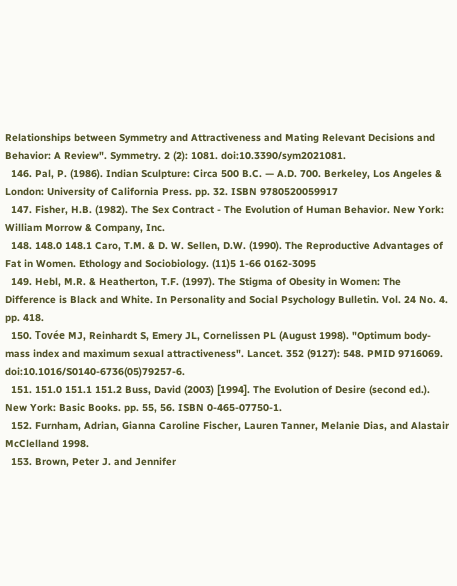Relationships between Symmetry and Attractiveness and Mating Relevant Decisions and Behavior: A Review". Symmetry. 2 (2): 1081. doi:10.3390/sym2021081.
  146. Pal, P. (1986). Indian Sculpture: Circa 500 B.C. — A.D. 700. Berkeley, Los Angeles & London: University of California Press. pp. 32. ISBN 9780520059917
  147. Fisher, H.B. (1982). The Sex Contract - The Evolution of Human Behavior. New York: William Morrow & Company, Inc.
  148. 148.0 148.1 Caro, T.M. & D. W. Sellen, D.W. (1990). The Reproductive Advantages of Fat in Women. Ethology and Sociobiology. (11)5 1-66 0162-3095
  149. Hebl, M.R. & Heatherton, T.F. (1997). The Stigma of Obesity in Women: The Difference is Black and White. In Personality and Social Psychology Bulletin. Vol. 24 No. 4. pp. 418.
  150. Tovée MJ, Reinhardt S, Emery JL, Cornelissen PL (August 1998). "Optimum body-mass index and maximum sexual attractiveness". Lancet. 352 (9127): 548. PMID 9716069. doi:10.1016/S0140-6736(05)79257-6.
  151. 151.0 151.1 151.2 Buss, David (2003) [1994]. The Evolution of Desire (second ed.). New York: Basic Books. pp. 55, 56. ISBN 0-465-07750-1.
  152. Furnham, Adrian, Gianna Caroline Fischer, Lauren Tanner, Melanie Dias, and Alastair McClelland 1998.
  153. Brown, Peter J. and Jennifer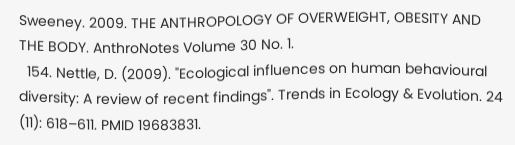Sweeney. 2009. THE ANTHROPOLOGY OF OVERWEIGHT, OBESITY AND THE BODY. AnthroNotes Volume 30 No. 1.
  154. Nettle, D. (2009). "Ecological influences on human behavioural diversity: A review of recent findings". Trends in Ecology & Evolution. 24 (11): 618–611. PMID 19683831.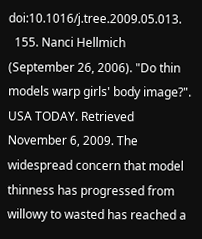doi:10.1016/j.tree.2009.05.013.
  155. Nanci Hellmich (September 26, 2006). "Do thin models warp girls' body image?". USA TODAY. Retrieved November 6, 2009. The widespread concern that model thinness has progressed from willowy to wasted has reached a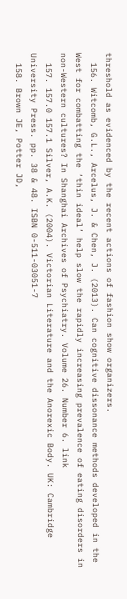threshold as evidenced by the recent actions of fashion show organizers.
  156. Witcomb, G.L., Arcelus, J. & Chen, J. (2013). Can cognitive dissonance methods developed in the West for combatting the ‘thin ideal’ help slow the rapidly increasing prevalence of eating disorders in non-Western cultures? In Shanghai Archives of Psychiatry. Volume 26. Number 6. link
  157. 157.0 157.1 Silver, A.K. (2004). Victorian Literature and the Anorexic Body. UK: Cambridge University Press. pp. 38 & 48. ISBN 0-511-03051-7
  158. Brown JE, Potter JD,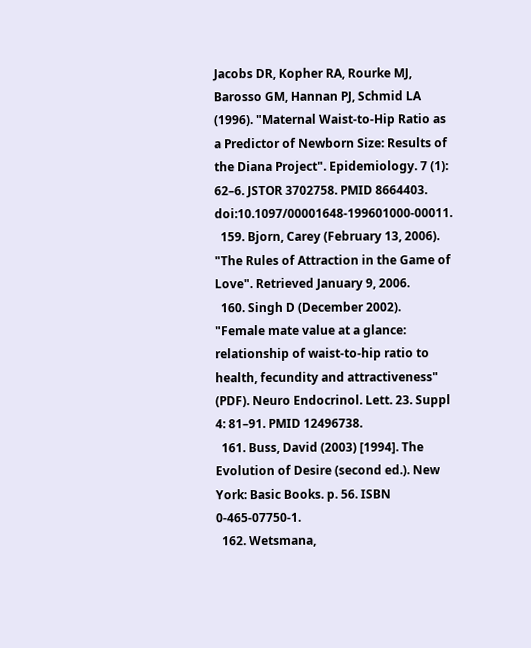Jacobs DR, Kopher RA, Rourke MJ, Barosso GM, Hannan PJ, Schmid LA (1996). "Maternal Waist-to-Hip Ratio as a Predictor of Newborn Size: Results of the Diana Project". Epidemiology. 7 (1): 62–6. JSTOR 3702758. PMID 8664403. doi:10.1097/00001648-199601000-00011.
  159. Bjorn, Carey (February 13, 2006). "The Rules of Attraction in the Game of Love". Retrieved January 9, 2006.
  160. Singh D (December 2002). "Female mate value at a glance: relationship of waist-to-hip ratio to health, fecundity and attractiveness" (PDF). Neuro Endocrinol. Lett. 23. Suppl 4: 81–91. PMID 12496738.
  161. Buss, David (2003) [1994]. The Evolution of Desire (second ed.). New York: Basic Books. p. 56. ISBN 0-465-07750-1.
  162. Wetsmana,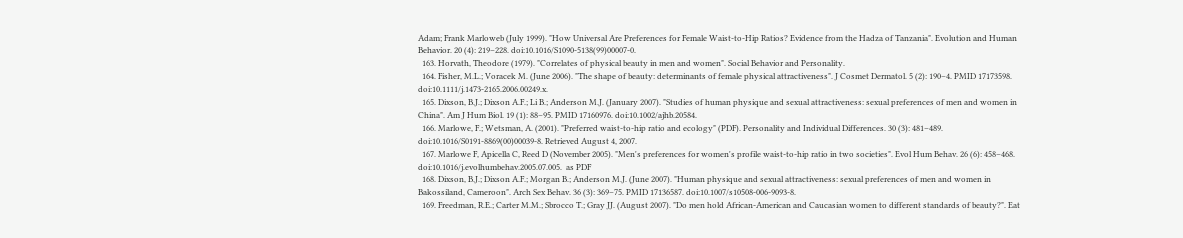Adam; Frank Marloweb (July 1999). "How Universal Are Preferences for Female Waist-to-Hip Ratios? Evidence from the Hadza of Tanzania". Evolution and Human Behavior. 20 (4): 219–228. doi:10.1016/S1090-5138(99)00007-0.
  163. Horvath, Theodore (1979). "Correlates of physical beauty in men and women". Social Behavior and Personality.
  164. Fisher, M.L.; Voracek M. (June 2006). "The shape of beauty: determinants of female physical attractiveness". J Cosmet Dermatol. 5 (2): 190–4. PMID 17173598. doi:10.1111/j.1473-2165.2006.00249.x.
  165. Dixson, B.J.; Dixson A.F.; Li B.; Anderson M.J. (January 2007). "Studies of human physique and sexual attractiveness: sexual preferences of men and women in China". Am J Hum Biol. 19 (1): 88–95. PMID 17160976. doi:10.1002/ajhb.20584.
  166. Marlowe, F.; Wetsman, A. (2001). "Preferred waist-to-hip ratio and ecology" (PDF). Personality and Individual Differences. 30 (3): 481–489. doi:10.1016/S0191-8869(00)00039-8. Retrieved August 4, 2007.
  167. Marlowe F, Apicella C, Reed D (November 2005). "Men's preferences for women's profile waist-to-hip ratio in two societies". Evol Hum Behav. 26 (6): 458–468. doi:10.1016/j.evolhumbehav.2005.07.005.  as PDF
  168. Dixson, B.J.; Dixson A.F.; Morgan B.; Anderson M.J. (June 2007). "Human physique and sexual attractiveness: sexual preferences of men and women in Bakossiland, Cameroon". Arch Sex Behav. 36 (3): 369–75. PMID 17136587. doi:10.1007/s10508-006-9093-8.
  169. Freedman, R.E.; Carter M.M.; Sbrocco T.; Gray JJ. (August 2007). "Do men hold African-American and Caucasian women to different standards of beauty?". Eat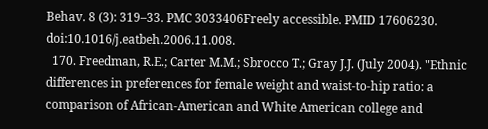Behav. 8 (3): 319–33. PMC 3033406Freely accessible. PMID 17606230. doi:10.1016/j.eatbeh.2006.11.008.
  170. Freedman, R.E.; Carter M.M.; Sbrocco T.; Gray J.J. (July 2004). "Ethnic differences in preferences for female weight and waist-to-hip ratio: a comparison of African-American and White American college and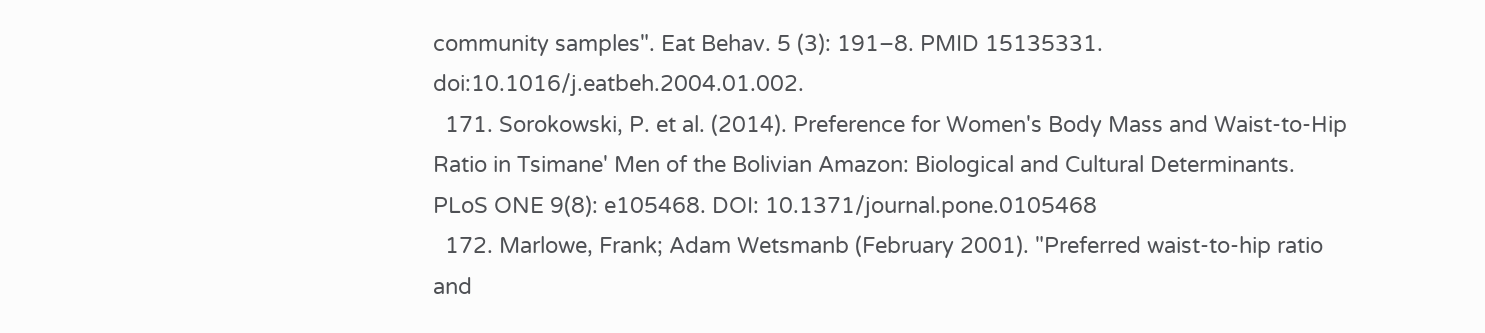community samples". Eat Behav. 5 (3): 191–8. PMID 15135331. doi:10.1016/j.eatbeh.2004.01.002.
  171. Sorokowski, P. et al. (2014). Preference for Women's Body Mass and Waist-to-Hip Ratio in Tsimane' Men of the Bolivian Amazon: Biological and Cultural Determinants. PLoS ONE 9(8): e105468. DOI: 10.1371/journal.pone.0105468
  172. Marlowe, Frank; Adam Wetsmanb (February 2001). "Preferred waist-to-hip ratio and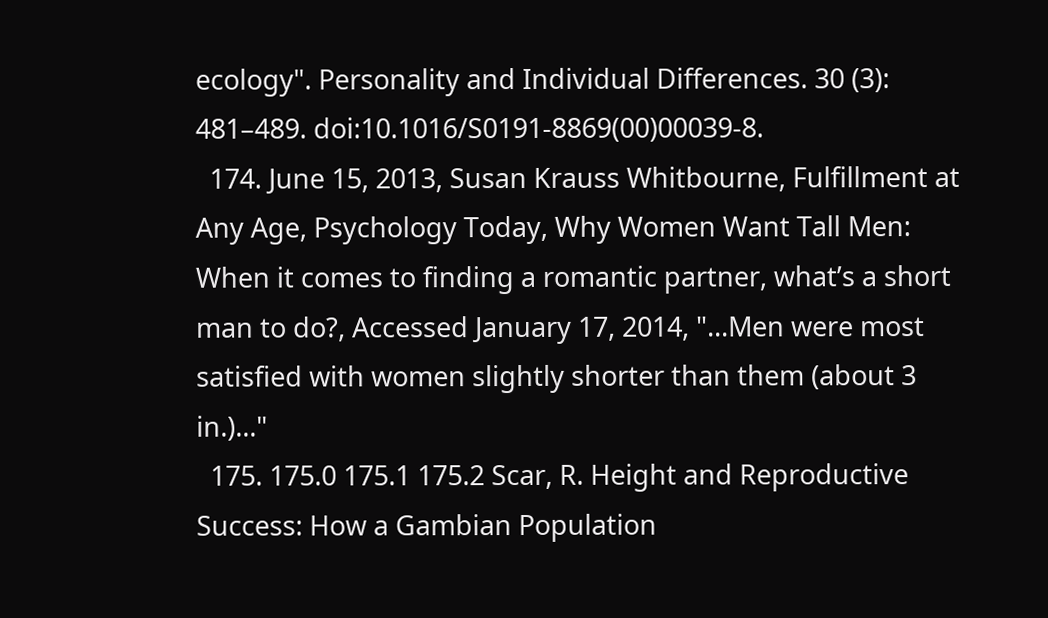ecology". Personality and Individual Differences. 30 (3): 481–489. doi:10.1016/S0191-8869(00)00039-8.
  174. June 15, 2013, Susan Krauss Whitbourne, Fulfillment at Any Age, Psychology Today, Why Women Want Tall Men: When it comes to finding a romantic partner, what’s a short man to do?, Accessed January 17, 2014, "...Men were most satisfied with women slightly shorter than them (about 3 in.)..."
  175. 175.0 175.1 175.2 Scar, R. Height and Reproductive Success: How a Gambian Population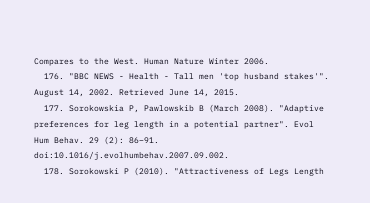Compares to the West. Human Nature Winter 2006.
  176. "BBC NEWS - Health - Tall men 'top husband stakes'". August 14, 2002. Retrieved June 14, 2015.
  177. Sorokowskia P, Pawlowskib B (March 2008). "Adaptive preferences for leg length in a potential partner". Evol Hum Behav. 29 (2): 86–91. doi:10.1016/j.evolhumbehav.2007.09.002.
  178. Sorokowski P (2010). "Attractiveness of Legs Length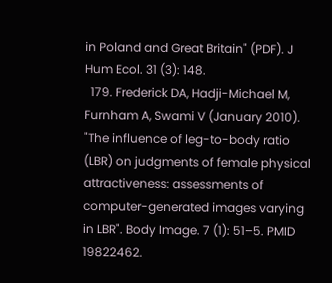in Poland and Great Britain" (PDF). J Hum Ecol. 31 (3): 148.
  179. Frederick DA, Hadji-Michael M, Furnham A, Swami V (January 2010). "The influence of leg-to-body ratio (LBR) on judgments of female physical attractiveness: assessments of computer-generated images varying in LBR". Body Image. 7 (1): 51–5. PMID 19822462.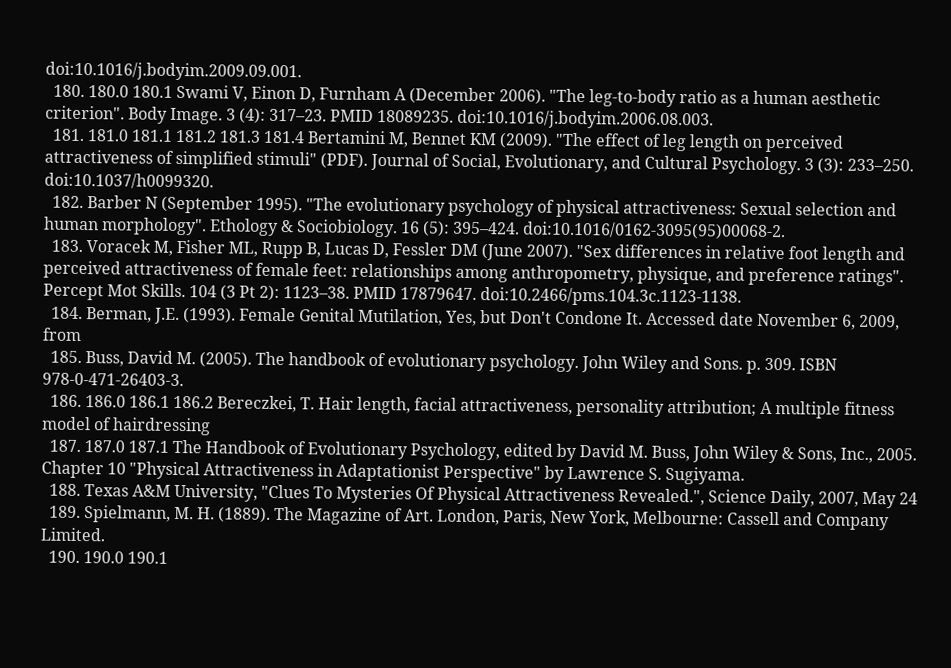doi:10.1016/j.bodyim.2009.09.001.
  180. 180.0 180.1 Swami V, Einon D, Furnham A (December 2006). "The leg-to-body ratio as a human aesthetic criterion". Body Image. 3 (4): 317–23. PMID 18089235. doi:10.1016/j.bodyim.2006.08.003.
  181. 181.0 181.1 181.2 181.3 181.4 Bertamini M, Bennet KM (2009). "The effect of leg length on perceived attractiveness of simplified stimuli" (PDF). Journal of Social, Evolutionary, and Cultural Psychology. 3 (3): 233–250. doi:10.1037/h0099320.
  182. Barber N (September 1995). "The evolutionary psychology of physical attractiveness: Sexual selection and human morphology". Ethology & Sociobiology. 16 (5): 395–424. doi:10.1016/0162-3095(95)00068-2.
  183. Voracek M, Fisher ML, Rupp B, Lucas D, Fessler DM (June 2007). "Sex differences in relative foot length and perceived attractiveness of female feet: relationships among anthropometry, physique, and preference ratings". Percept Mot Skills. 104 (3 Pt 2): 1123–38. PMID 17879647. doi:10.2466/pms.104.3c.1123-1138.
  184. Berman, J.E. (1993). Female Genital Mutilation, Yes, but Don't Condone It. Accessed date November 6, 2009, from
  185. Buss, David M. (2005). The handbook of evolutionary psychology. John Wiley and Sons. p. 309. ISBN 978-0-471-26403-3.
  186. 186.0 186.1 186.2 Bereczkei, T. Hair length, facial attractiveness, personality attribution; A multiple fitness model of hairdressing
  187. 187.0 187.1 The Handbook of Evolutionary Psychology, edited by David M. Buss, John Wiley & Sons, Inc., 2005. Chapter 10 "Physical Attractiveness in Adaptationist Perspective" by Lawrence S. Sugiyama.
  188. Texas A&M University, "Clues To Mysteries Of Physical Attractiveness Revealed.", Science Daily, 2007, May 24
  189. Spielmann, M. H. (1889). The Magazine of Art. London, Paris, New York, Melbourne: Cassell and Company Limited.
  190. 190.0 190.1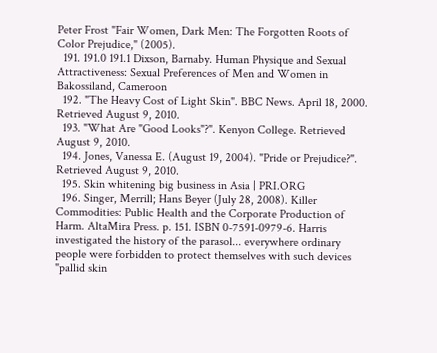Peter Frost "Fair Women, Dark Men: The Forgotten Roots of Color Prejudice," (2005).
  191. 191.0 191.1 Dixson, Barnaby. Human Physique and Sexual Attractiveness: Sexual Preferences of Men and Women in Bakossiland, Cameroon
  192. "The Heavy Cost of Light Skin". BBC News. April 18, 2000. Retrieved August 9, 2010.
  193. "What Are "Good Looks"?". Kenyon College. Retrieved August 9, 2010.
  194. Jones, Vanessa E. (August 19, 2004). "Pride or Prejudice?". Retrieved August 9, 2010.
  195. Skin whitening big business in Asia | PRI.ORG
  196. Singer, Merrill; Hans Beyer (July 28, 2008). Killer Commodities: Public Health and the Corporate Production of Harm. AltaMira Press. p. 151. ISBN 0-7591-0979-6. Harris investigated the history of the parasol... everywhere ordinary people were forbidden to protect themselves with such devices "pallid skin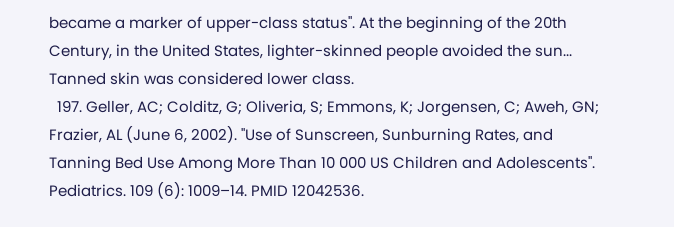became a marker of upper-class status". At the beginning of the 20th Century, in the United States, lighter-skinned people avoided the sun... Tanned skin was considered lower class.
  197. Geller, AC; Colditz, G; Oliveria, S; Emmons, K; Jorgensen, C; Aweh, GN; Frazier, AL (June 6, 2002). "Use of Sunscreen, Sunburning Rates, and Tanning Bed Use Among More Than 10 000 US Children and Adolescents". Pediatrics. 109 (6): 1009–14. PMID 12042536.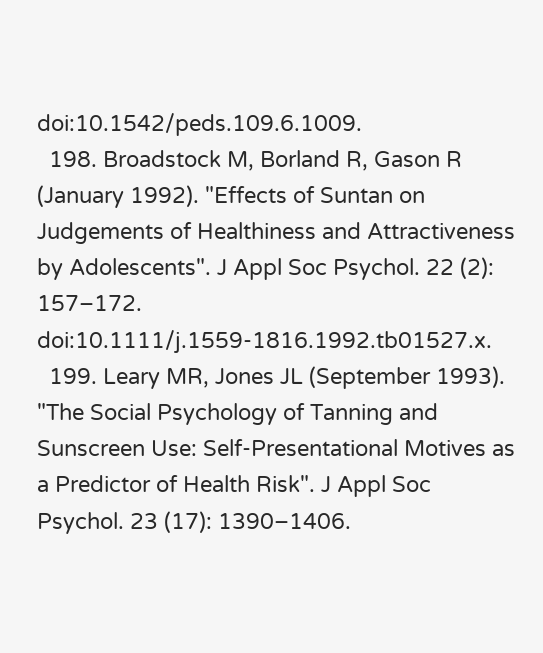doi:10.1542/peds.109.6.1009.
  198. Broadstock M, Borland R, Gason R (January 1992). "Effects of Suntan on Judgements of Healthiness and Attractiveness by Adolescents". J Appl Soc Psychol. 22 (2): 157–172. doi:10.1111/j.1559-1816.1992.tb01527.x.
  199. Leary MR, Jones JL (September 1993). "The Social Psychology of Tanning and Sunscreen Use: Self-Presentational Motives as a Predictor of Health Risk". J Appl Soc Psychol. 23 (17): 1390–1406.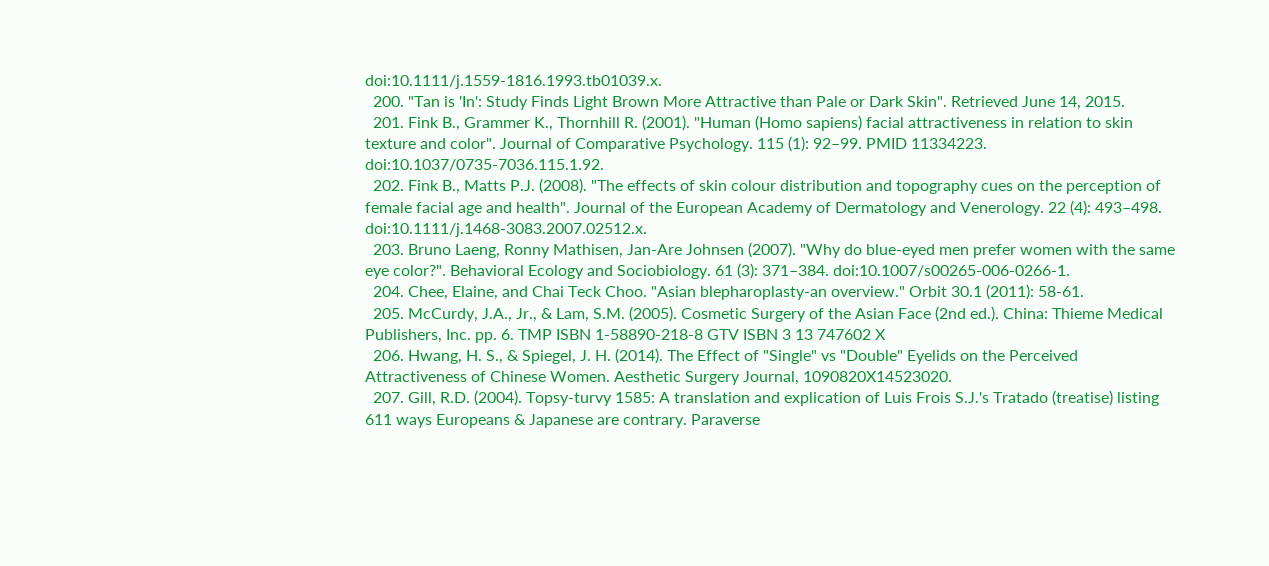doi:10.1111/j.1559-1816.1993.tb01039.x.
  200. "Tan is 'In': Study Finds Light Brown More Attractive than Pale or Dark Skin". Retrieved June 14, 2015.
  201. Fink B., Grammer K., Thornhill R. (2001). "Human (Homo sapiens) facial attractiveness in relation to skin texture and color". Journal of Comparative Psychology. 115 (1): 92–99. PMID 11334223. doi:10.1037/0735-7036.115.1.92.
  202. Fink B., Matts P.J. (2008). "The effects of skin colour distribution and topography cues on the perception of female facial age and health". Journal of the European Academy of Dermatology and Venerology. 22 (4): 493–498. doi:10.1111/j.1468-3083.2007.02512.x.
  203. Bruno Laeng, Ronny Mathisen, Jan-Are Johnsen (2007). "Why do blue-eyed men prefer women with the same eye color?". Behavioral Ecology and Sociobiology. 61 (3): 371–384. doi:10.1007/s00265-006-0266-1.
  204. Chee, Elaine, and Chai Teck Choo. "Asian blepharoplasty-an overview." Orbit 30.1 (2011): 58-61.
  205. McCurdy, J.A., Jr., & Lam, S.M. (2005). Cosmetic Surgery of the Asian Face (2nd ed.). China: Thieme Medical Publishers, Inc. pp. 6. TMP ISBN 1-58890-218-8 GTV ISBN 3 13 747602 X
  206. Hwang, H. S., & Spiegel, J. H. (2014). The Effect of "Single" vs "Double" Eyelids on the Perceived Attractiveness of Chinese Women. Aesthetic Surgery Journal, 1090820X14523020.
  207. Gill, R.D. (2004). Topsy-turvy 1585: A translation and explication of Luis Frois S.J.'s Tratado (treatise) listing 611 ways Europeans & Japanese are contrary. Paraverse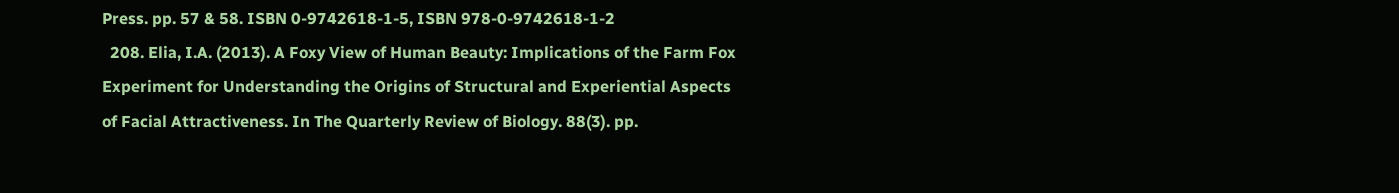Press. pp. 57 & 58. ISBN 0-9742618-1-5, ISBN 978-0-9742618-1-2
  208. Elia, I.A. (2013). A Foxy View of Human Beauty: Implications of the Farm Fox Experiment for Understanding the Origins of Structural and Experiential Aspects of Facial Attractiveness. In The Quarterly Review of Biology. 88(3). pp.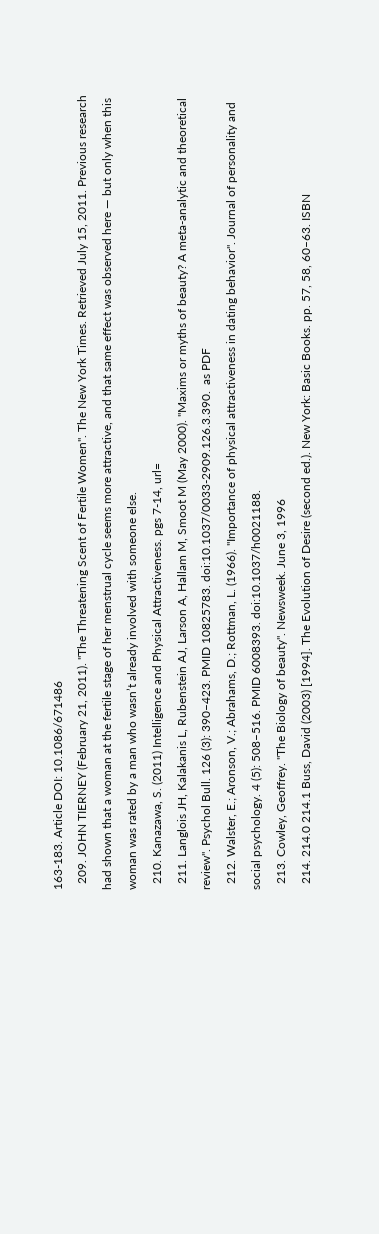163-183. Article DOI: 10.1086/671486
  209. JOHN TIERNEY (February 21, 2011). "The Threatening Scent of Fertile Women". The New York Times. Retrieved July 15, 2011. Previous research had shown that a woman at the fertile stage of her menstrual cycle seems more attractive, and that same effect was observed here — but only when this woman was rated by a man who wasn’t already involved with someone else.
  210. Kanazawa, S. (2011) Intelligence and Physical Attractiveness. pgs 7-14, url=
  211. Langlois JH, Kalakanis L, Rubenstein AJ, Larson A, Hallam M, Smoot M (May 2000). "Maxims or myths of beauty? A meta-analytic and theoretical review". Psychol Bull. 126 (3): 390–423. PMID 10825783. doi:10.1037/0033-2909.126.3.390.  as PDF
  212. Walster, E.; Aronson, V.; Abrahams, D.; Rottman, L. (1966). "Importance of physical attractiveness in dating behavior". Journal of personality and social psychology. 4 (5): 508–516. PMID 6008393. doi:10.1037/h0021188.
  213. Cowley, Geoffrey. "The Biology of beauty". Newsweek. June 3, 1996
  214. 214.0 214.1 Buss, David (2003) [1994]. The Evolution of Desire (second ed.). New York: Basic Books. pp. 57, 58, 60–63. ISBN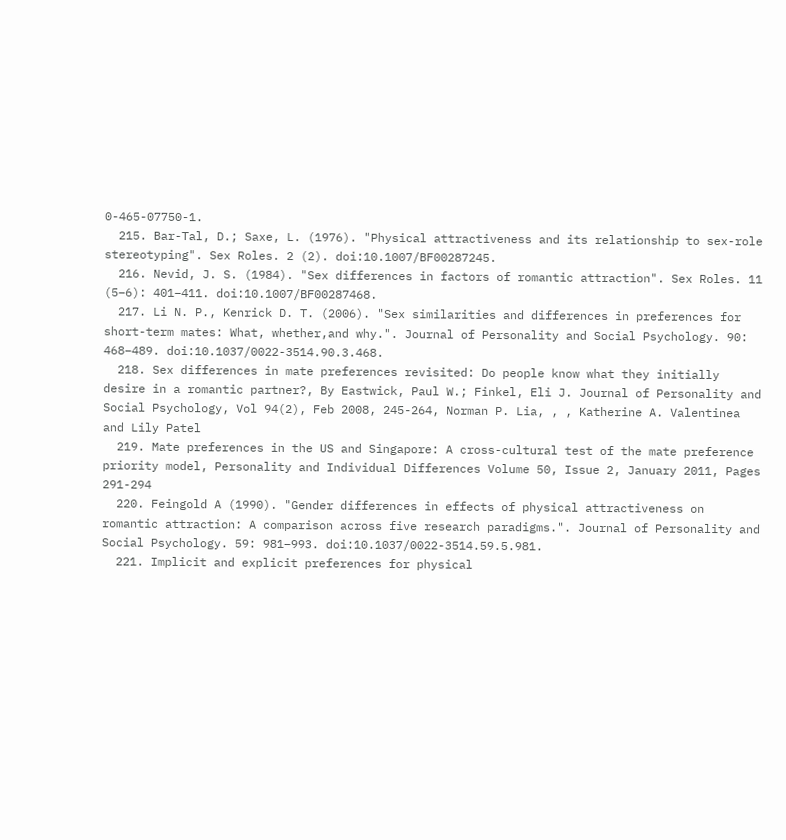0-465-07750-1.
  215. Bar-Tal, D.; Saxe, L. (1976). "Physical attractiveness and its relationship to sex-role stereotyping". Sex Roles. 2 (2). doi:10.1007/BF00287245.
  216. Nevid, J. S. (1984). "Sex differences in factors of romantic attraction". Sex Roles. 11 (5–6): 401–411. doi:10.1007/BF00287468.
  217. Li N. P., Kenrick D. T. (2006). "Sex similarities and differences in preferences for short-term mates: What, whether,and why.". Journal of Personality and Social Psychology. 90: 468–489. doi:10.1037/0022-3514.90.3.468.
  218. Sex differences in mate preferences revisited: Do people know what they initially desire in a romantic partner?, By Eastwick, Paul W.; Finkel, Eli J. Journal of Personality and Social Psychology, Vol 94(2), Feb 2008, 245-264, Norman P. Lia, , , Katherine A. Valentinea and Lily Patel
  219. Mate preferences in the US and Singapore: A cross-cultural test of the mate preference priority model, Personality and Individual Differences Volume 50, Issue 2, January 2011, Pages 291-294
  220. Feingold A (1990). "Gender differences in effects of physical attractiveness on romantic attraction: A comparison across five research paradigms.". Journal of Personality and Social Psychology. 59: 981–993. doi:10.1037/0022-3514.59.5.981.
  221. Implicit and explicit preferences for physical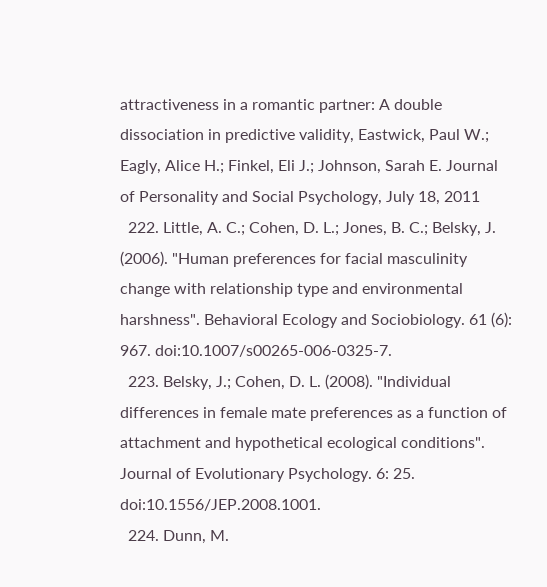attractiveness in a romantic partner: A double dissociation in predictive validity, Eastwick, Paul W.; Eagly, Alice H.; Finkel, Eli J.; Johnson, Sarah E. Journal of Personality and Social Psychology, July 18, 2011
  222. Little, A. C.; Cohen, D. L.; Jones, B. C.; Belsky, J. (2006). "Human preferences for facial masculinity change with relationship type and environmental harshness". Behavioral Ecology and Sociobiology. 61 (6): 967. doi:10.1007/s00265-006-0325-7.
  223. Belsky, J.; Cohen, D. L. (2008). "Individual differences in female mate preferences as a function of attachment and hypothetical ecological conditions". Journal of Evolutionary Psychology. 6: 25. doi:10.1556/JEP.2008.1001.
  224. Dunn, M.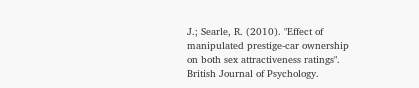J.; Searle, R. (2010). "Effect of manipulated prestige-car ownership on both sex attractiveness ratings". British Journal of Psychology.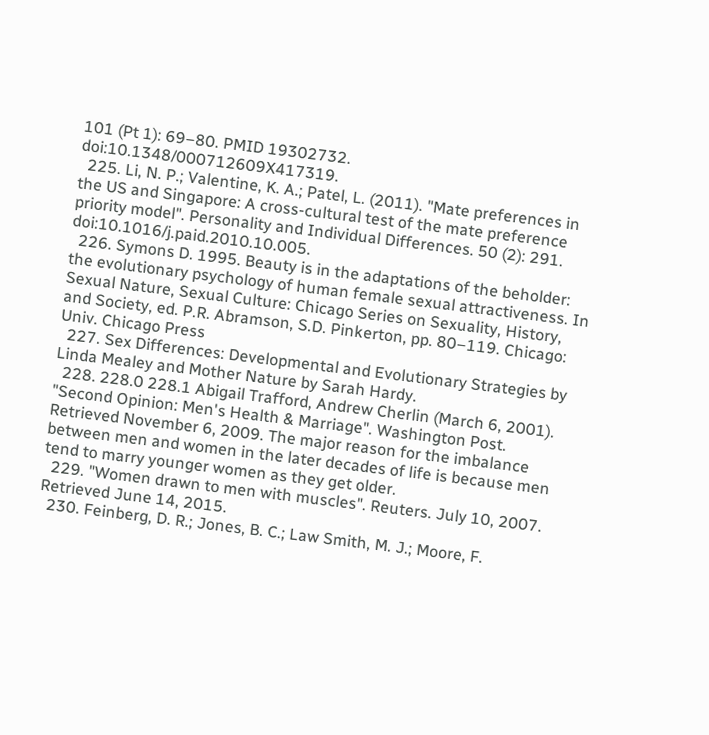101 (Pt 1): 69–80. PMID 19302732. doi:10.1348/000712609X417319.
  225. Li, N. P.; Valentine, K. A.; Patel, L. (2011). "Mate preferences in the US and Singapore: A cross-cultural test of the mate preference priority model". Personality and Individual Differences. 50 (2): 291. doi:10.1016/j.paid.2010.10.005.
  226. Symons D. 1995. Beauty is in the adaptations of the beholder: the evolutionary psychology of human female sexual attractiveness. In Sexual Nature, Sexual Culture: Chicago Series on Sexuality, History, and Society, ed. P.R. Abramson, S.D. Pinkerton, pp. 80–119. Chicago: Univ. Chicago Press
  227. Sex Differences: Developmental and Evolutionary Strategies by Linda Mealey and Mother Nature by Sarah Hardy.
  228. 228.0 228.1 Abigail Trafford, Andrew Cherlin (March 6, 2001). "Second Opinion: Men's Health & Marriage". Washington Post. Retrieved November 6, 2009. The major reason for the imbalance between men and women in the later decades of life is because men tend to marry younger women as they get older.
  229. "Women drawn to men with muscles". Reuters. July 10, 2007. Retrieved June 14, 2015.
  230. Feinberg, D. R.; Jones, B. C.; Law Smith, M. J.; Moore, F.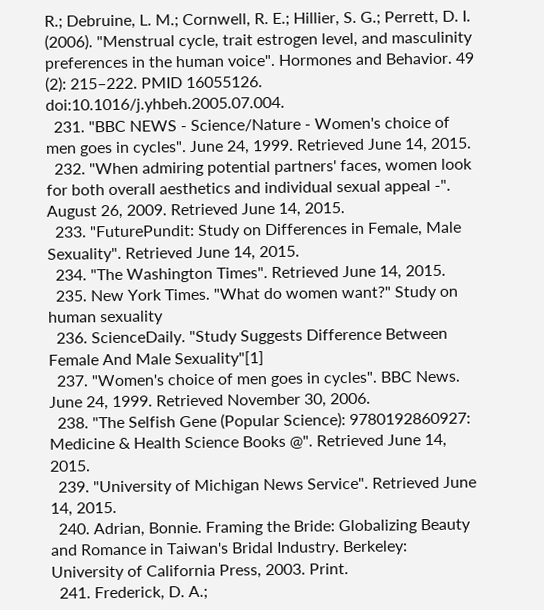R.; Debruine, L. M.; Cornwell, R. E.; Hillier, S. G.; Perrett, D. I. (2006). "Menstrual cycle, trait estrogen level, and masculinity preferences in the human voice". Hormones and Behavior. 49 (2): 215–222. PMID 16055126. doi:10.1016/j.yhbeh.2005.07.004.
  231. "BBC NEWS - Science/Nature - Women's choice of men goes in cycles". June 24, 1999. Retrieved June 14, 2015.
  232. "When admiring potential partners' faces, women look for both overall aesthetics and individual sexual appeal -". August 26, 2009. Retrieved June 14, 2015.
  233. "FuturePundit: Study on Differences in Female, Male Sexuality". Retrieved June 14, 2015.
  234. "The Washington Times". Retrieved June 14, 2015.
  235. New York Times. "What do women want?" Study on human sexuality
  236. ScienceDaily. "Study Suggests Difference Between Female And Male Sexuality"[1]
  237. "Women's choice of men goes in cycles". BBC News. June 24, 1999. Retrieved November 30, 2006.
  238. "The Selfish Gene (Popular Science): 9780192860927: Medicine & Health Science Books @". Retrieved June 14, 2015.
  239. "University of Michigan News Service". Retrieved June 14, 2015.
  240. Adrian, Bonnie. Framing the Bride: Globalizing Beauty and Romance in Taiwan's Bridal Industry. Berkeley: University of California Press, 2003. Print.
  241. Frederick, D. A.;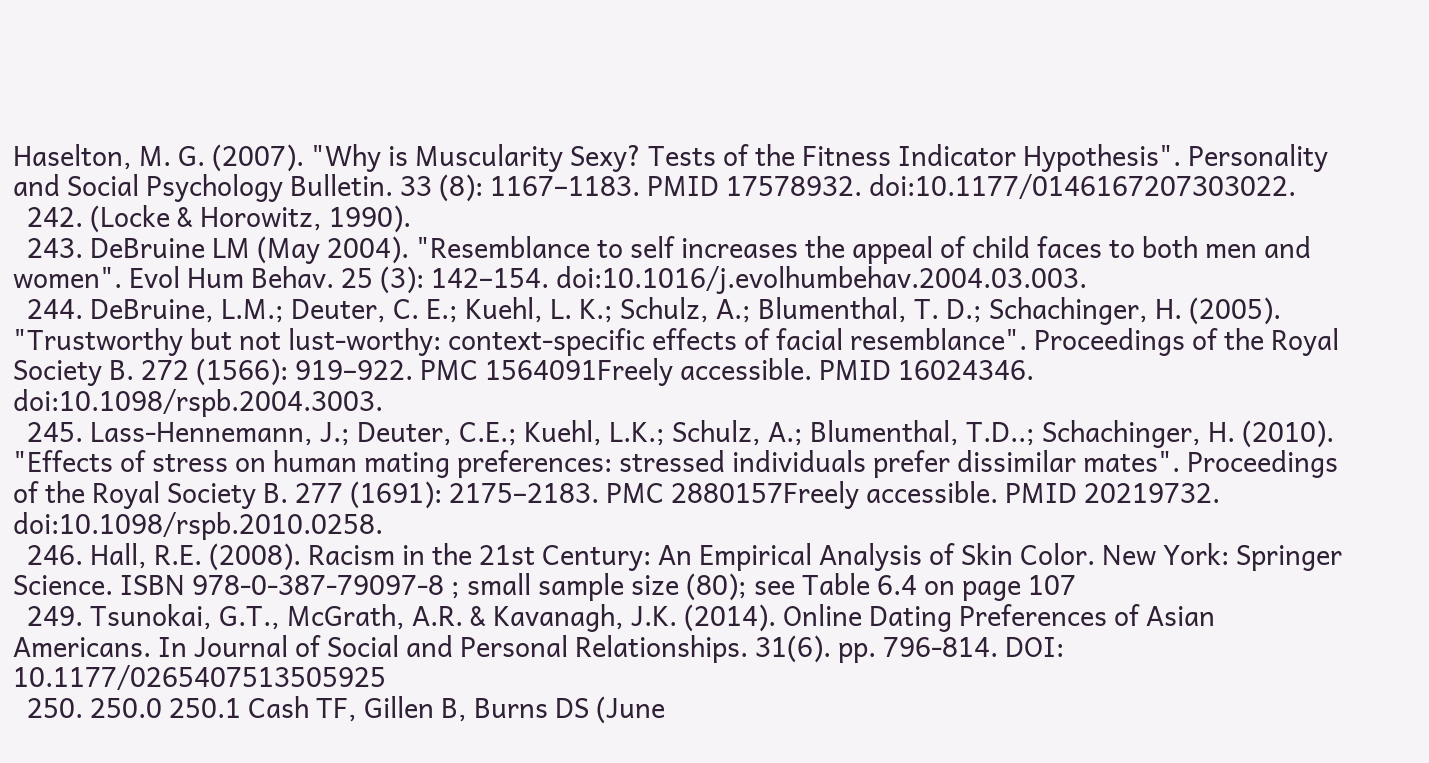Haselton, M. G. (2007). "Why is Muscularity Sexy? Tests of the Fitness Indicator Hypothesis". Personality and Social Psychology Bulletin. 33 (8): 1167–1183. PMID 17578932. doi:10.1177/0146167207303022.
  242. (Locke & Horowitz, 1990).
  243. DeBruine LM (May 2004). "Resemblance to self increases the appeal of child faces to both men and women". Evol Hum Behav. 25 (3): 142–154. doi:10.1016/j.evolhumbehav.2004.03.003.
  244. DeBruine, L.M.; Deuter, C. E.; Kuehl, L. K.; Schulz, A.; Blumenthal, T. D.; Schachinger, H. (2005). "Trustworthy but not lust-worthy: context-specific effects of facial resemblance". Proceedings of the Royal Society B. 272 (1566): 919–922. PMC 1564091Freely accessible. PMID 16024346. doi:10.1098/rspb.2004.3003.
  245. Lass-Hennemann, J.; Deuter, C.E.; Kuehl, L.K.; Schulz, A.; Blumenthal, T.D..; Schachinger, H. (2010). "Effects of stress on human mating preferences: stressed individuals prefer dissimilar mates". Proceedings of the Royal Society B. 277 (1691): 2175–2183. PMC 2880157Freely accessible. PMID 20219732. doi:10.1098/rspb.2010.0258.
  246. Hall, R.E. (2008). Racism in the 21st Century: An Empirical Analysis of Skin Color. New York: Springer Science. ISBN 978-0-387-79097-8 ; small sample size (80); see Table 6.4 on page 107
  249. Tsunokai, G.T., McGrath, A.R. & Kavanagh, J.K. (2014). Online Dating Preferences of Asian Americans. In Journal of Social and Personal Relationships. 31(6). pp. 796-814. DOI: 10.1177/0265407513505925
  250. 250.0 250.1 Cash TF, Gillen B, Burns DS (June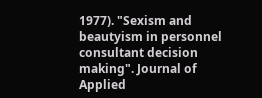1977). "Sexism and beautyism in personnel consultant decision making". Journal of Applied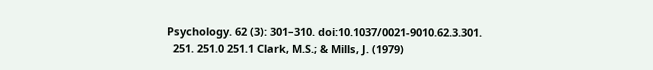Psychology. 62 (3): 301–310. doi:10.1037/0021-9010.62.3.301.
  251. 251.0 251.1 Clark, M.S.; & Mills, J. (1979)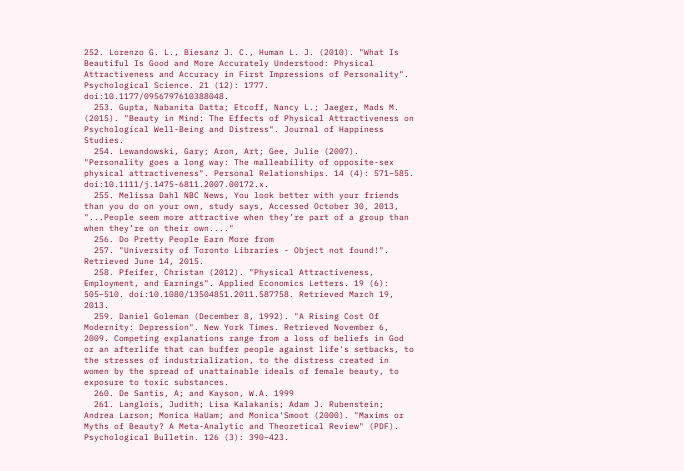252. Lorenzo G. L., Biesanz J. C., Human L. J. (2010). "What Is Beautiful Is Good and More Accurately Understood: Physical Attractiveness and Accuracy in First Impressions of Personality". Psychological Science. 21 (12): 1777. doi:10.1177/0956797610388048.
  253. Gupta, Nabanita Datta; Etcoff, Nancy L.; Jaeger, Mads M. (2015). "Beauty in Mind: The Effects of Physical Attractiveness on Psychological Well-Being and Distress". Journal of Happiness Studies.
  254. Lewandowski, Gary; Aron, Art; Gee, Julie (2007). "Personality goes a long way: The malleability of opposite-sex physical attractiveness". Personal Relationships. 14 (4): 571–585. doi:10.1111/j.1475-6811.2007.00172.x.
  255. Melissa Dahl NBC News, You look better with your friends than you do on your own, study says, Accessed October 30, 2013, "...People seem more attractive when they’re part of a group than when they’re on their own...."
  256. Do Pretty People Earn More from
  257. "University of Toronto Libraries - Object not found!". Retrieved June 14, 2015.
  258. Pfeifer, Christan (2012). "Physical Attractiveness, Employment, and Earnings". Applied Economics Letters. 19 (6): 505–510. doi:10.1080/13504851.2011.587758. Retrieved March 19, 2013.
  259. Daniel Goleman (December 8, 1992). "A Rising Cost Of Modernity: Depression". New York Times. Retrieved November 6, 2009. Competing explanations range from a loss of beliefs in God or an afterlife that can buffer people against life's setbacks, to the stresses of industrialization, to the distress created in women by the spread of unattainable ideals of female beauty, to exposure to toxic substances.
  260. De Santis, A; and Kayson, W.A. 1999
  261. Langlois, Judith; Lisa Kalakanis; Adam J. Rubenstein; Andrea Larson; Monica HaUam; and Monica'Smoot (2000). "Maxims or Myths of Beauty? A Meta-Analytic and Theoretical Review" (PDF). Psychological Bulletin. 126 (3): 390–423.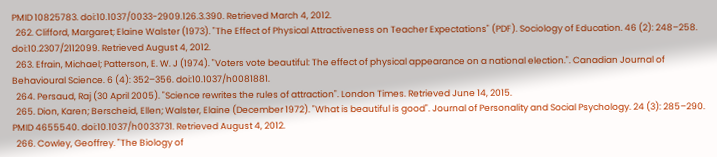PMID 10825783. doi:10.1037/0033-2909.126.3.390. Retrieved March 4, 2012.
  262. Clifford, Margaret; Elaine Walster (1973). "The Effect of Physical Attractiveness on Teacher Expectations" (PDF). Sociology of Education. 46 (2): 248–258. doi:10.2307/2112099. Retrieved August 4, 2012.
  263. Efrain, Michael; Patterson, E. W. J (1974). "Voters vote beautiful: The effect of physical appearance on a national election.". Canadian Journal of Behavioural Science. 6 (4): 352–356. doi:10.1037/h0081881.
  264. Persaud, Raj (30 April 2005). "Science rewrites the rules of attraction". London Times. Retrieved June 14, 2015.
  265. Dion, Karen; Berscheid, Ellen; Walster, Elaine (December 1972). "What is beautiful is good". Journal of Personality and Social Psychology. 24 (3): 285–290. PMID 4655540. doi:10.1037/h0033731. Retrieved August 4, 2012.
  266. Cowley, Geoffrey. "The Biology of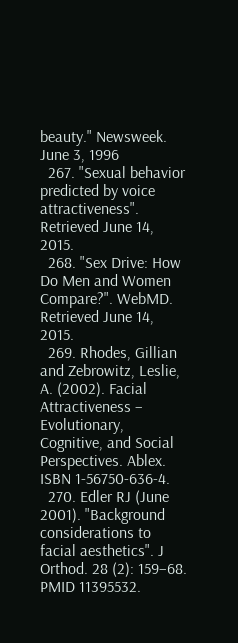beauty." Newsweek. June 3, 1996
  267. "Sexual behavior predicted by voice attractiveness". Retrieved June 14, 2015.
  268. "Sex Drive: How Do Men and Women Compare?". WebMD. Retrieved June 14, 2015.
  269. Rhodes, Gillian and Zebrowitz, Leslie, A. (2002). Facial Attractiveness – Evolutionary, Cognitive, and Social Perspectives. Ablex. ISBN 1-56750-636-4.
  270. Edler RJ (June 2001). "Background considerations to facial aesthetics". J Orthod. 28 (2): 159–68. PMID 11395532.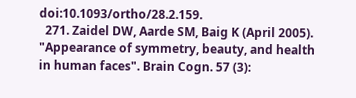doi:10.1093/ortho/28.2.159.
  271. Zaidel DW, Aarde SM, Baig K (April 2005). "Appearance of symmetry, beauty, and health in human faces". Brain Cogn. 57 (3):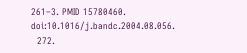261–3. PMID 15780460. doi:10.1016/j.bandc.2004.08.056.
  272.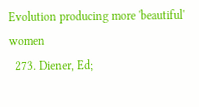Evolution producing more 'beautiful' women
  273. Diener, Ed;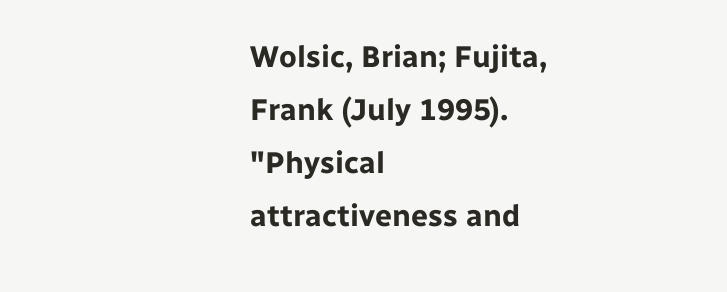Wolsic, Brian; Fujita, Frank (July 1995). "Physical attractiveness and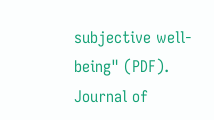subjective well-being" (PDF). Journal of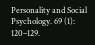Personality and Social Psychology. 69 (1): 120–129.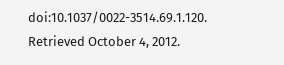doi:10.1037/0022-3514.69.1.120. Retrieved October 4, 2012.